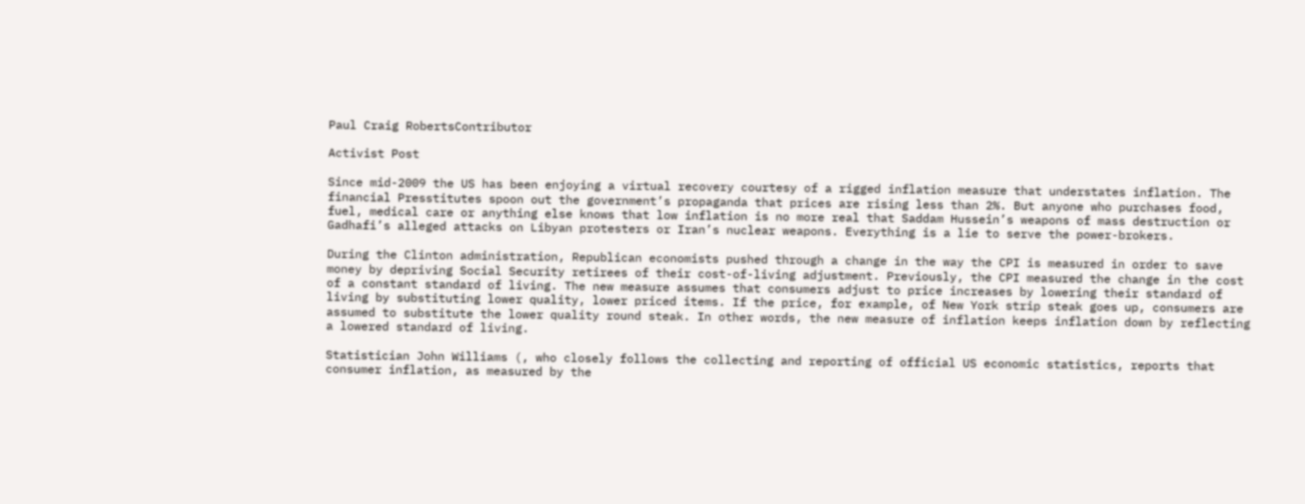Paul Craig RobertsContributor

Activist Post

Since mid-2009 the US has been enjoying a virtual recovery courtesy of a rigged inflation measure that understates inflation. The financial Presstitutes spoon out the government’s propaganda that prices are rising less than 2%. But anyone who purchases food, fuel, medical care or anything else knows that low inflation is no more real that Saddam Hussein’s weapons of mass destruction or Gadhafi’s alleged attacks on Libyan protesters or Iran’s nuclear weapons. Everything is a lie to serve the power-brokers.

During the Clinton administration, Republican economists pushed through a change in the way the CPI is measured in order to save money by depriving Social Security retirees of their cost-of-living adjustment. Previously, the CPI measured the change in the cost of a constant standard of living. The new measure assumes that consumers adjust to price increases by lowering their standard of living by substituting lower quality, lower priced items. If the price, for example, of New York strip steak goes up, consumers are assumed to substitute the lower quality round steak. In other words, the new measure of inflation keeps inflation down by reflecting a lowered standard of living.

Statistician John Williams (, who closely follows the collecting and reporting of official US economic statistics, reports that consumer inflation, as measured by the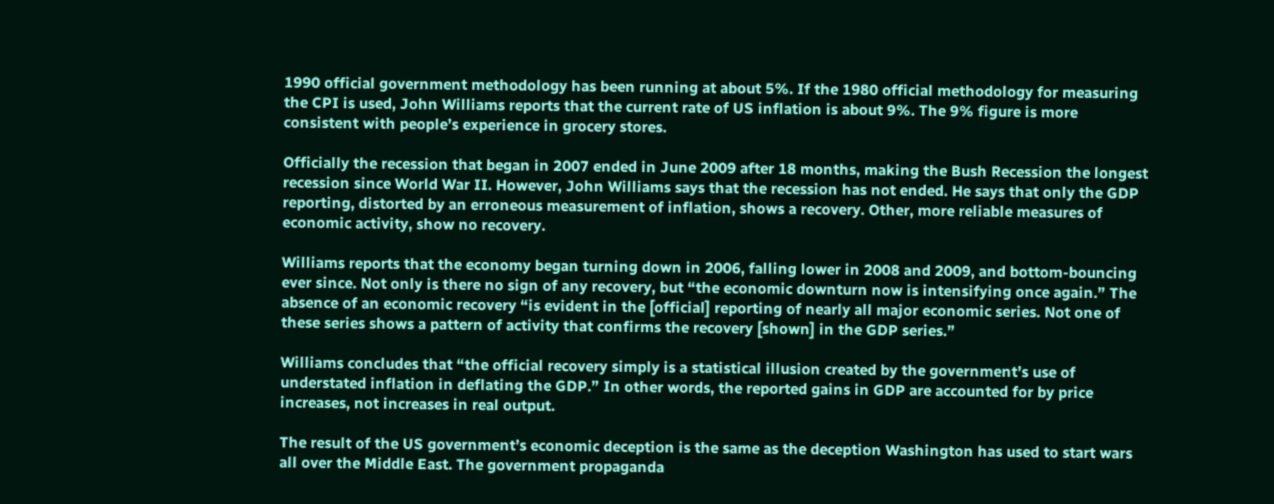1990 official government methodology has been running at about 5%. If the 1980 official methodology for measuring the CPI is used, John Williams reports that the current rate of US inflation is about 9%. The 9% figure is more consistent with people’s experience in grocery stores.

Officially the recession that began in 2007 ended in June 2009 after 18 months, making the Bush Recession the longest recession since World War II. However, John Williams says that the recession has not ended. He says that only the GDP reporting, distorted by an erroneous measurement of inflation, shows a recovery. Other, more reliable measures of economic activity, show no recovery.

Williams reports that the economy began turning down in 2006, falling lower in 2008 and 2009, and bottom-bouncing ever since. Not only is there no sign of any recovery, but “the economic downturn now is intensifying once again.” The absence of an economic recovery “is evident in the [official] reporting of nearly all major economic series. Not one of these series shows a pattern of activity that confirms the recovery [shown] in the GDP series.”

Williams concludes that “the official recovery simply is a statistical illusion created by the government’s use of understated inflation in deflating the GDP.” In other words, the reported gains in GDP are accounted for by price increases, not increases in real output.

The result of the US government’s economic deception is the same as the deception Washington has used to start wars all over the Middle East. The government propaganda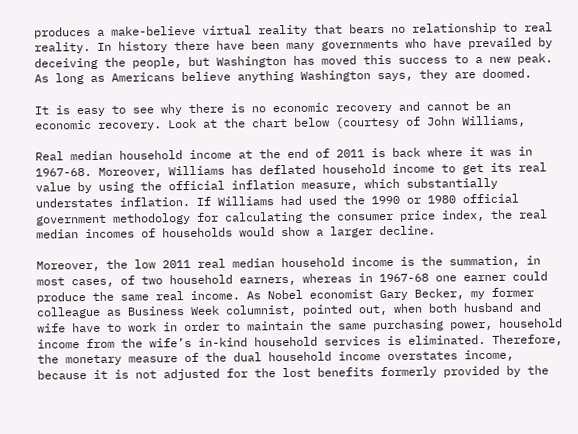produces a make-believe virtual reality that bears no relationship to real reality. In history there have been many governments who have prevailed by deceiving the people, but Washington has moved this success to a new peak. As long as Americans believe anything Washington says, they are doomed.

It is easy to see why there is no economic recovery and cannot be an economic recovery. Look at the chart below (courtesy of John Williams,

Real median household income at the end of 2011 is back where it was in 1967-68. Moreover, Williams has deflated household income to get its real value by using the official inflation measure, which substantially understates inflation. If Williams had used the 1990 or 1980 official government methodology for calculating the consumer price index, the real median incomes of households would show a larger decline.

Moreover, the low 2011 real median household income is the summation, in most cases, of two household earners, whereas in 1967-68 one earner could produce the same real income. As Nobel economist Gary Becker, my former colleague as Business Week columnist, pointed out, when both husband and wife have to work in order to maintain the same purchasing power, household income from the wife’s in-kind household services is eliminated. Therefore, the monetary measure of the dual household income overstates income, because it is not adjusted for the lost benefits formerly provided by the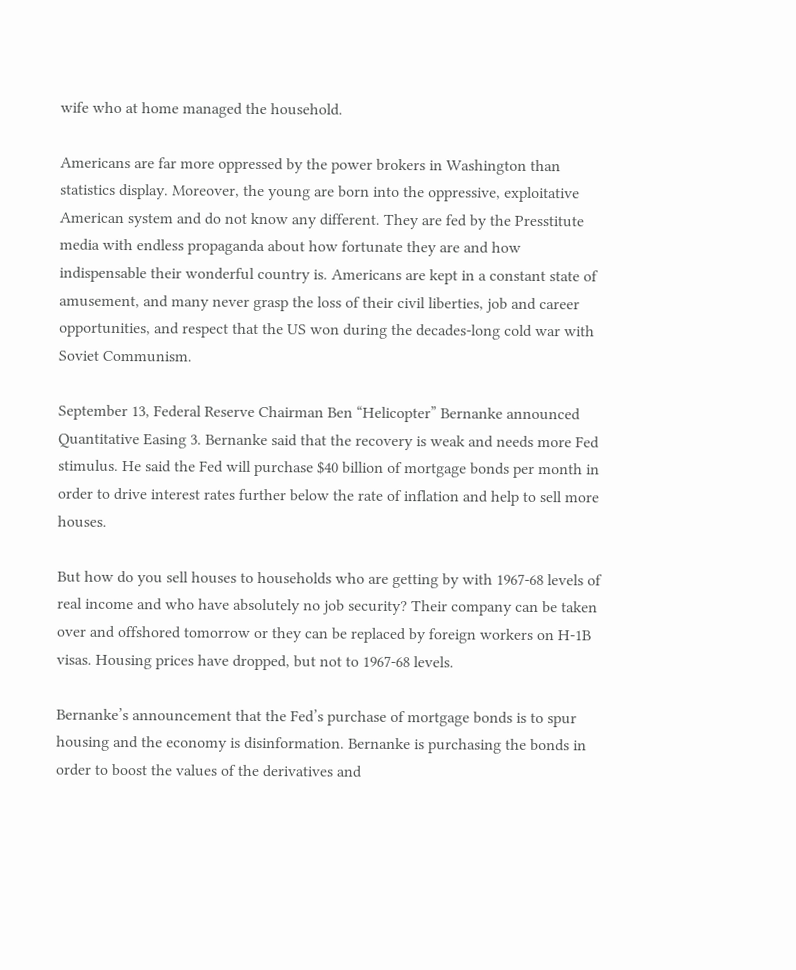wife who at home managed the household.

Americans are far more oppressed by the power brokers in Washington than statistics display. Moreover, the young are born into the oppressive, exploitative American system and do not know any different. They are fed by the Presstitute media with endless propaganda about how fortunate they are and how indispensable their wonderful country is. Americans are kept in a constant state of amusement, and many never grasp the loss of their civil liberties, job and career opportunities, and respect that the US won during the decades-long cold war with Soviet Communism.

September 13, Federal Reserve Chairman Ben “Helicopter” Bernanke announced Quantitative Easing 3. Bernanke said that the recovery is weak and needs more Fed stimulus. He said the Fed will purchase $40 billion of mortgage bonds per month in order to drive interest rates further below the rate of inflation and help to sell more houses.

But how do you sell houses to households who are getting by with 1967-68 levels of real income and who have absolutely no job security? Their company can be taken over and offshored tomorrow or they can be replaced by foreign workers on H-1B visas. Housing prices have dropped, but not to 1967-68 levels.

Bernanke’s announcement that the Fed’s purchase of mortgage bonds is to spur housing and the economy is disinformation. Bernanke is purchasing the bonds in order to boost the values of the derivatives and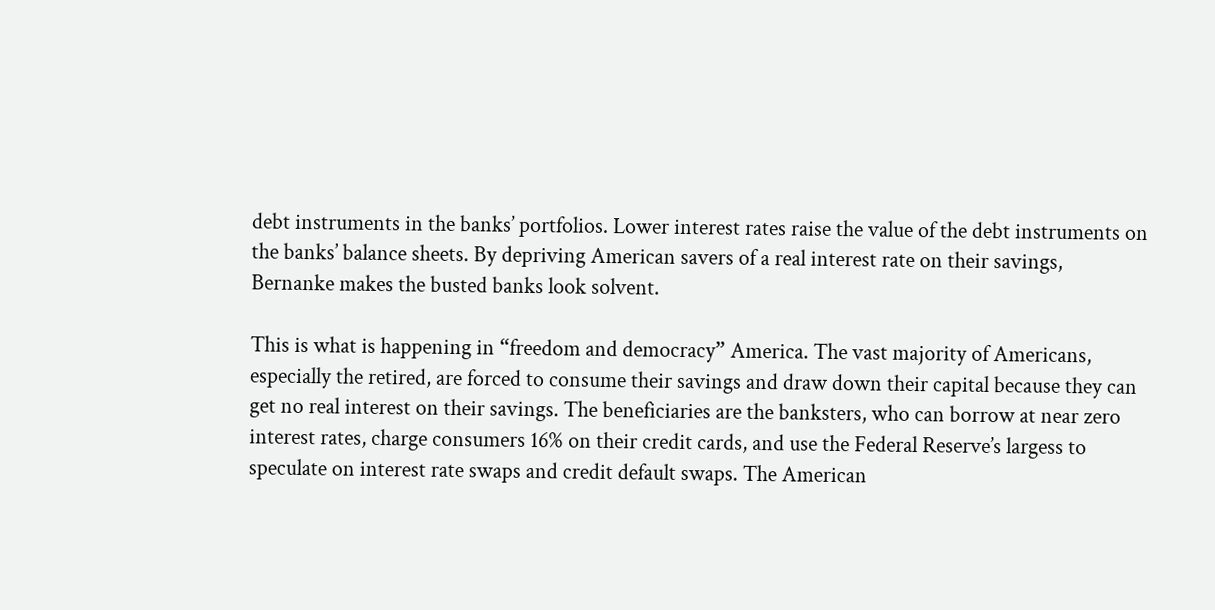debt instruments in the banks’ portfolios. Lower interest rates raise the value of the debt instruments on the banks’ balance sheets. By depriving American savers of a real interest rate on their savings, Bernanke makes the busted banks look solvent.

This is what is happening in “freedom and democracy” America. The vast majority of Americans, especially the retired, are forced to consume their savings and draw down their capital because they can get no real interest on their savings. The beneficiaries are the banksters, who can borrow at near zero interest rates, charge consumers 16% on their credit cards, and use the Federal Reserve’s largess to speculate on interest rate swaps and credit default swaps. The American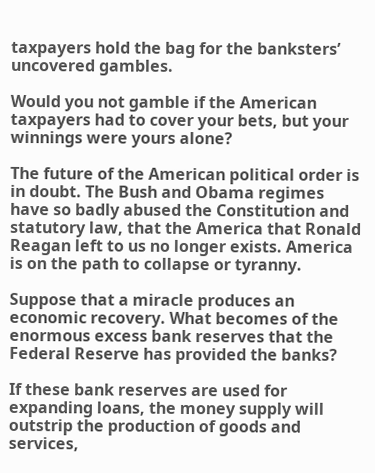taxpayers hold the bag for the banksters’ uncovered gambles.

Would you not gamble if the American taxpayers had to cover your bets, but your winnings were yours alone?

The future of the American political order is in doubt. The Bush and Obama regimes have so badly abused the Constitution and statutory law, that the America that Ronald Reagan left to us no longer exists. America is on the path to collapse or tyranny.

Suppose that a miracle produces an economic recovery. What becomes of the enormous excess bank reserves that the Federal Reserve has provided the banks?

If these bank reserves are used for expanding loans, the money supply will outstrip the production of goods and services,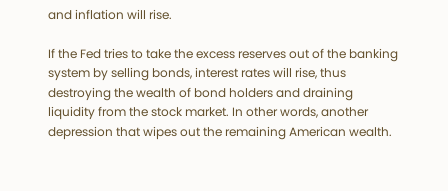and inflation will rise.

If the Fed tries to take the excess reserves out of the banking system by selling bonds, interest rates will rise, thus destroying the wealth of bond holders and draining liquidity from the stock market. In other words, another depression that wipes out the remaining American wealth.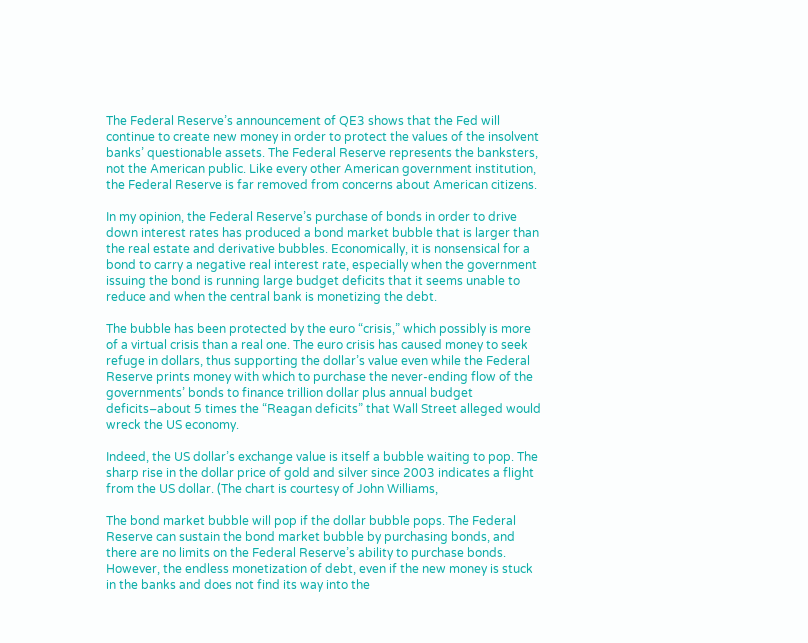The Federal Reserve’s announcement of QE3 shows that the Fed will continue to create new money in order to protect the values of the insolvent banks’ questionable assets. The Federal Reserve represents the banksters, not the American public. Like every other American government institution, the Federal Reserve is far removed from concerns about American citizens.

In my opinion, the Federal Reserve’s purchase of bonds in order to drive down interest rates has produced a bond market bubble that is larger than the real estate and derivative bubbles. Economically, it is nonsensical for a bond to carry a negative real interest rate, especially when the government issuing the bond is running large budget deficits that it seems unable to reduce and when the central bank is monetizing the debt.

The bubble has been protected by the euro “crisis,” which possibly is more of a virtual crisis than a real one. The euro crisis has caused money to seek refuge in dollars, thus supporting the dollar’s value even while the Federal Reserve prints money with which to purchase the never-ending flow of the governments’ bonds to finance trillion dollar plus annual budget deficits–about 5 times the “Reagan deficits” that Wall Street alleged would wreck the US economy.

Indeed, the US dollar’s exchange value is itself a bubble waiting to pop. The sharp rise in the dollar price of gold and silver since 2003 indicates a flight from the US dollar. (The chart is courtesy of John Williams,

The bond market bubble will pop if the dollar bubble pops. The Federal Reserve can sustain the bond market bubble by purchasing bonds, and there are no limits on the Federal Reserve’s ability to purchase bonds. However, the endless monetization of debt, even if the new money is stuck in the banks and does not find its way into the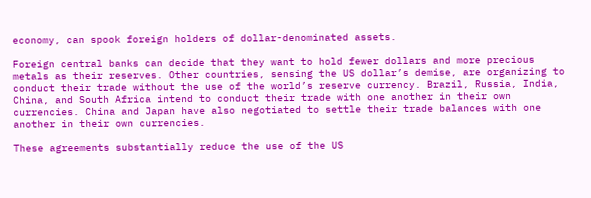economy, can spook foreign holders of dollar-denominated assets.

Foreign central banks can decide that they want to hold fewer dollars and more precious metals as their reserves. Other countries, sensing the US dollar’s demise, are organizing to conduct their trade without the use of the world’s reserve currency. Brazil, Russia, India, China, and South Africa intend to conduct their trade with one another in their own currencies. China and Japan have also negotiated to settle their trade balances with one another in their own currencies.

These agreements substantially reduce the use of the US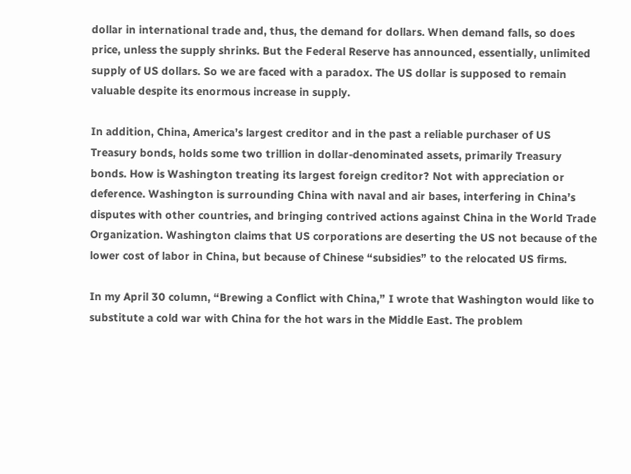dollar in international trade and, thus, the demand for dollars. When demand falls, so does price, unless the supply shrinks. But the Federal Reserve has announced, essentially, unlimited supply of US dollars. So we are faced with a paradox. The US dollar is supposed to remain valuable despite its enormous increase in supply.

In addition, China, America’s largest creditor and in the past a reliable purchaser of US Treasury bonds, holds some two trillion in dollar-denominated assets, primarily Treasury bonds. How is Washington treating its largest foreign creditor? Not with appreciation or deference. Washington is surrounding China with naval and air bases, interfering in China’s disputes with other countries, and bringing contrived actions against China in the World Trade Organization. Washington claims that US corporations are deserting the US not because of the lower cost of labor in China, but because of Chinese “subsidies” to the relocated US firms.

In my April 30 column, “Brewing a Conflict with China,” I wrote that Washington would like to substitute a cold war with China for the hot wars in the Middle East. The problem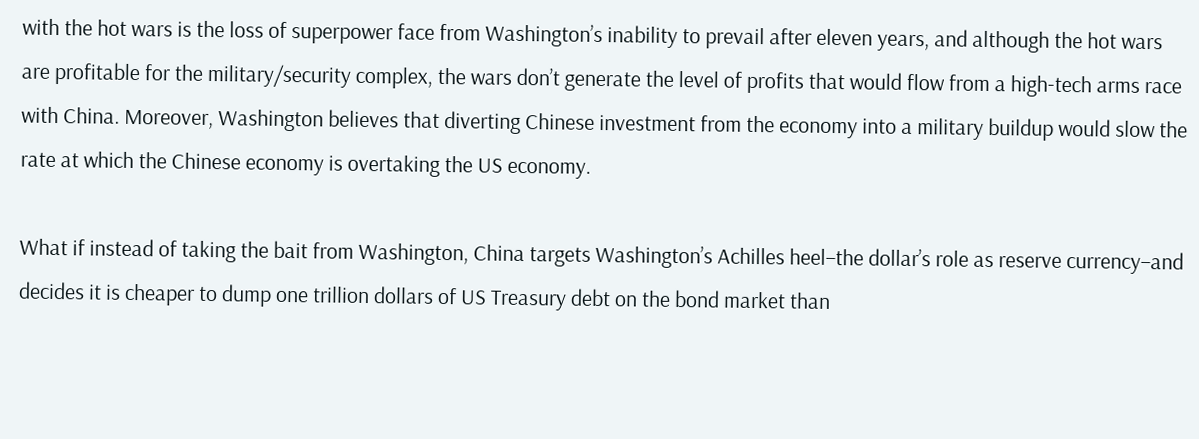with the hot wars is the loss of superpower face from Washington’s inability to prevail after eleven years, and although the hot wars are profitable for the military/security complex, the wars don’t generate the level of profits that would flow from a high-tech arms race with China. Moreover, Washington believes that diverting Chinese investment from the economy into a military buildup would slow the rate at which the Chinese economy is overtaking the US economy.

What if instead of taking the bait from Washington, China targets Washington’s Achilles heel–the dollar’s role as reserve currency–and decides it is cheaper to dump one trillion dollars of US Treasury debt on the bond market than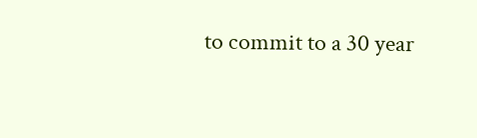to commit to a 30 year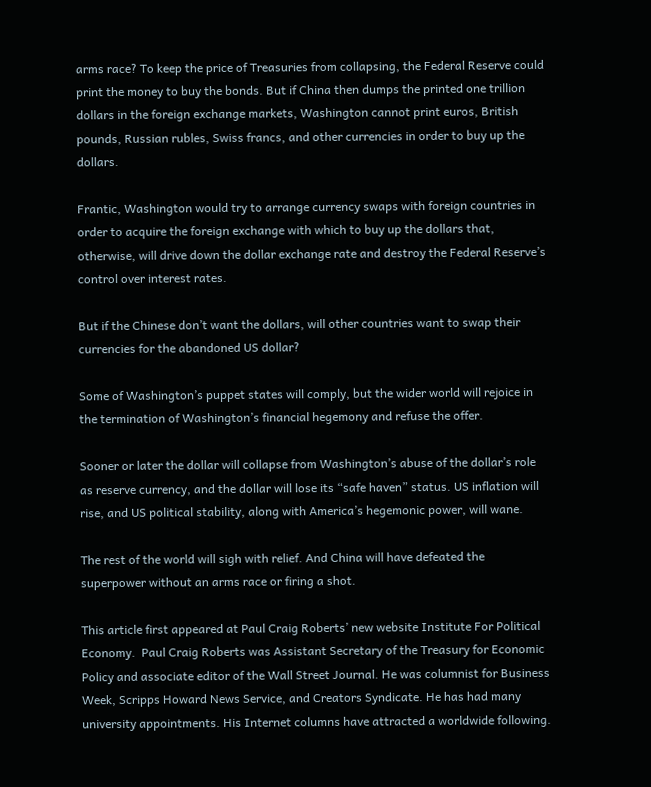arms race? To keep the price of Treasuries from collapsing, the Federal Reserve could print the money to buy the bonds. But if China then dumps the printed one trillion dollars in the foreign exchange markets, Washington cannot print euros, British pounds, Russian rubles, Swiss francs, and other currencies in order to buy up the dollars.

Frantic, Washington would try to arrange currency swaps with foreign countries in order to acquire the foreign exchange with which to buy up the dollars that, otherwise, will drive down the dollar exchange rate and destroy the Federal Reserve’s control over interest rates.

But if the Chinese don’t want the dollars, will other countries want to swap their currencies for the abandoned US dollar?

Some of Washington’s puppet states will comply, but the wider world will rejoice in the termination of Washington’s financial hegemony and refuse the offer.

Sooner or later the dollar will collapse from Washington’s abuse of the dollar’s role as reserve currency, and the dollar will lose its “safe haven” status. US inflation will rise, and US political stability, along with America’s hegemonic power, will wane.

The rest of the world will sigh with relief. And China will have defeated the superpower without an arms race or firing a shot.

This article first appeared at Paul Craig Roberts’ new website Institute For Political Economy.  Paul Craig Roberts was Assistant Secretary of the Treasury for Economic Policy and associate editor of the Wall Street Journal. He was columnist for Business Week, Scripps Howard News Service, and Creators Syndicate. He has had many university appointments. His Internet columns have attracted a worldwide following.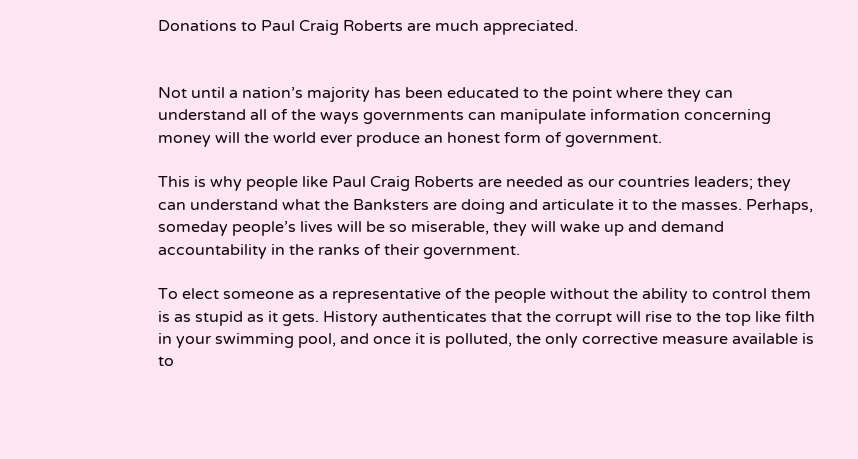Donations to Paul Craig Roberts are much appreciated.


Not until a nation’s majority has been educated to the point where they can understand all of the ways governments can manipulate information concerning money will the world ever produce an honest form of government.

This is why people like Paul Craig Roberts are needed as our countries leaders; they can understand what the Banksters are doing and articulate it to the masses. Perhaps, someday people’s lives will be so miserable, they will wake up and demand accountability in the ranks of their government.

To elect someone as a representative of the people without the ability to control them is as stupid as it gets. History authenticates that the corrupt will rise to the top like filth in your swimming pool, and once it is polluted, the only corrective measure available is to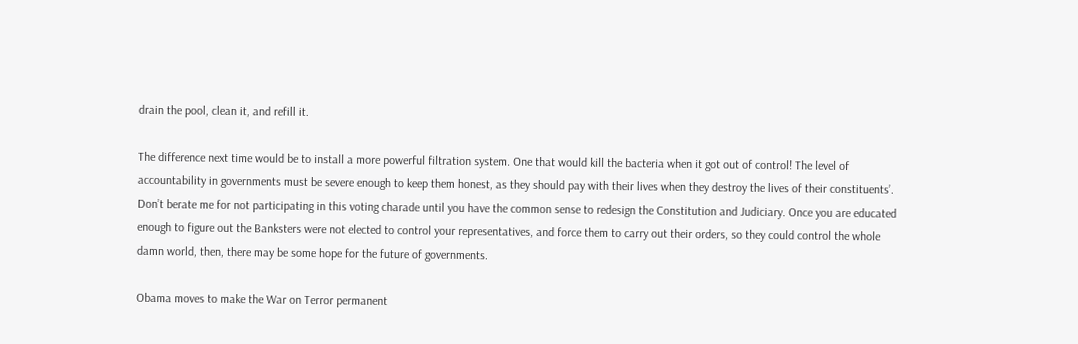drain the pool, clean it, and refill it.

The difference next time would be to install a more powerful filtration system. One that would kill the bacteria when it got out of control! The level of accountability in governments must be severe enough to keep them honest, as they should pay with their lives when they destroy the lives of their constituents’. Don’t berate me for not participating in this voting charade until you have the common sense to redesign the Constitution and Judiciary. Once you are educated enough to figure out the Banksters were not elected to control your representatives, and force them to carry out their orders, so they could control the whole damn world, then, there may be some hope for the future of governments.

Obama moves to make the War on Terror permanent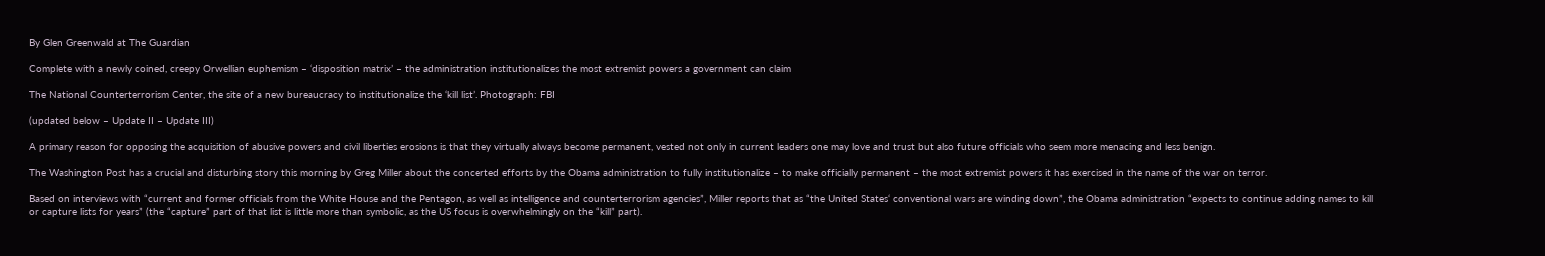By Glen Greenwald at The Guardian

Complete with a newly coined, creepy Orwellian euphemism – ‘disposition matrix’ – the administration institutionalizes the most extremist powers a government can claim

The National Counterterrorism Center, the site of a new bureaucracy to institutionalize the ‘kill list’. Photograph: FBI

(updated below – Update II – Update III)

A primary reason for opposing the acquisition of abusive powers and civil liberties erosions is that they virtually always become permanent, vested not only in current leaders one may love and trust but also future officials who seem more menacing and less benign.

The Washington Post has a crucial and disturbing story this morning by Greg Miller about the concerted efforts by the Obama administration to fully institutionalize – to make officially permanent – the most extremist powers it has exercised in the name of the war on terror.

Based on interviews with “current and former officials from the White House and the Pentagon, as well as intelligence and counterterrorism agencies”, Miller reports that as “the United States‘ conventional wars are winding down”, the Obama administration “expects to continue adding names to kill or capture lists for years” (the “capture” part of that list is little more than symbolic, as the US focus is overwhelmingly on the “kill” part).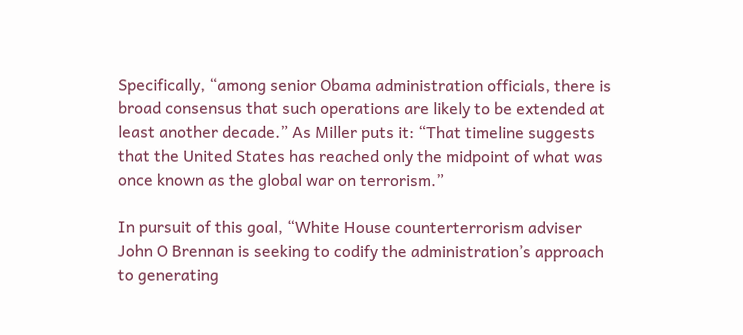Specifically, “among senior Obama administration officials, there is broad consensus that such operations are likely to be extended at least another decade.” As Miller puts it: “That timeline suggests that the United States has reached only the midpoint of what was once known as the global war on terrorism.”

In pursuit of this goal, “White House counterterrorism adviser John O Brennan is seeking to codify the administration’s approach to generating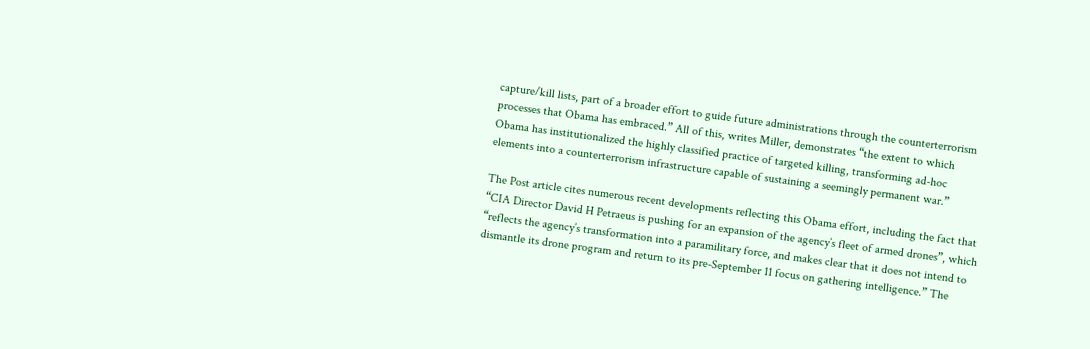capture/kill lists, part of a broader effort to guide future administrations through the counterterrorism processes that Obama has embraced.” All of this, writes Miller, demonstrates “the extent to which Obama has institutionalized the highly classified practice of targeted killing, transforming ad-hoc elements into a counterterrorism infrastructure capable of sustaining a seemingly permanent war.”

The Post article cites numerous recent developments reflecting this Obama effort, including the fact that “CIA Director David H Petraeus is pushing for an expansion of the agency’s fleet of armed drones”, which “reflects the agency’s transformation into a paramilitary force, and makes clear that it does not intend to dismantle its drone program and return to its pre-September 11 focus on gathering intelligence.” The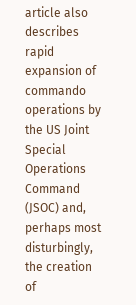article also describes rapid expansion of commando operations by the US Joint Special Operations Command (JSOC) and, perhaps most disturbingly, the creation of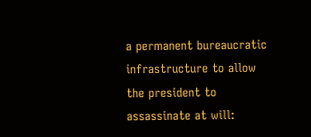a permanent bureaucratic infrastructure to allow the president to assassinate at will: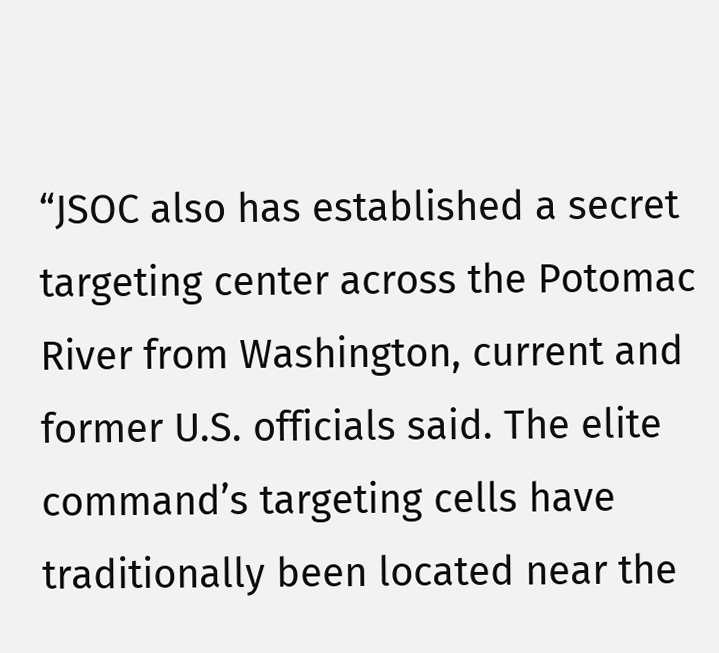“JSOC also has established a secret targeting center across the Potomac River from Washington, current and former U.S. officials said. The elite command’s targeting cells have traditionally been located near the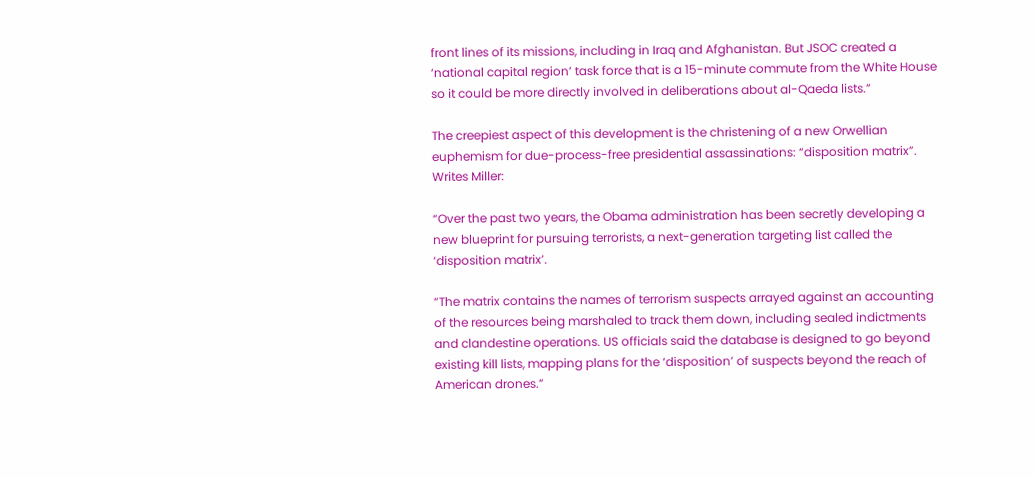front lines of its missions, including in Iraq and Afghanistan. But JSOC created a ‘national capital region’ task force that is a 15-minute commute from the White House so it could be more directly involved in deliberations about al-Qaeda lists.”

The creepiest aspect of this development is the christening of a new Orwellian euphemism for due-process-free presidential assassinations: “disposition matrix”. Writes Miller:

“Over the past two years, the Obama administration has been secretly developing a new blueprint for pursuing terrorists, a next-generation targeting list called the ‘disposition matrix’.

“The matrix contains the names of terrorism suspects arrayed against an accounting of the resources being marshaled to track them down, including sealed indictments and clandestine operations. US officials said the database is designed to go beyond existing kill lists, mapping plans for the ‘disposition’ of suspects beyond the reach of American drones.”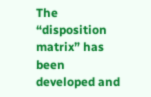The “disposition matrix” has been developed and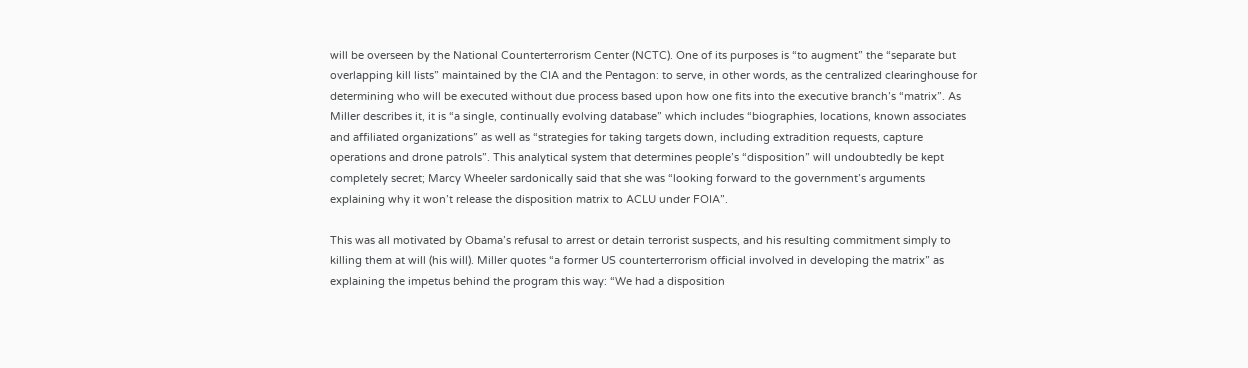will be overseen by the National Counterterrorism Center (NCTC). One of its purposes is “to augment” the “separate but overlapping kill lists” maintained by the CIA and the Pentagon: to serve, in other words, as the centralized clearinghouse for determining who will be executed without due process based upon how one fits into the executive branch’s “matrix”. As Miller describes it, it is “a single, continually evolving database” which includes “biographies, locations, known associates and affiliated organizations” as well as “strategies for taking targets down, including extradition requests, capture operations and drone patrols”. This analytical system that determines people’s “disposition” will undoubtedly be kept completely secret; Marcy Wheeler sardonically said that she was “looking forward to the government’s arguments explaining why it won’t release the disposition matrix to ACLU under FOIA”.

This was all motivated by Obama’s refusal to arrest or detain terrorist suspects, and his resulting commitment simply to killing them at will (his will). Miller quotes “a former US counterterrorism official involved in developing the matrix” as explaining the impetus behind the program this way: “We had a disposition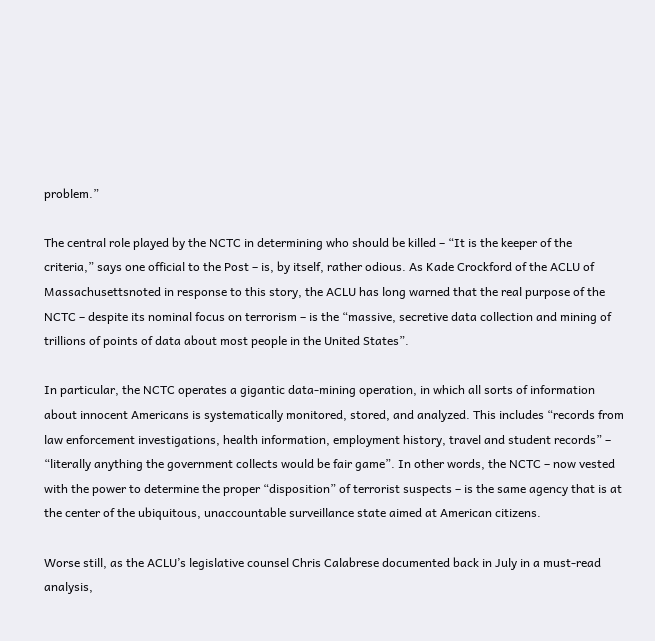problem.”

The central role played by the NCTC in determining who should be killed – “It is the keeper of the criteria,” says one official to the Post – is, by itself, rather odious. As Kade Crockford of the ACLU of Massachusettsnoted in response to this story, the ACLU has long warned that the real purpose of the NCTC – despite its nominal focus on terrorism – is the “massive, secretive data collection and mining of trillions of points of data about most people in the United States”.

In particular, the NCTC operates a gigantic data-mining operation, in which all sorts of information about innocent Americans is systematically monitored, stored, and analyzed. This includes “records from law enforcement investigations, health information, employment history, travel and student records” – “literally anything the government collects would be fair game”. In other words, the NCTC – now vested with the power to determine the proper “disposition” of terrorist suspects – is the same agency that is at the center of the ubiquitous, unaccountable surveillance state aimed at American citizens.

Worse still, as the ACLU’s legislative counsel Chris Calabrese documented back in July in a must-read analysis,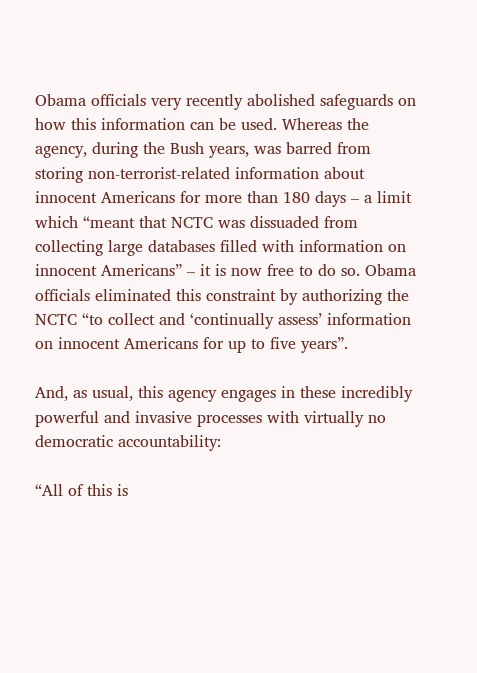Obama officials very recently abolished safeguards on how this information can be used. Whereas the agency, during the Bush years, was barred from storing non-terrorist-related information about innocent Americans for more than 180 days – a limit which “meant that NCTC was dissuaded from collecting large databases filled with information on innocent Americans” – it is now free to do so. Obama officials eliminated this constraint by authorizing the NCTC “to collect and ‘continually assess’ information on innocent Americans for up to five years”.

And, as usual, this agency engages in these incredibly powerful and invasive processes with virtually no democratic accountability:

“All of this is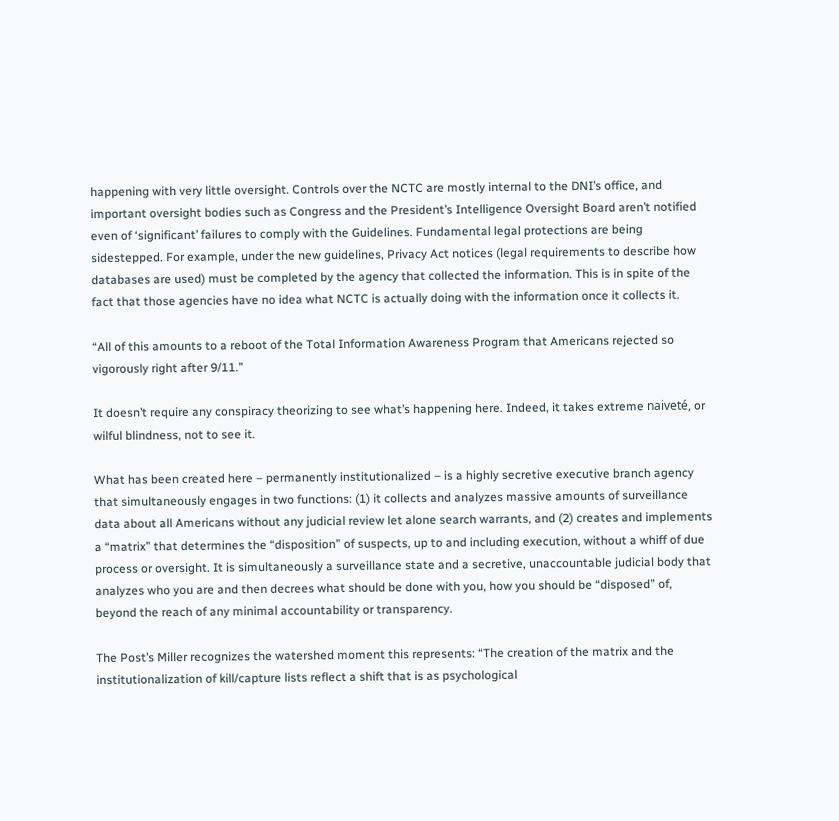happening with very little oversight. Controls over the NCTC are mostly internal to the DNI’s office, and important oversight bodies such as Congress and the President’s Intelligence Oversight Board aren’t notified even of ‘significant’ failures to comply with the Guidelines. Fundamental legal protections are being sidestepped. For example, under the new guidelines, Privacy Act notices (legal requirements to describe how databases are used) must be completed by the agency that collected the information. This is in spite of the fact that those agencies have no idea what NCTC is actually doing with the information once it collects it.

“All of this amounts to a reboot of the Total Information Awareness Program that Americans rejected so vigorously right after 9/11.”

It doesn’t require any conspiracy theorizing to see what’s happening here. Indeed, it takes extreme naiveté, or wilful blindness, not to see it.

What has been created here – permanently institutionalized – is a highly secretive executive branch agency that simultaneously engages in two functions: (1) it collects and analyzes massive amounts of surveillance data about all Americans without any judicial review let alone search warrants, and (2) creates and implements a “matrix” that determines the “disposition” of suspects, up to and including execution, without a whiff of due process or oversight. It is simultaneously a surveillance state and a secretive, unaccountable judicial body that analyzes who you are and then decrees what should be done with you, how you should be “disposed” of, beyond the reach of any minimal accountability or transparency.

The Post’s Miller recognizes the watershed moment this represents: “The creation of the matrix and the institutionalization of kill/capture lists reflect a shift that is as psychological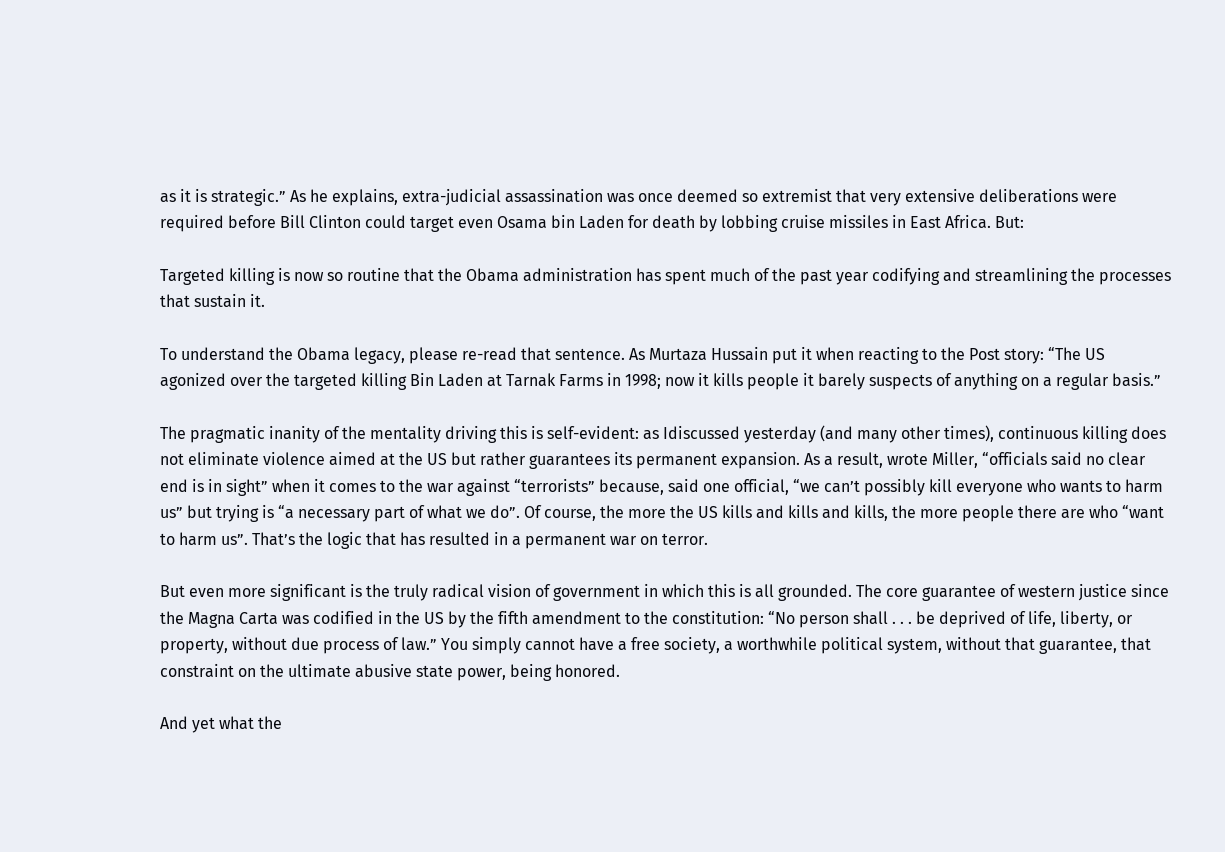as it is strategic.” As he explains, extra-judicial assassination was once deemed so extremist that very extensive deliberations were required before Bill Clinton could target even Osama bin Laden for death by lobbing cruise missiles in East Africa. But:

Targeted killing is now so routine that the Obama administration has spent much of the past year codifying and streamlining the processes that sustain it.

To understand the Obama legacy, please re-read that sentence. As Murtaza Hussain put it when reacting to the Post story: “The US agonized over the targeted killing Bin Laden at Tarnak Farms in 1998; now it kills people it barely suspects of anything on a regular basis.”

The pragmatic inanity of the mentality driving this is self-evident: as Idiscussed yesterday (and many other times), continuous killing does not eliminate violence aimed at the US but rather guarantees its permanent expansion. As a result, wrote Miller, “officials said no clear end is in sight” when it comes to the war against “terrorists” because, said one official, “we can’t possibly kill everyone who wants to harm us” but trying is “a necessary part of what we do”. Of course, the more the US kills and kills and kills, the more people there are who “want to harm us”. That’s the logic that has resulted in a permanent war on terror.

But even more significant is the truly radical vision of government in which this is all grounded. The core guarantee of western justice since the Magna Carta was codified in the US by the fifth amendment to the constitution: “No person shall . . . be deprived of life, liberty, or property, without due process of law.” You simply cannot have a free society, a worthwhile political system, without that guarantee, that constraint on the ultimate abusive state power, being honored.

And yet what the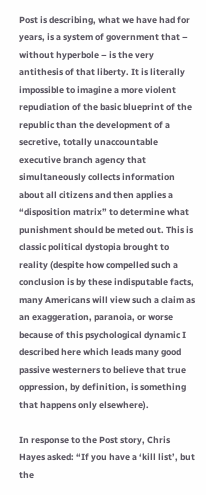Post is describing, what we have had for years, is a system of government that – without hyperbole – is the very antithesis of that liberty. It is literally impossible to imagine a more violent repudiation of the basic blueprint of the republic than the development of a secretive, totally unaccountable executive branch agency that simultaneously collects information about all citizens and then applies a “disposition matrix” to determine what punishment should be meted out. This is classic political dystopia brought to reality (despite how compelled such a conclusion is by these indisputable facts, many Americans will view such a claim as an exaggeration, paranoia, or worse because of this psychological dynamic I described here which leads many good passive westerners to believe that true oppression, by definition, is something that happens only elsewhere).

In response to the Post story, Chris Hayes asked: “If you have a ‘kill list’, but the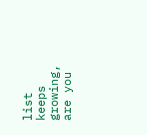list keeps growing, are you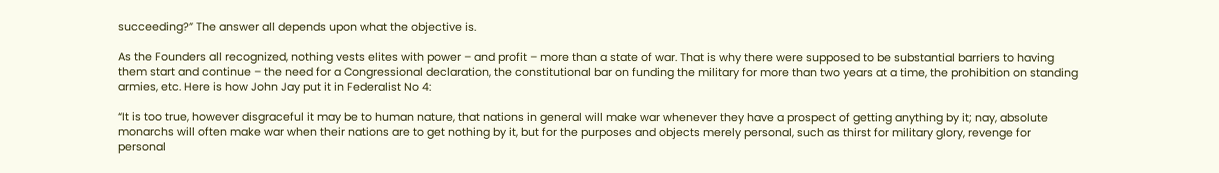succeeding?” The answer all depends upon what the objective is.

As the Founders all recognized, nothing vests elites with power – and profit – more than a state of war. That is why there were supposed to be substantial barriers to having them start and continue – the need for a Congressional declaration, the constitutional bar on funding the military for more than two years at a time, the prohibition on standing armies, etc. Here is how John Jay put it in Federalist No 4:

“It is too true, however disgraceful it may be to human nature, that nations in general will make war whenever they have a prospect of getting anything by it; nay, absolute monarchs will often make war when their nations are to get nothing by it, but for the purposes and objects merely personal, such as thirst for military glory, revenge for personal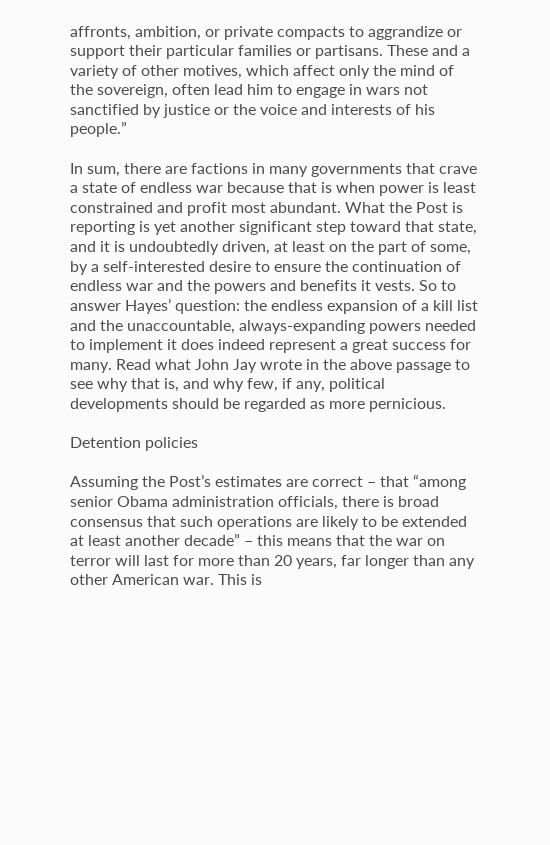affronts, ambition, or private compacts to aggrandize or support their particular families or partisans. These and a variety of other motives, which affect only the mind of the sovereign, often lead him to engage in wars not sanctified by justice or the voice and interests of his people.”

In sum, there are factions in many governments that crave a state of endless war because that is when power is least constrained and profit most abundant. What the Post is reporting is yet another significant step toward that state, and it is undoubtedly driven, at least on the part of some, by a self-interested desire to ensure the continuation of endless war and the powers and benefits it vests. So to answer Hayes’ question: the endless expansion of a kill list and the unaccountable, always-expanding powers needed to implement it does indeed represent a great success for many. Read what John Jay wrote in the above passage to see why that is, and why few, if any, political developments should be regarded as more pernicious.

Detention policies

Assuming the Post’s estimates are correct – that “among senior Obama administration officials, there is broad consensus that such operations are likely to be extended at least another decade” – this means that the war on terror will last for more than 20 years, far longer than any other American war. This is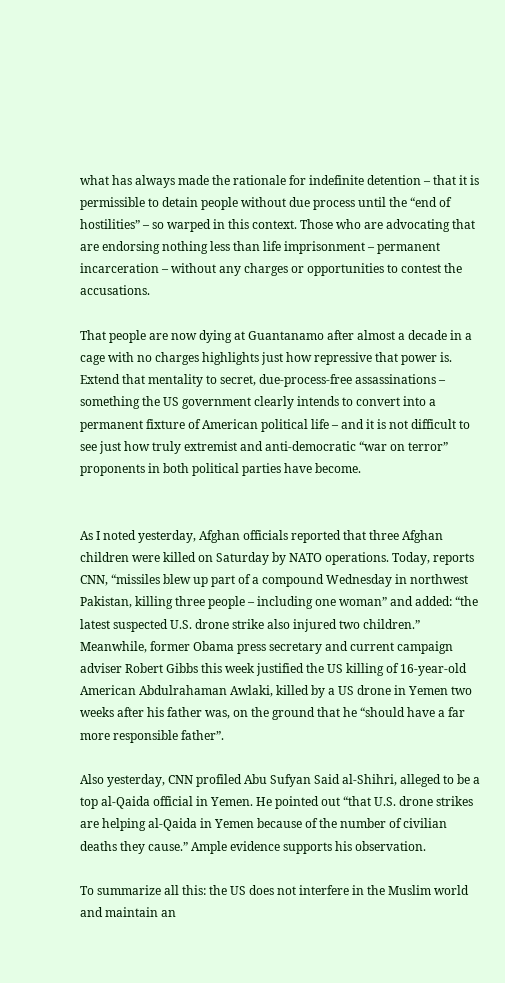what has always made the rationale for indefinite detention – that it is permissible to detain people without due process until the “end of hostilities” – so warped in this context. Those who are advocating that are endorsing nothing less than life imprisonment – permanent incarceration – without any charges or opportunities to contest the accusations.

That people are now dying at Guantanamo after almost a decade in a cage with no charges highlights just how repressive that power is. Extend that mentality to secret, due-process-free assassinations – something the US government clearly intends to convert into a permanent fixture of American political life – and it is not difficult to see just how truly extremist and anti-democratic “war on terror” proponents in both political parties have become.


As I noted yesterday, Afghan officials reported that three Afghan children were killed on Saturday by NATO operations. Today, reports CNN, “missiles blew up part of a compound Wednesday in northwest Pakistan, killing three people – including one woman” and added: “the latest suspected U.S. drone strike also injured two children.” Meanwhile, former Obama press secretary and current campaign adviser Robert Gibbs this week justified the US killing of 16-year-old American Abdulrahaman Awlaki, killed by a US drone in Yemen two weeks after his father was, on the ground that he “should have a far more responsible father”.

Also yesterday, CNN profiled Abu Sufyan Said al-Shihri, alleged to be a top al-Qaida official in Yemen. He pointed out “that U.S. drone strikes are helping al-Qaida in Yemen because of the number of civilian deaths they cause.” Ample evidence supports his observation.

To summarize all this: the US does not interfere in the Muslim world and maintain an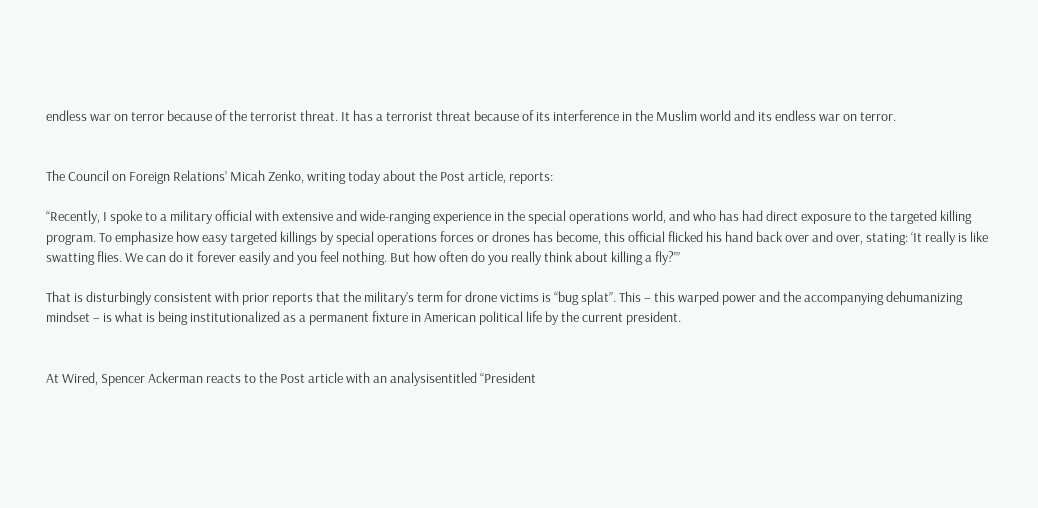endless war on terror because of the terrorist threat. It has a terrorist threat because of its interference in the Muslim world and its endless war on terror.


The Council on Foreign Relations’ Micah Zenko, writing today about the Post article, reports:

“Recently, I spoke to a military official with extensive and wide-ranging experience in the special operations world, and who has had direct exposure to the targeted killing program. To emphasize how easy targeted killings by special operations forces or drones has become, this official flicked his hand back over and over, stating: ‘It really is like swatting flies. We can do it forever easily and you feel nothing. But how often do you really think about killing a fly?'”

That is disturbingly consistent with prior reports that the military’s term for drone victims is “bug splat”. This – this warped power and the accompanying dehumanizing mindset – is what is being institutionalized as a permanent fixture in American political life by the current president.


At Wired, Spencer Ackerman reacts to the Post article with an analysisentitled “President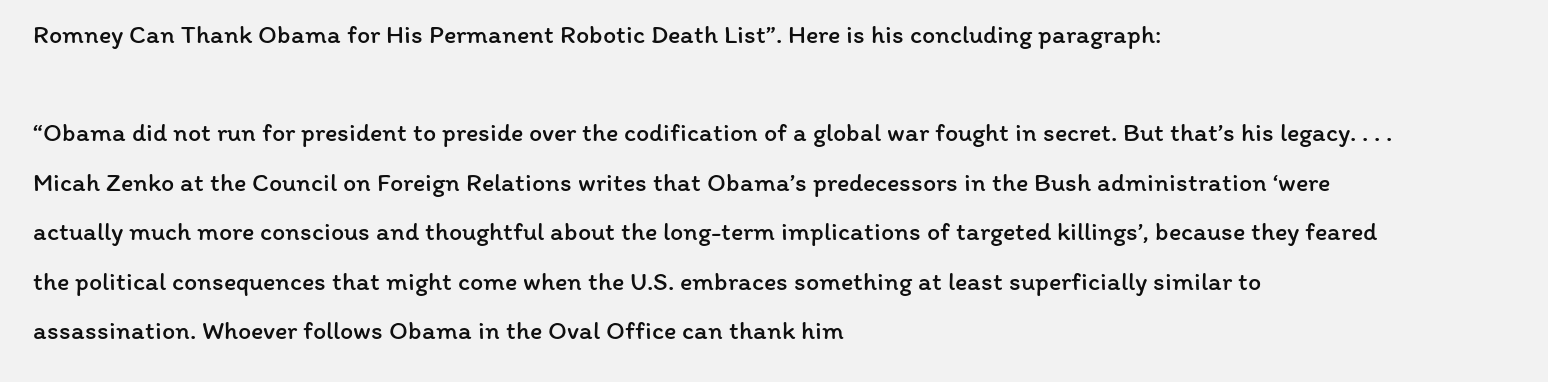Romney Can Thank Obama for His Permanent Robotic Death List”. Here is his concluding paragraph:

“Obama did not run for president to preside over the codification of a global war fought in secret. But that’s his legacy. . . . Micah Zenko at the Council on Foreign Relations writes that Obama’s predecessors in the Bush administration ‘were actually much more conscious and thoughtful about the long-term implications of targeted killings’, because they feared the political consequences that might come when the U.S. embraces something at least superficially similar to assassination. Whoever follows Obama in the Oval Office can thank him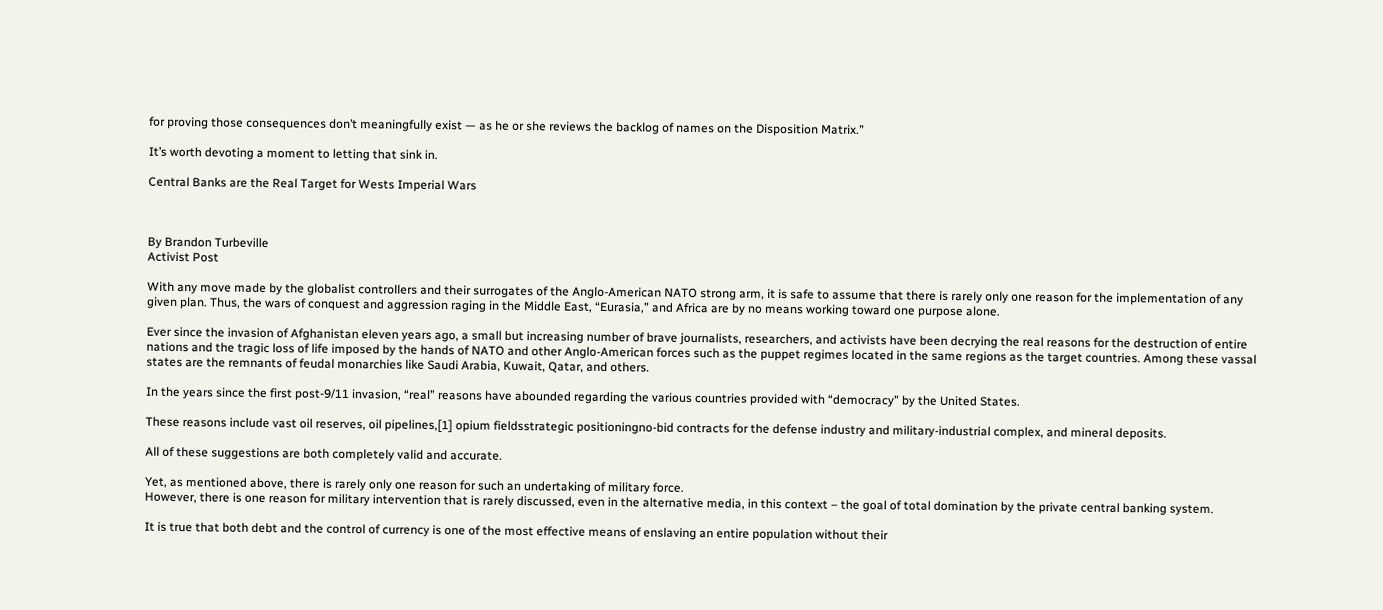for proving those consequences don’t meaningfully exist — as he or she reviews the backlog of names on the Disposition Matrix.”

It’s worth devoting a moment to letting that sink in.

Central Banks are the Real Target for Wests Imperial Wars



By Brandon Turbeville
Activist Post

With any move made by the globalist controllers and their surrogates of the Anglo-American NATO strong arm, it is safe to assume that there is rarely only one reason for the implementation of any given plan. Thus, the wars of conquest and aggression raging in the Middle East, “Eurasia,” and Africa are by no means working toward one purpose alone.

Ever since the invasion of Afghanistan eleven years ago, a small but increasing number of brave journalists, researchers, and activists have been decrying the real reasons for the destruction of entire nations and the tragic loss of life imposed by the hands of NATO and other Anglo-American forces such as the puppet regimes located in the same regions as the target countries. Among these vassal states are the remnants of feudal monarchies like Saudi Arabia, Kuwait, Qatar, and others.

In the years since the first post-9/11 invasion, “real” reasons have abounded regarding the various countries provided with “democracy” by the United States.

These reasons include vast oil reserves, oil pipelines,[1] opium fieldsstrategic positioningno-bid contracts for the defense industry and military-industrial complex, and mineral deposits.

All of these suggestions are both completely valid and accurate.

Yet, as mentioned above, there is rarely only one reason for such an undertaking of military force.
However, there is one reason for military intervention that is rarely discussed, even in the alternative media, in this context – the goal of total domination by the private central banking system.

It is true that both debt and the control of currency is one of the most effective means of enslaving an entire population without their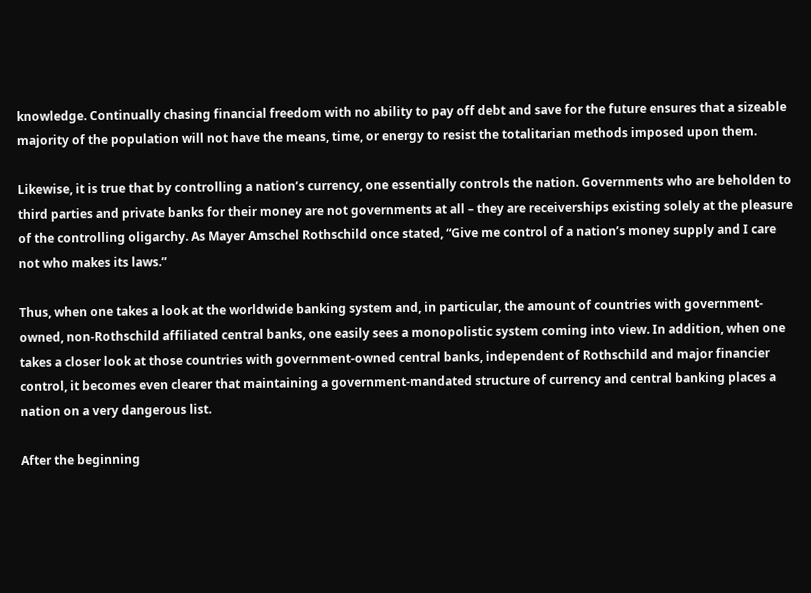knowledge. Continually chasing financial freedom with no ability to pay off debt and save for the future ensures that a sizeable majority of the population will not have the means, time, or energy to resist the totalitarian methods imposed upon them.

Likewise, it is true that by controlling a nation’s currency, one essentially controls the nation. Governments who are beholden to third parties and private banks for their money are not governments at all – they are receiverships existing solely at the pleasure of the controlling oligarchy. As Mayer Amschel Rothschild once stated, “Give me control of a nation’s money supply and I care not who makes its laws.”

Thus, when one takes a look at the worldwide banking system and, in particular, the amount of countries with government-owned, non-Rothschild affiliated central banks, one easily sees a monopolistic system coming into view. In addition, when one takes a closer look at those countries with government-owned central banks, independent of Rothschild and major financier control, it becomes even clearer that maintaining a government-mandated structure of currency and central banking places a nation on a very dangerous list.

After the beginning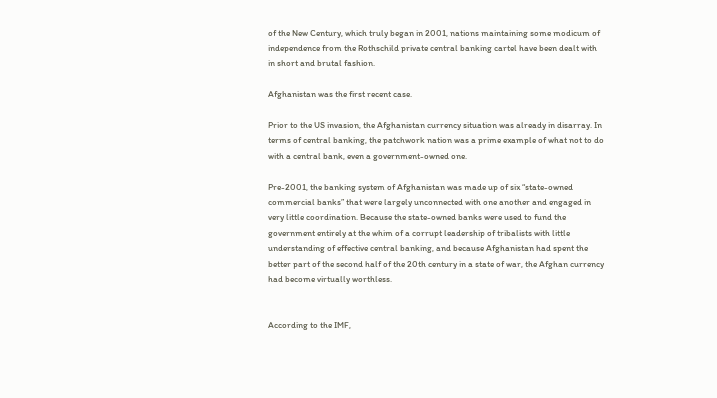of the New Century, which truly began in 2001, nations maintaining some modicum of independence from the Rothschild private central banking cartel have been dealt with in short and brutal fashion.

Afghanistan was the first recent case.

Prior to the US invasion, the Afghanistan currency situation was already in disarray. In terms of central banking, the patchwork nation was a prime example of what not to do with a central bank, even a government-owned one.

Pre-2001, the banking system of Afghanistan was made up of six “state-owned commercial banks” that were largely unconnected with one another and engaged in very little coordination. Because the state-owned banks were used to fund the government entirely at the whim of a corrupt leadership of tribalists with little understanding of effective central banking, and because Afghanistan had spent the better part of the second half of the 20th century in a state of war, the Afghan currency had become virtually worthless.


According to the IMF,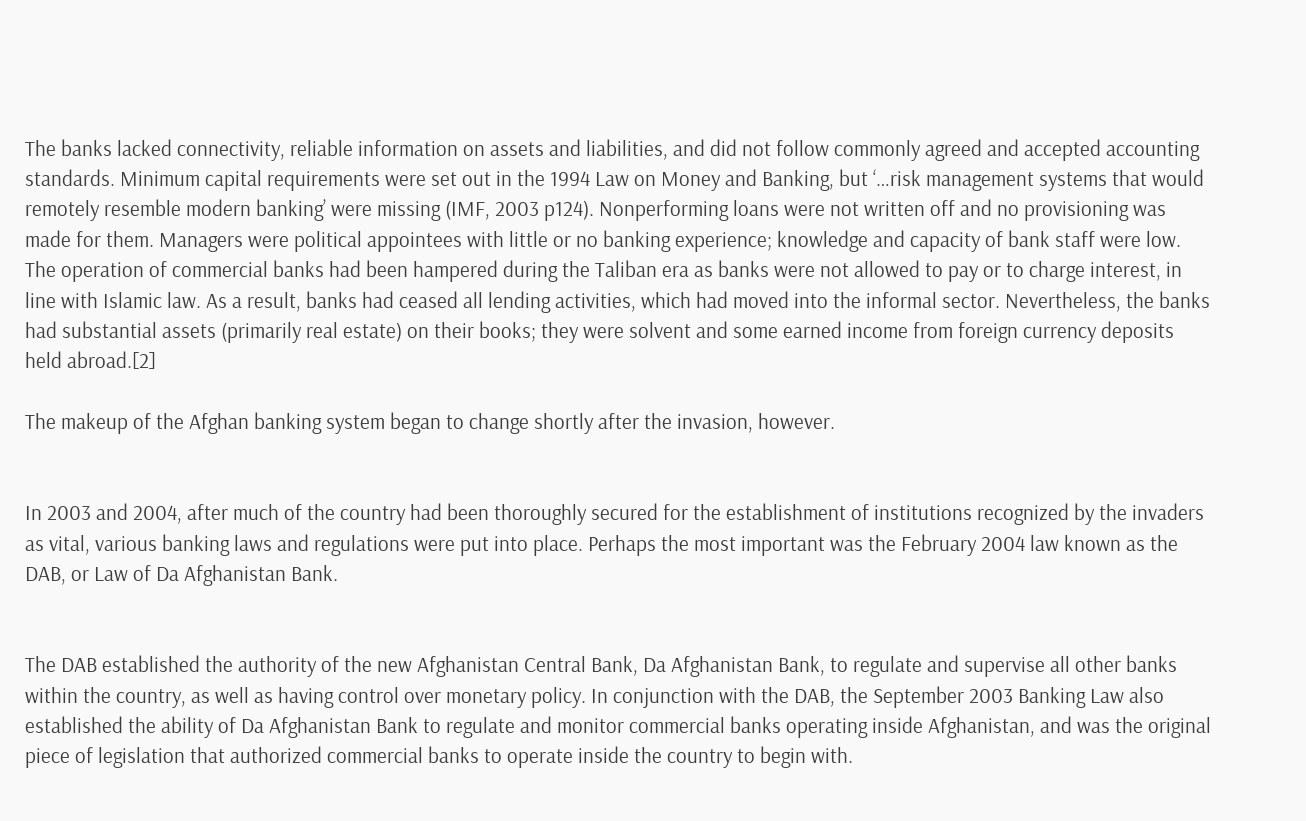The banks lacked connectivity, reliable information on assets and liabilities, and did not follow commonly agreed and accepted accounting standards. Minimum capital requirements were set out in the 1994 Law on Money and Banking, but ‘…risk management systems that would remotely resemble modern banking’ were missing (IMF, 2003 p124). Nonperforming loans were not written off and no provisioning was made for them. Managers were political appointees with little or no banking experience; knowledge and capacity of bank staff were low. The operation of commercial banks had been hampered during the Taliban era as banks were not allowed to pay or to charge interest, in line with Islamic law. As a result, banks had ceased all lending activities, which had moved into the informal sector. Nevertheless, the banks had substantial assets (primarily real estate) on their books; they were solvent and some earned income from foreign currency deposits held abroad.[2]

The makeup of the Afghan banking system began to change shortly after the invasion, however.


In 2003 and 2004, after much of the country had been thoroughly secured for the establishment of institutions recognized by the invaders as vital, various banking laws and regulations were put into place. Perhaps the most important was the February 2004 law known as the DAB, or Law of Da Afghanistan Bank.


The DAB established the authority of the new Afghanistan Central Bank, Da Afghanistan Bank, to regulate and supervise all other banks within the country, as well as having control over monetary policy. In conjunction with the DAB, the September 2003 Banking Law also established the ability of Da Afghanistan Bank to regulate and monitor commercial banks operating inside Afghanistan, and was the original piece of legislation that authorized commercial banks to operate inside the country to begin with.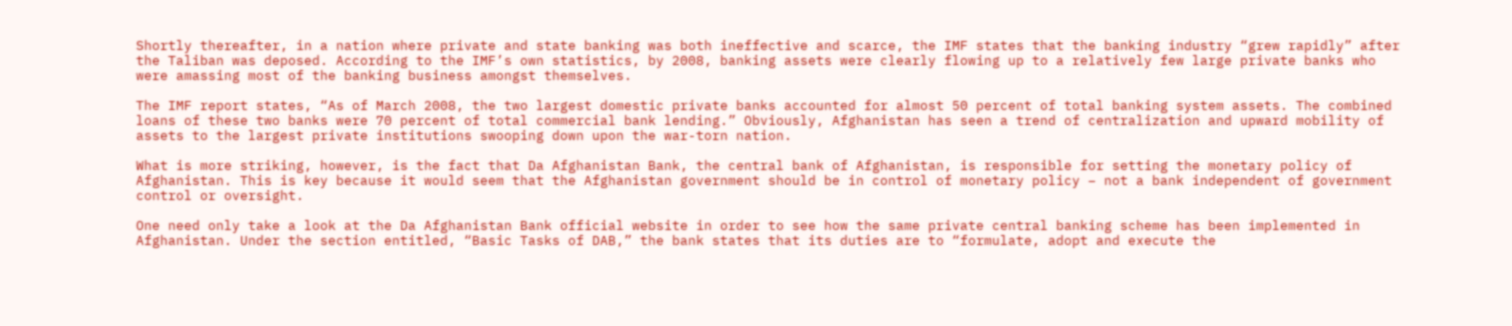Shortly thereafter, in a nation where private and state banking was both ineffective and scarce, the IMF states that the banking industry “grew rapidly” after the Taliban was deposed. According to the IMF’s own statistics, by 2008, banking assets were clearly flowing up to a relatively few large private banks who were amassing most of the banking business amongst themselves.

The IMF report states, “As of March 2008, the two largest domestic private banks accounted for almost 50 percent of total banking system assets. The combined loans of these two banks were 70 percent of total commercial bank lending.” Obviously, Afghanistan has seen a trend of centralization and upward mobility of assets to the largest private institutions swooping down upon the war-torn nation.

What is more striking, however, is the fact that Da Afghanistan Bank, the central bank of Afghanistan, is responsible for setting the monetary policy of Afghanistan. This is key because it would seem that the Afghanistan government should be in control of monetary policy – not a bank independent of government control or oversight.

One need only take a look at the Da Afghanistan Bank official website in order to see how the same private central banking scheme has been implemented in Afghanistan. Under the section entitled, “Basic Tasks of DAB,” the bank states that its duties are to “formulate, adopt and execute the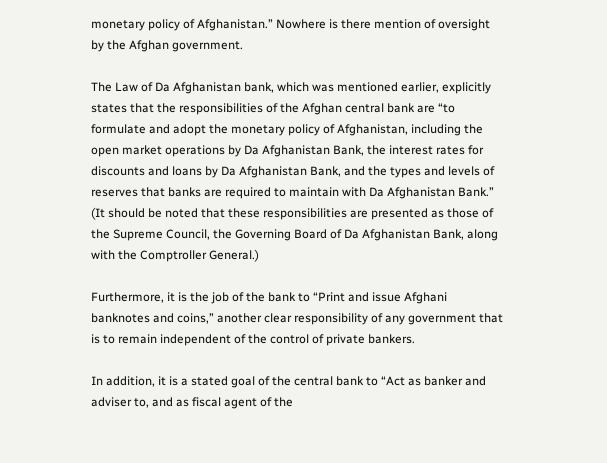monetary policy of Afghanistan.” Nowhere is there mention of oversight by the Afghan government.

The Law of Da Afghanistan bank, which was mentioned earlier, explicitly states that the responsibilities of the Afghan central bank are “to formulate and adopt the monetary policy of Afghanistan, including the open market operations by Da Afghanistan Bank, the interest rates for discounts and loans by Da Afghanistan Bank, and the types and levels of reserves that banks are required to maintain with Da Afghanistan Bank.” (It should be noted that these responsibilities are presented as those of the Supreme Council, the Governing Board of Da Afghanistan Bank, along with the Comptroller General.)

Furthermore, it is the job of the bank to “Print and issue Afghani banknotes and coins,” another clear responsibility of any government that is to remain independent of the control of private bankers.

In addition, it is a stated goal of the central bank to “Act as banker and adviser to, and as fiscal agent of the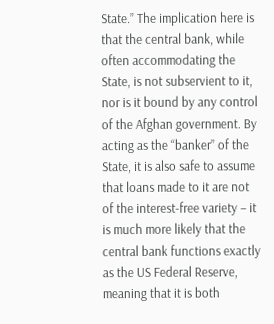State.” The implication here is that the central bank, while often accommodating the State, is not subservient to it, nor is it bound by any control of the Afghan government. By acting as the “banker” of the State, it is also safe to assume that loans made to it are not of the interest-free variety – it is much more likely that the central bank functions exactly as the US Federal Reserve, meaning that it is both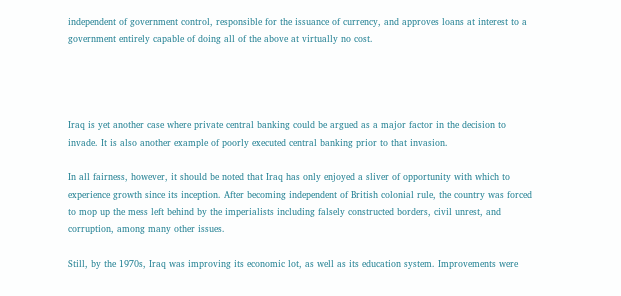independent of government control, responsible for the issuance of currency, and approves loans at interest to a government entirely capable of doing all of the above at virtually no cost.




Iraq is yet another case where private central banking could be argued as a major factor in the decision to invade. It is also another example of poorly executed central banking prior to that invasion.

In all fairness, however, it should be noted that Iraq has only enjoyed a sliver of opportunity with which to experience growth since its inception. After becoming independent of British colonial rule, the country was forced to mop up the mess left behind by the imperialists including falsely constructed borders, civil unrest, and corruption, among many other issues.

Still, by the 1970s, Iraq was improving its economic lot, as well as its education system. Improvements were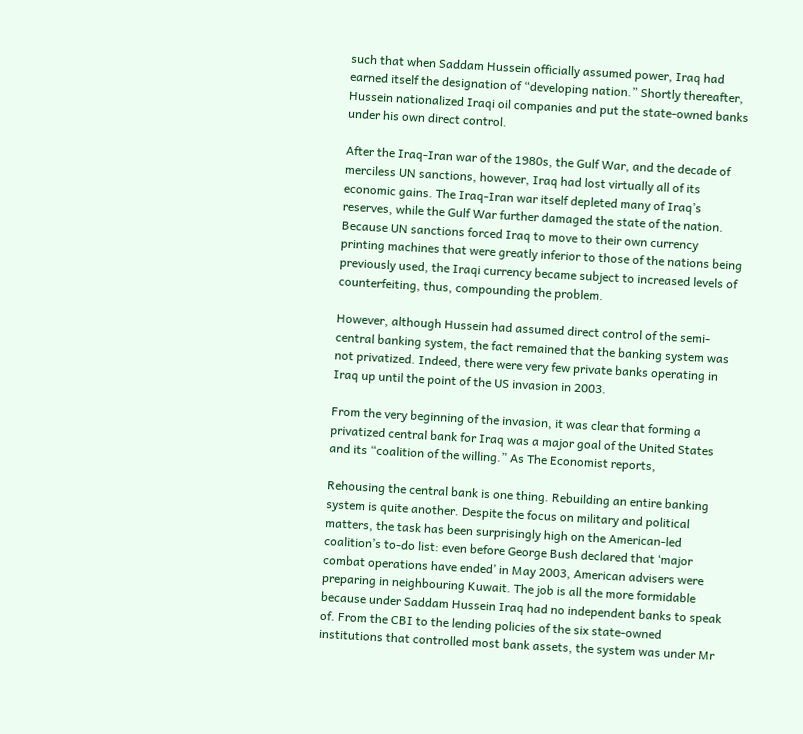such that when Saddam Hussein officially assumed power, Iraq had earned itself the designation of “developing nation.” Shortly thereafter, Hussein nationalized Iraqi oil companies and put the state-owned banks under his own direct control.

After the Iraq-Iran war of the 1980s, the Gulf War, and the decade of merciless UN sanctions, however, Iraq had lost virtually all of its economic gains. The Iraq-Iran war itself depleted many of Iraq’s reserves, while the Gulf War further damaged the state of the nation. Because UN sanctions forced Iraq to move to their own currency printing machines that were greatly inferior to those of the nations being previously used, the Iraqi currency became subject to increased levels of counterfeiting, thus, compounding the problem.

However, although Hussein had assumed direct control of the semi-central banking system, the fact remained that the banking system was not privatized. Indeed, there were very few private banks operating in Iraq up until the point of the US invasion in 2003.

From the very beginning of the invasion, it was clear that forming a privatized central bank for Iraq was a major goal of the United States and its “coalition of the willing.” As The Economist reports,

Rehousing the central bank is one thing. Rebuilding an entire banking system is quite another. Despite the focus on military and political matters, the task has been surprisingly high on the American-led coalition’s to-do list: even before George Bush declared that ‘major combat operations have ended’ in May 2003, American advisers were preparing in neighbouring Kuwait. The job is all the more formidable because under Saddam Hussein Iraq had no independent banks to speak of. From the CBI to the lending policies of the six state-owned institutions that controlled most bank assets, the system was under Mr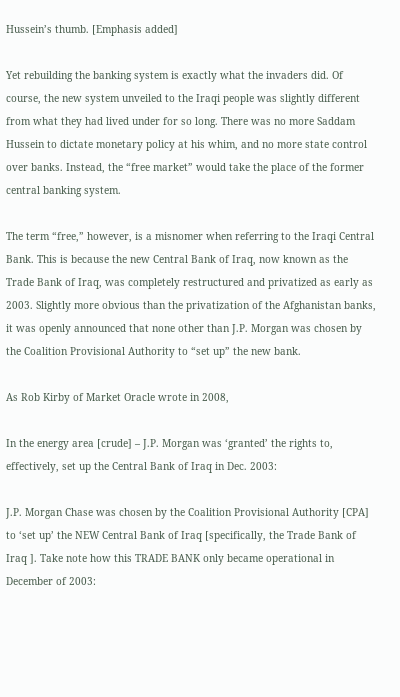Hussein’s thumb. [Emphasis added]

Yet rebuilding the banking system is exactly what the invaders did. Of course, the new system unveiled to the Iraqi people was slightly different from what they had lived under for so long. There was no more Saddam Hussein to dictate monetary policy at his whim, and no more state control over banks. Instead, the “free market” would take the place of the former central banking system.

The term “free,” however, is a misnomer when referring to the Iraqi Central Bank. This is because the new Central Bank of Iraq, now known as the Trade Bank of Iraq, was completely restructured and privatized as early as 2003. Slightly more obvious than the privatization of the Afghanistan banks, it was openly announced that none other than J.P. Morgan was chosen by the Coalition Provisional Authority to “set up” the new bank.

As Rob Kirby of Market Oracle wrote in 2008,

In the energy area [crude] – J.P. Morgan was ‘granted’ the rights to, effectively, set up the Central Bank of Iraq in Dec. 2003:

J.P. Morgan Chase was chosen by the Coalition Provisional Authority [CPA] to ‘set up’ the NEW Central Bank of Iraq [specifically, the Trade Bank of Iraq ]. Take note how this TRADE BANK only became operational in December of 2003: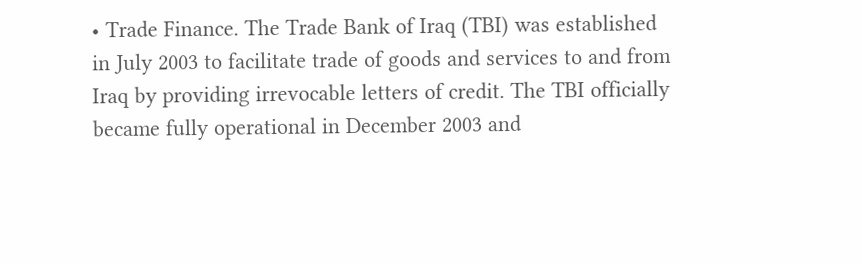• Trade Finance. The Trade Bank of Iraq (TBI) was established in July 2003 to facilitate trade of goods and services to and from Iraq by providing irrevocable letters of credit. The TBI officially became fully operational in December 2003 and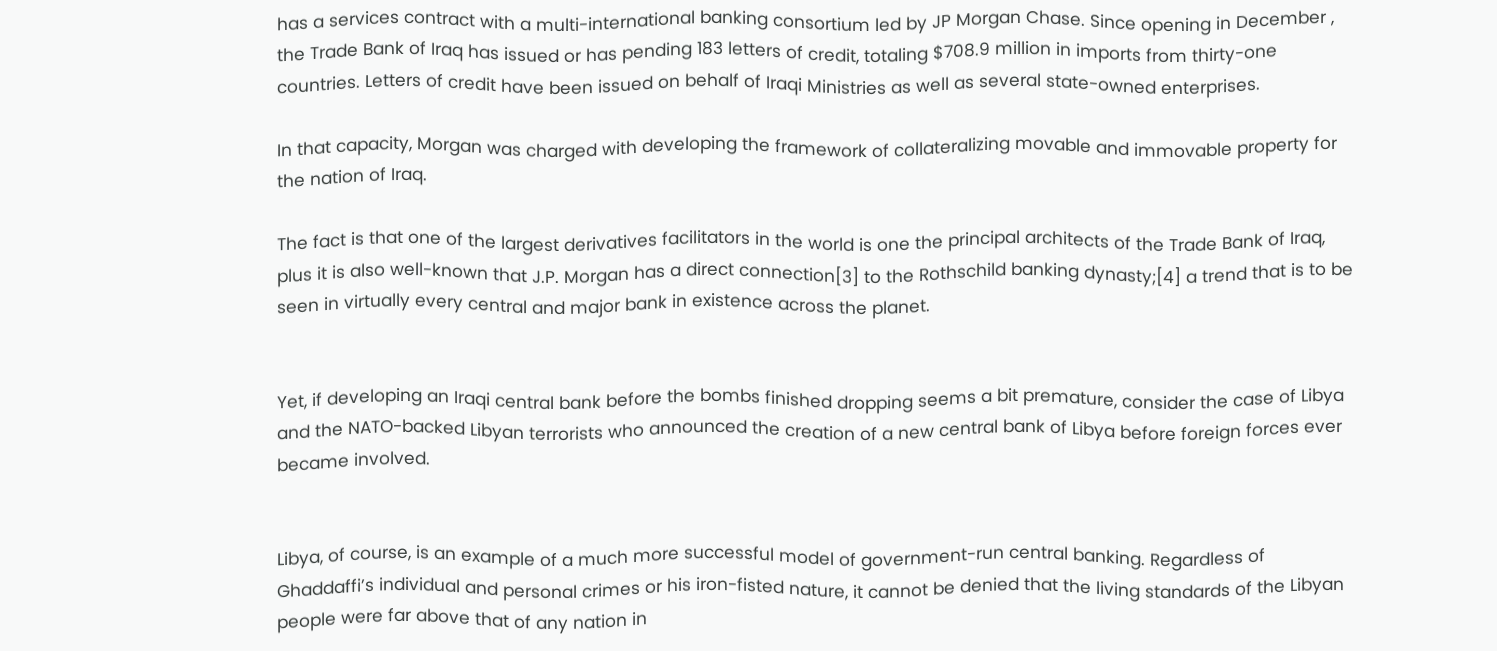has a services contract with a multi-international banking consortium led by JP Morgan Chase. Since opening in December , the Trade Bank of Iraq has issued or has pending 183 letters of credit, totaling $708.9 million in imports from thirty-one countries. Letters of credit have been issued on behalf of Iraqi Ministries as well as several state-owned enterprises.

In that capacity, Morgan was charged with developing the framework of collateralizing movable and immovable property for the nation of Iraq.

The fact is that one of the largest derivatives facilitators in the world is one the principal architects of the Trade Bank of Iraq, plus it is also well-known that J.P. Morgan has a direct connection[3] to the Rothschild banking dynasty;[4] a trend that is to be seen in virtually every central and major bank in existence across the planet.


Yet, if developing an Iraqi central bank before the bombs finished dropping seems a bit premature, consider the case of Libya and the NATO-backed Libyan terrorists who announced the creation of a new central bank of Libya before foreign forces ever became involved.


Libya, of course, is an example of a much more successful model of government-run central banking. Regardless of Ghaddaffi’s individual and personal crimes or his iron-fisted nature, it cannot be denied that the living standards of the Libyan people were far above that of any nation in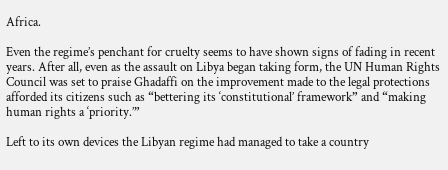Africa.

Even the regime’s penchant for cruelty seems to have shown signs of fading in recent years. After all, even as the assault on Libya began taking form, the UN Human Rights Council was set to praise Ghadaffi on the improvement made to the legal protections afforded its citizens such as “bettering its ‘constitutional’ framework” and “making human rights a ‘priority.’”

Left to its own devices the Libyan regime had managed to take a country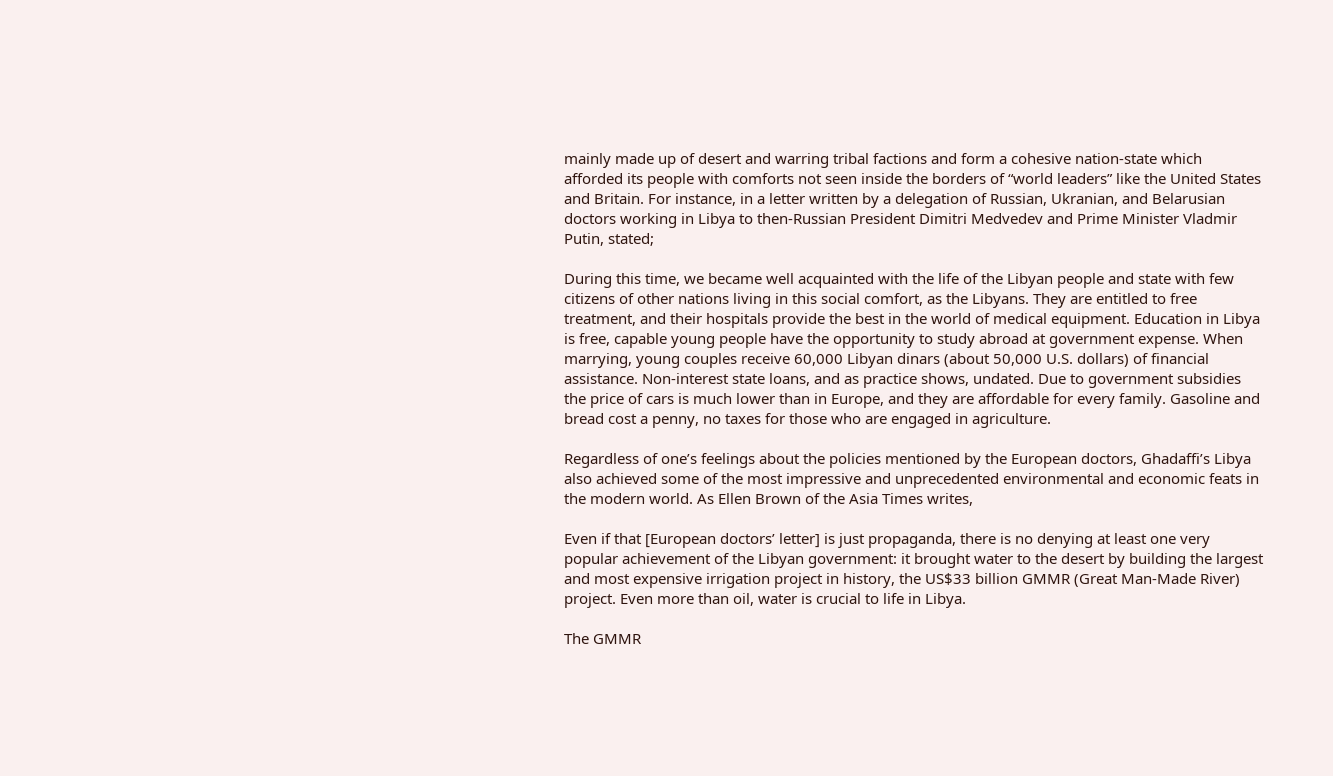mainly made up of desert and warring tribal factions and form a cohesive nation-state which afforded its people with comforts not seen inside the borders of “world leaders” like the United States and Britain. For instance, in a letter written by a delegation of Russian, Ukranian, and Belarusian doctors working in Libya to then-Russian President Dimitri Medvedev and Prime Minister Vladmir Putin, stated;

During this time, we became well acquainted with the life of the Libyan people and state with few citizens of other nations living in this social comfort, as the Libyans. They are entitled to free treatment, and their hospitals provide the best in the world of medical equipment. Education in Libya is free, capable young people have the opportunity to study abroad at government expense. When marrying, young couples receive 60,000 Libyan dinars (about 50,000 U.S. dollars) of financial assistance. Non-interest state loans, and as practice shows, undated. Due to government subsidies the price of cars is much lower than in Europe, and they are affordable for every family. Gasoline and bread cost a penny, no taxes for those who are engaged in agriculture.

Regardless of one’s feelings about the policies mentioned by the European doctors, Ghadaffi’s Libya also achieved some of the most impressive and unprecedented environmental and economic feats in the modern world. As Ellen Brown of the Asia Times writes,

Even if that [European doctors’ letter] is just propaganda, there is no denying at least one very popular achievement of the Libyan government: it brought water to the desert by building the largest and most expensive irrigation project in history, the US$33 billion GMMR (Great Man-Made River) project. Even more than oil, water is crucial to life in Libya.

The GMMR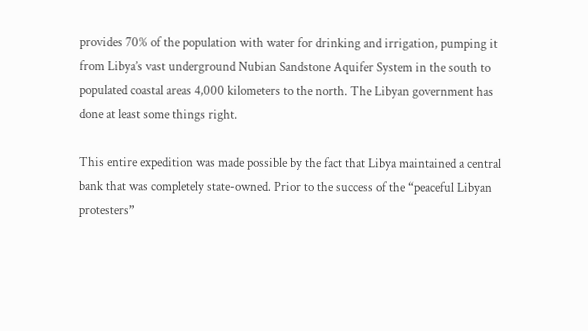provides 70% of the population with water for drinking and irrigation, pumping it from Libya’s vast underground Nubian Sandstone Aquifer System in the south to populated coastal areas 4,000 kilometers to the north. The Libyan government has done at least some things right.

This entire expedition was made possible by the fact that Libya maintained a central bank that was completely state-owned. Prior to the success of the “peaceful Libyan protesters”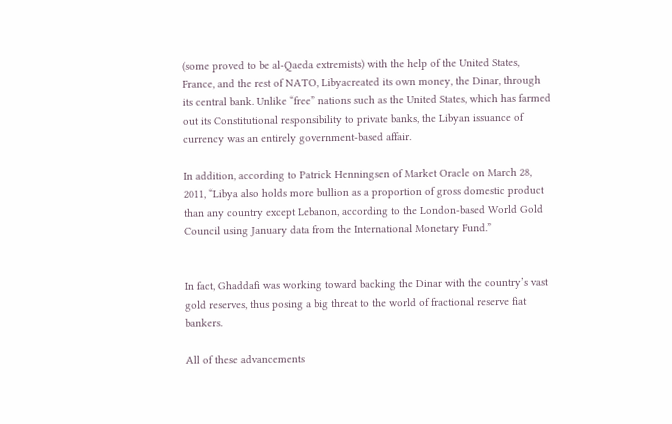(some proved to be al-Qaeda extremists) with the help of the United States, France, and the rest of NATO, Libyacreated its own money, the Dinar, through its central bank. Unlike “free” nations such as the United States, which has farmed out its Constitutional responsibility to private banks, the Libyan issuance of currency was an entirely government-based affair.

In addition, according to Patrick Henningsen of Market Oracle on March 28, 2011, “Libya also holds more bullion as a proportion of gross domestic product than any country except Lebanon, according to the London-based World Gold Council using January data from the International Monetary Fund.”


In fact, Ghaddafi was working toward backing the Dinar with the country’s vast gold reserves, thus posing a big threat to the world of fractional reserve fiat bankers.

All of these advancements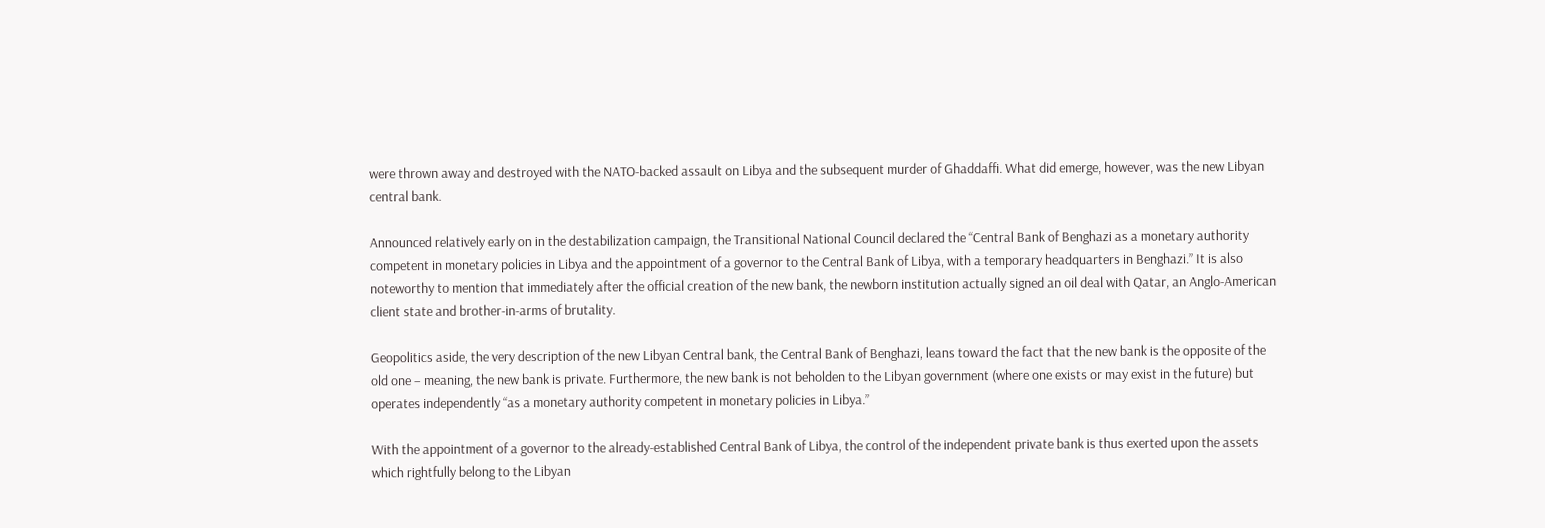were thrown away and destroyed with the NATO-backed assault on Libya and the subsequent murder of Ghaddaffi. What did emerge, however, was the new Libyan central bank.

Announced relatively early on in the destabilization campaign, the Transitional National Council declared the “Central Bank of Benghazi as a monetary authority competent in monetary policies in Libya and the appointment of a governor to the Central Bank of Libya, with a temporary headquarters in Benghazi.” It is also noteworthy to mention that immediately after the official creation of the new bank, the newborn institution actually signed an oil deal with Qatar, an Anglo-American client state and brother-in-arms of brutality.

Geopolitics aside, the very description of the new Libyan Central bank, the Central Bank of Benghazi, leans toward the fact that the new bank is the opposite of the old one – meaning, the new bank is private. Furthermore, the new bank is not beholden to the Libyan government (where one exists or may exist in the future) but operates independently “as a monetary authority competent in monetary policies in Libya.”

With the appointment of a governor to the already-established Central Bank of Libya, the control of the independent private bank is thus exerted upon the assets which rightfully belong to the Libyan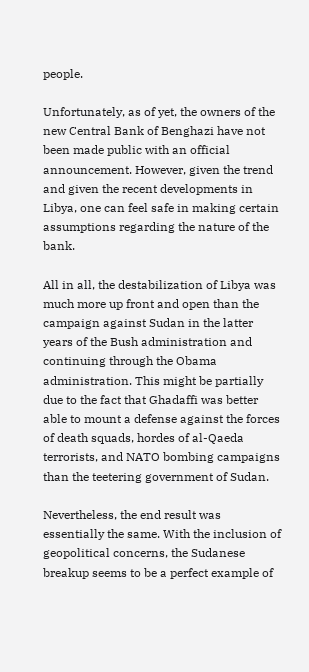people.

Unfortunately, as of yet, the owners of the new Central Bank of Benghazi have not been made public with an official announcement. However, given the trend and given the recent developments in Libya, one can feel safe in making certain assumptions regarding the nature of the bank.

All in all, the destabilization of Libya was much more up front and open than the campaign against Sudan in the latter years of the Bush administration and continuing through the Obama administration. This might be partially due to the fact that Ghadaffi was better able to mount a defense against the forces of death squads, hordes of al-Qaeda terrorists, and NATO bombing campaigns than the teetering government of Sudan.

Nevertheless, the end result was essentially the same. With the inclusion of geopolitical concerns, the Sudanese breakup seems to be a perfect example of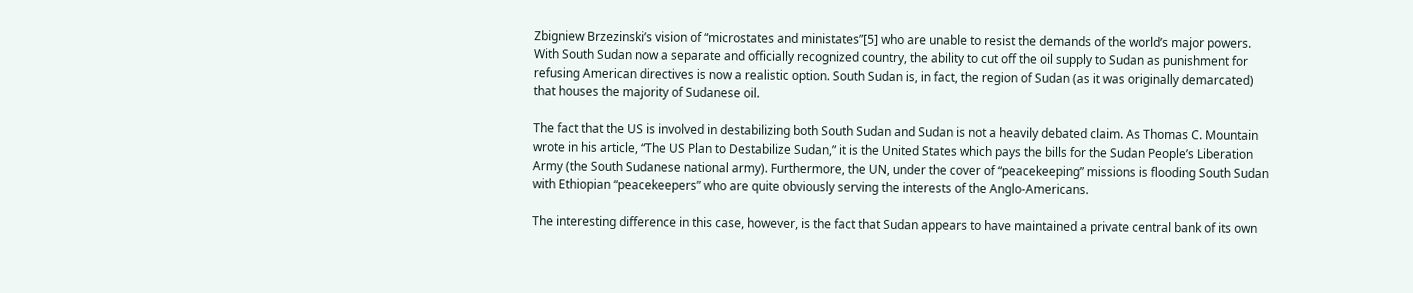Zbigniew Brzezinski’s vision of “microstates and ministates”[5] who are unable to resist the demands of the world’s major powers. With South Sudan now a separate and officially recognized country, the ability to cut off the oil supply to Sudan as punishment for refusing American directives is now a realistic option. South Sudan is, in fact, the region of Sudan (as it was originally demarcated) that houses the majority of Sudanese oil.

The fact that the US is involved in destabilizing both South Sudan and Sudan is not a heavily debated claim. As Thomas C. Mountain wrote in his article, “The US Plan to Destabilize Sudan,” it is the United States which pays the bills for the Sudan People’s Liberation Army (the South Sudanese national army). Furthermore, the UN, under the cover of “peacekeeping” missions is flooding South Sudan with Ethiopian “peacekeepers” who are quite obviously serving the interests of the Anglo-Americans.

The interesting difference in this case, however, is the fact that Sudan appears to have maintained a private central bank of its own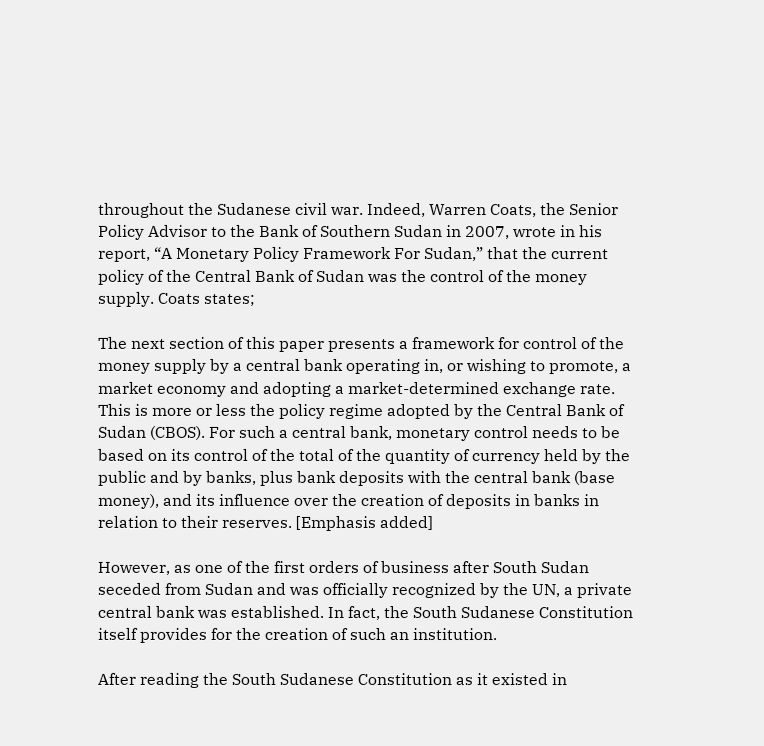throughout the Sudanese civil war. Indeed, Warren Coats, the Senior Policy Advisor to the Bank of Southern Sudan in 2007, wrote in his report, “A Monetary Policy Framework For Sudan,” that the current policy of the Central Bank of Sudan was the control of the money supply. Coats states;

The next section of this paper presents a framework for control of the money supply by a central bank operating in, or wishing to promote, a market economy and adopting a market-determined exchange rate. This is more or less the policy regime adopted by the Central Bank of Sudan (CBOS). For such a central bank, monetary control needs to be based on its control of the total of the quantity of currency held by the public and by banks, plus bank deposits with the central bank (base money), and its influence over the creation of deposits in banks in relation to their reserves. [Emphasis added]

However, as one of the first orders of business after South Sudan seceded from Sudan and was officially recognized by the UN, a private central bank was established. In fact, the South Sudanese Constitution itself provides for the creation of such an institution.

After reading the South Sudanese Constitution as it existed in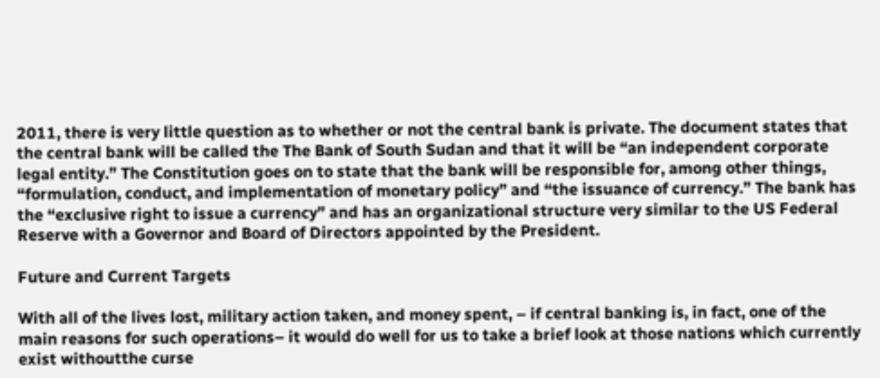2011, there is very little question as to whether or not the central bank is private. The document states that the central bank will be called the The Bank of South Sudan and that it will be “an independent corporate legal entity.” The Constitution goes on to state that the bank will be responsible for, among other things, “formulation, conduct, and implementation of monetary policy” and “the issuance of currency.” The bank has the “exclusive right to issue a currency” and has an organizational structure very similar to the US Federal Reserve with a Governor and Board of Directors appointed by the President.

Future and Current Targets

With all of the lives lost, military action taken, and money spent, – if central banking is, in fact, one of the main reasons for such operations– it would do well for us to take a brief look at those nations which currently exist withoutthe curse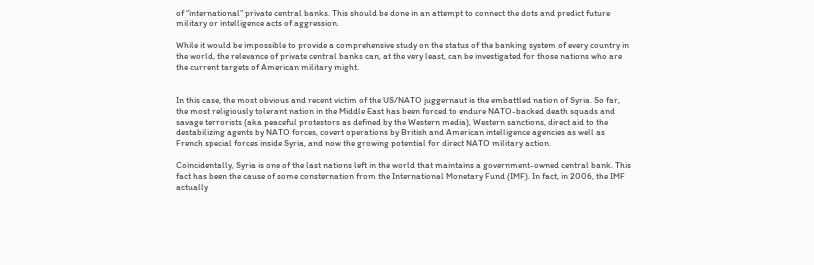of “international” private central banks. This should be done in an attempt to connect the dots and predict future military or intelligence acts of aggression.

While it would be impossible to provide a comprehensive study on the status of the banking system of every country in the world, the relevance of private central banks can, at the very least, can be investigated for those nations who are the current targets of American military might.


In this case, the most obvious and recent victim of the US/NATO juggernaut is the embattled nation of Syria. So far, the most religiously tolerant nation in the Middle East has been forced to endure NATO-backed death squads and savage terrorists (aka peaceful protestors as defined by the Western media), Western sanctions, direct aid to the destabilizing agents by NATO forces, covert operations by British and American intelligence agencies as well as French special forces inside Syria, and now the growing potential for direct NATO military action.

Coincidentally, Syria is one of the last nations left in the world that maintains a government-owned central bank. This fact has been the cause of some consternation from the International Monetary Fund (IMF). In fact, in 2006, the IMF actually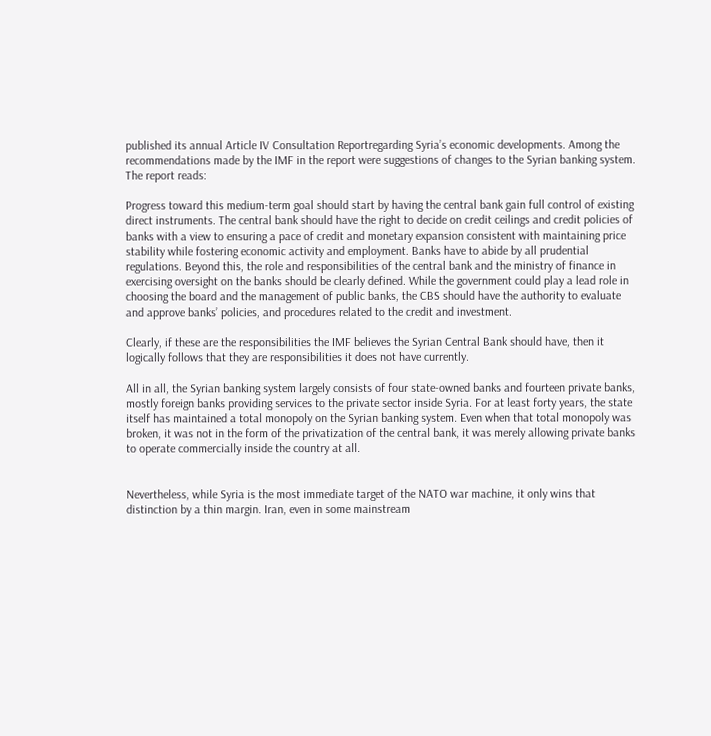published its annual Article IV Consultation Reportregarding Syria’s economic developments. Among the recommendations made by the IMF in the report were suggestions of changes to the Syrian banking system. The report reads:

Progress toward this medium-term goal should start by having the central bank gain full control of existing direct instruments. The central bank should have the right to decide on credit ceilings and credit policies of banks with a view to ensuring a pace of credit and monetary expansion consistent with maintaining price stability while fostering economic activity and employment. Banks have to abide by all prudential regulations. Beyond this, the role and responsibilities of the central bank and the ministry of finance in exercising oversight on the banks should be clearly defined. While the government could play a lead role in choosing the board and the management of public banks, the CBS should have the authority to evaluate and approve banks’ policies, and procedures related to the credit and investment.

Clearly, if these are the responsibilities the IMF believes the Syrian Central Bank should have, then it logically follows that they are responsibilities it does not have currently.

All in all, the Syrian banking system largely consists of four state-owned banks and fourteen private banks, mostly foreign banks providing services to the private sector inside Syria. For at least forty years, the state itself has maintained a total monopoly on the Syrian banking system. Even when that total monopoly was broken, it was not in the form of the privatization of the central bank, it was merely allowing private banks to operate commercially inside the country at all.


Nevertheless, while Syria is the most immediate target of the NATO war machine, it only wins that distinction by a thin margin. Iran, even in some mainstream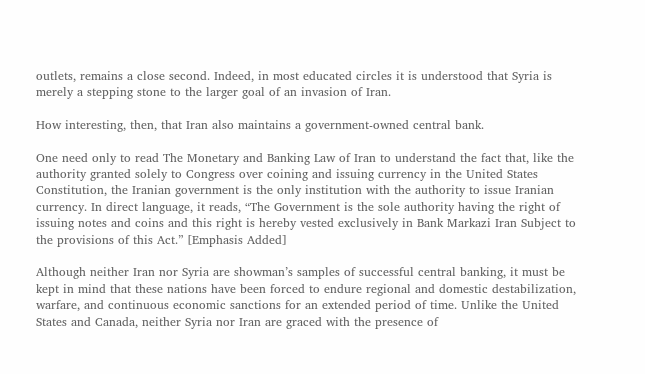outlets, remains a close second. Indeed, in most educated circles it is understood that Syria is merely a stepping stone to the larger goal of an invasion of Iran.

How interesting, then, that Iran also maintains a government-owned central bank.

One need only to read The Monetary and Banking Law of Iran to understand the fact that, like the authority granted solely to Congress over coining and issuing currency in the United States Constitution, the Iranian government is the only institution with the authority to issue Iranian currency. In direct language, it reads, “The Government is the sole authority having the right of issuing notes and coins and this right is hereby vested exclusively in Bank Markazi Iran Subject to the provisions of this Act.” [Emphasis Added]

Although neither Iran nor Syria are showman’s samples of successful central banking, it must be kept in mind that these nations have been forced to endure regional and domestic destabilization, warfare, and continuous economic sanctions for an extended period of time. Unlike the United States and Canada, neither Syria nor Iran are graced with the presence of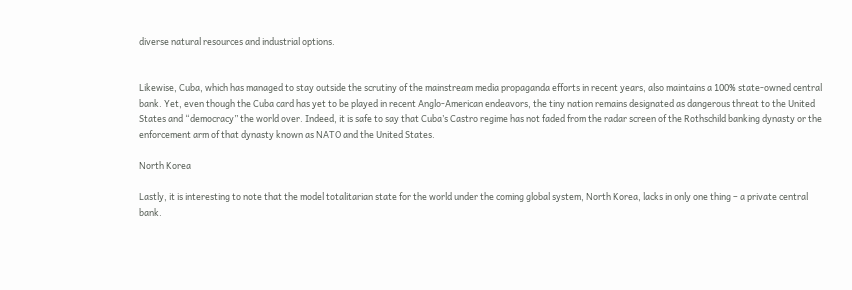diverse natural resources and industrial options.


Likewise, Cuba, which has managed to stay outside the scrutiny of the mainstream media propaganda efforts in recent years, also maintains a 100% state-owned central bank. Yet, even though the Cuba card has yet to be played in recent Anglo-American endeavors, the tiny nation remains designated as dangerous threat to the United States and “democracy” the world over. Indeed, it is safe to say that Cuba’s Castro regime has not faded from the radar screen of the Rothschild banking dynasty or the enforcement arm of that dynasty known as NATO and the United States.

North Korea

Lastly, it is interesting to note that the model totalitarian state for the world under the coming global system, North Korea, lacks in only one thing – a private central bank.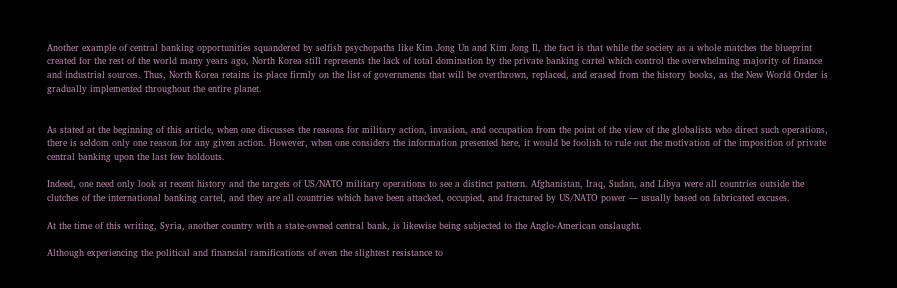Another example of central banking opportunities squandered by selfish psychopaths like Kim Jong Un and Kim Jong Il, the fact is that while the society as a whole matches the blueprint created for the rest of the world many years ago, North Korea still represents the lack of total domination by the private banking cartel which control the overwhelming majority of finance and industrial sources. Thus, North Korea retains its place firmly on the list of governments that will be overthrown, replaced, and erased from the history books, as the New World Order is gradually implemented throughout the entire planet.


As stated at the beginning of this article, when one discusses the reasons for military action, invasion, and occupation from the point of the view of the globalists who direct such operations, there is seldom only one reason for any given action. However, when one considers the information presented here, it would be foolish to rule out the motivation of the imposition of private central banking upon the last few holdouts.

Indeed, one need only look at recent history and the targets of US/NATO military operations to see a distinct pattern. Afghanistan, Iraq, Sudan, and Libya were all countries outside the clutches of the international banking cartel, and they are all countries which have been attacked, occupied, and fractured by US/NATO power — usually based on fabricated excuses.

At the time of this writing, Syria, another country with a state-owned central bank, is likewise being subjected to the Anglo-American onslaught.

Although experiencing the political and financial ramifications of even the slightest resistance to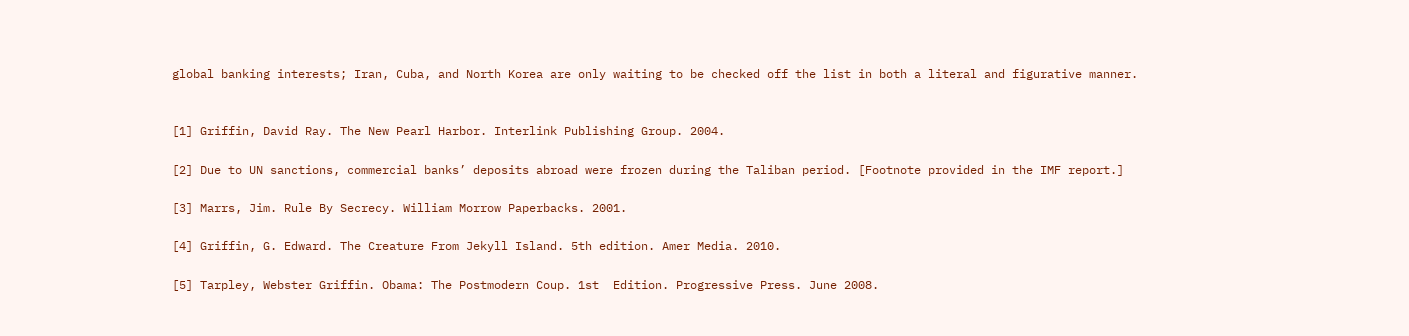global banking interests; Iran, Cuba, and North Korea are only waiting to be checked off the list in both a literal and figurative manner.


[1] Griffin, David Ray. The New Pearl Harbor. Interlink Publishing Group. 2004.

[2] Due to UN sanctions, commercial banks’ deposits abroad were frozen during the Taliban period. [Footnote provided in the IMF report.]

[3] Marrs, Jim. Rule By Secrecy. William Morrow Paperbacks. 2001.

[4] Griffin, G. Edward. The Creature From Jekyll Island. 5th edition. Amer Media. 2010.

[5] Tarpley, Webster Griffin. Obama: The Postmodern Coup. 1st  Edition. Progressive Press. June 2008.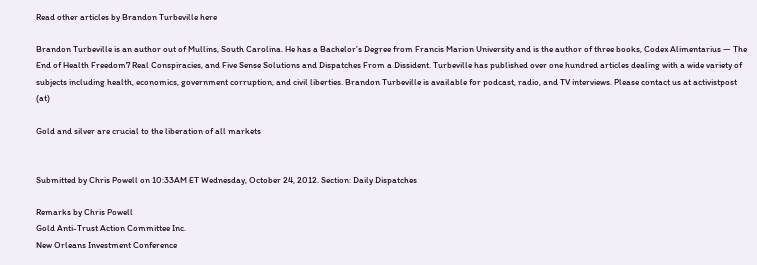Read other articles by Brandon Turbeville here

Brandon Turbeville is an author out of Mullins, South Carolina. He has a Bachelor’s Degree from Francis Marion University and is the author of three books, Codex Alimentarius — The End of Health Freedom7 Real Conspiracies, and Five Sense Solutions and Dispatches From a Dissident. Turbeville has published over one hundred articles dealing with a wide variety of subjects including health, economics, government corruption, and civil liberties. Brandon Turbeville is available for podcast, radio, and TV interviews. Please contact us at activistpost (at)

Gold and silver are crucial to the liberation of all markets


Submitted by Chris Powell on 10:33AM ET Wednesday, October 24, 2012. Section: Daily Dispatches

Remarks by Chris Powell
Gold Anti-Trust Action Committee Inc.
New Orleans Investment Conference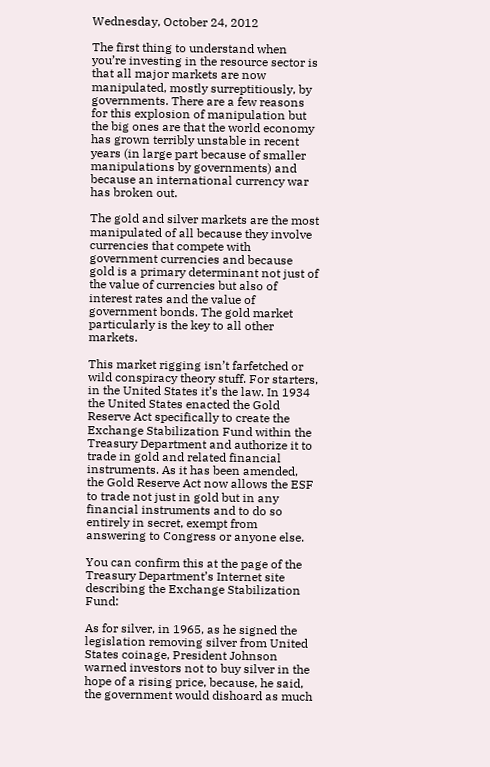Wednesday, October 24, 2012

The first thing to understand when you’re investing in the resource sector is that all major markets are now manipulated, mostly surreptitiously, by governments. There are a few reasons for this explosion of manipulation but the big ones are that the world economy has grown terribly unstable in recent years (in large part because of smaller manipulations by governments) and because an international currency war has broken out.

The gold and silver markets are the most manipulated of all because they involve currencies that compete with government currencies and because gold is a primary determinant not just of the value of currencies but also of interest rates and the value of government bonds. The gold market particularly is the key to all other markets.

This market rigging isn’t farfetched or wild conspiracy theory stuff. For starters, in the United States it’s the law. In 1934 the United States enacted the Gold Reserve Act specifically to create the Exchange Stabilization Fund within the Treasury Department and authorize it to trade in gold and related financial instruments. As it has been amended, the Gold Reserve Act now allows the ESF to trade not just in gold but in any financial instruments and to do so entirely in secret, exempt from answering to Congress or anyone else.

You can confirm this at the page of the Treasury Department’s Internet site describing the Exchange Stabilization Fund:

As for silver, in 1965, as he signed the legislation removing silver from United States coinage, President Johnson warned investors not to buy silver in the hope of a rising price, because, he said, the government would dishoard as much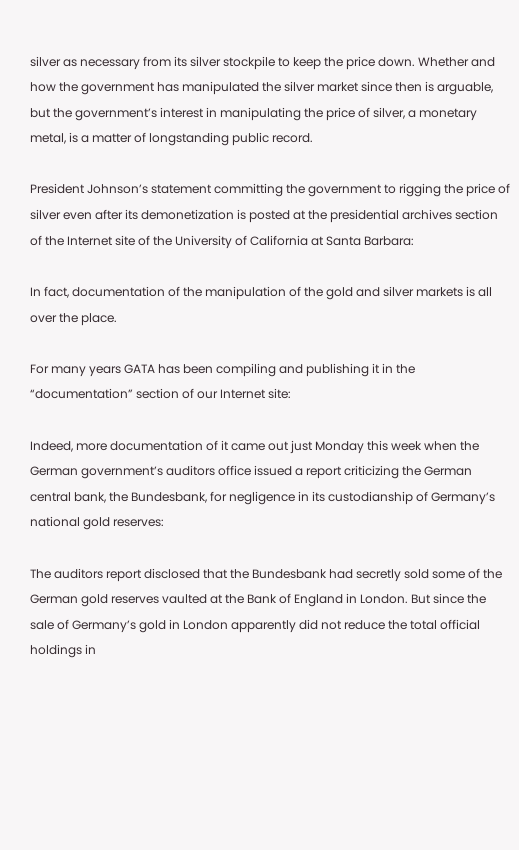silver as necessary from its silver stockpile to keep the price down. Whether and how the government has manipulated the silver market since then is arguable, but the government’s interest in manipulating the price of silver, a monetary metal, is a matter of longstanding public record.

President Johnson’s statement committing the government to rigging the price of silver even after its demonetization is posted at the presidential archives section of the Internet site of the University of California at Santa Barbara:

In fact, documentation of the manipulation of the gold and silver markets is all over the place.

For many years GATA has been compiling and publishing it in the “documentation” section of our Internet site:

Indeed, more documentation of it came out just Monday this week when the German government’s auditors office issued a report criticizing the German central bank, the Bundesbank, for negligence in its custodianship of Germany’s national gold reserves:

The auditors report disclosed that the Bundesbank had secretly sold some of the German gold reserves vaulted at the Bank of England in London. But since the sale of Germany’s gold in London apparently did not reduce the total official holdings in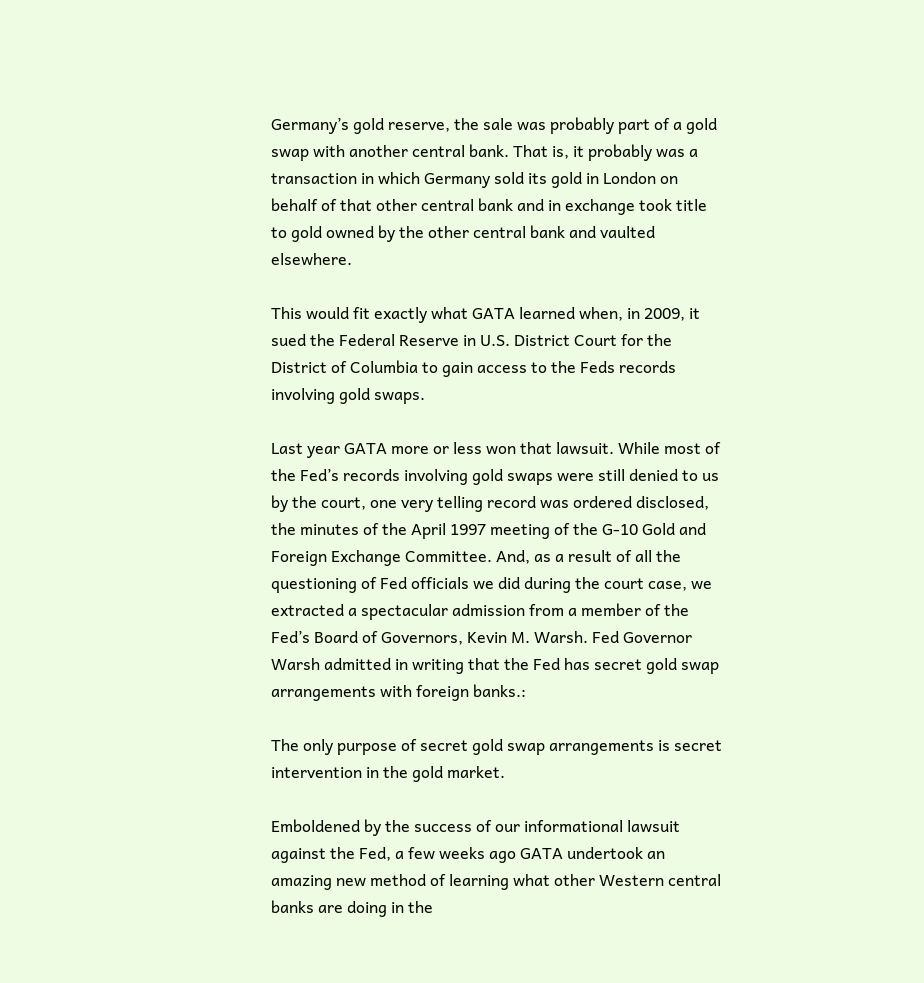Germany’s gold reserve, the sale was probably part of a gold swap with another central bank. That is, it probably was a transaction in which Germany sold its gold in London on behalf of that other central bank and in exchange took title to gold owned by the other central bank and vaulted elsewhere.

This would fit exactly what GATA learned when, in 2009, it sued the Federal Reserve in U.S. District Court for the District of Columbia to gain access to the Feds records involving gold swaps.

Last year GATA more or less won that lawsuit. While most of the Fed’s records involving gold swaps were still denied to us by the court, one very telling record was ordered disclosed, the minutes of the April 1997 meeting of the G-10 Gold and Foreign Exchange Committee. And, as a result of all the questioning of Fed officials we did during the court case, we extracted a spectacular admission from a member of the Fed’s Board of Governors, Kevin M. Warsh. Fed Governor Warsh admitted in writing that the Fed has secret gold swap arrangements with foreign banks.:

The only purpose of secret gold swap arrangements is secret intervention in the gold market.

Emboldened by the success of our informational lawsuit against the Fed, a few weeks ago GATA undertook an amazing new method of learning what other Western central banks are doing in the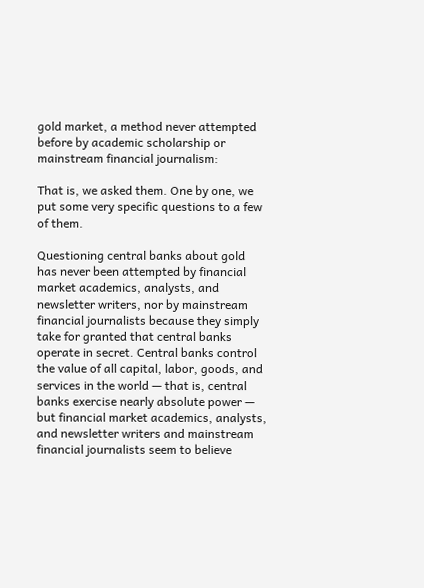gold market, a method never attempted before by academic scholarship or mainstream financial journalism:

That is, we asked them. One by one, we put some very specific questions to a few of them.

Questioning central banks about gold has never been attempted by financial market academics, analysts, and newsletter writers, nor by mainstream financial journalists because they simply take for granted that central banks operate in secret. Central banks control the value of all capital, labor, goods, and services in the world — that is, central banks exercise nearly absolute power — but financial market academics, analysts, and newsletter writers and mainstream financial journalists seem to believe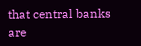that central banks are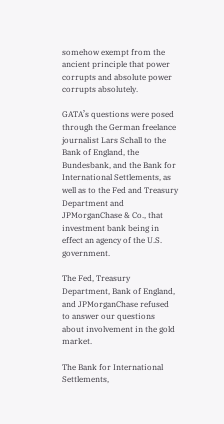somehow exempt from the ancient principle that power corrupts and absolute power corrupts absolutely.

GATA’s questions were posed through the German freelance journalist Lars Schall to the Bank of England, the Bundesbank, and the Bank for International Settlements, as well as to the Fed and Treasury Department and JPMorganChase & Co., that investment bank being in effect an agency of the U.S. government.

The Fed, Treasury Department, Bank of England, and JPMorganChase refused to answer our questions about involvement in the gold market.

The Bank for International Settlements,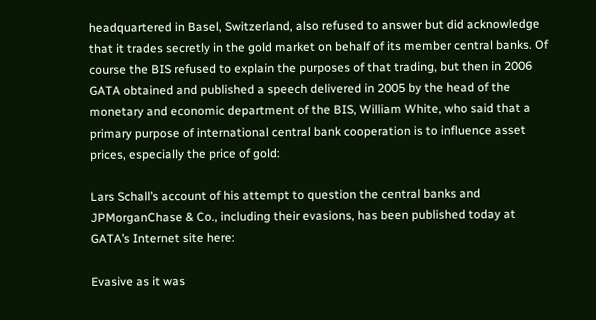headquartered in Basel, Switzerland, also refused to answer but did acknowledge that it trades secretly in the gold market on behalf of its member central banks. Of course the BIS refused to explain the purposes of that trading, but then in 2006 GATA obtained and published a speech delivered in 2005 by the head of the monetary and economic department of the BIS, William White, who said that a primary purpose of international central bank cooperation is to influence asset prices, especially the price of gold:

Lars Schall’s account of his attempt to question the central banks and JPMorganChase & Co., including their evasions, has been published today at GATA’s Internet site here:

Evasive as it was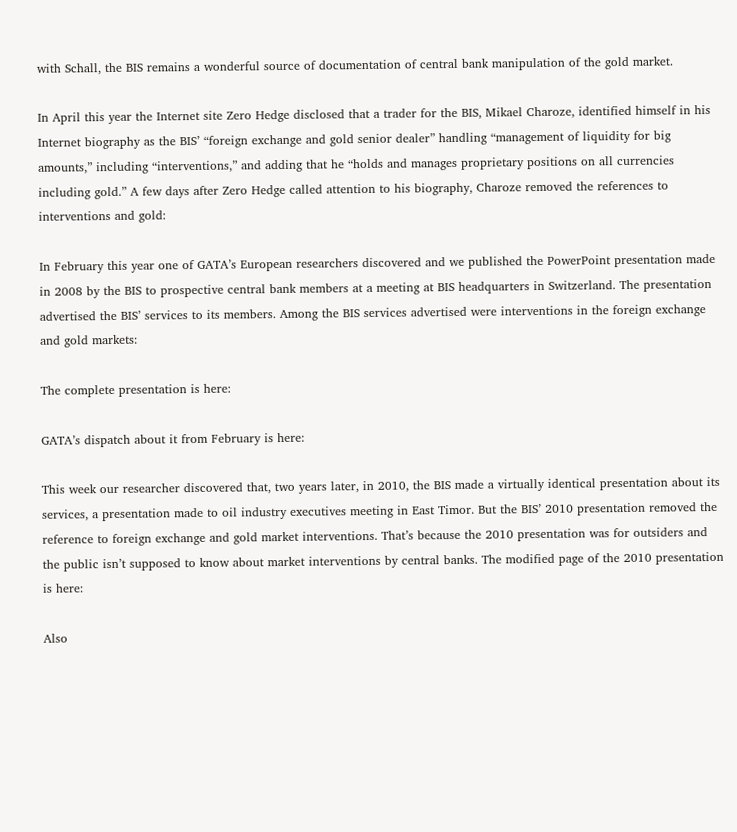with Schall, the BIS remains a wonderful source of documentation of central bank manipulation of the gold market.

In April this year the Internet site Zero Hedge disclosed that a trader for the BIS, Mikael Charoze, identified himself in his Internet biography as the BIS’ “foreign exchange and gold senior dealer” handling “management of liquidity for big amounts,” including “interventions,” and adding that he “holds and manages proprietary positions on all currencies including gold.” A few days after Zero Hedge called attention to his biography, Charoze removed the references to interventions and gold:

In February this year one of GATA’s European researchers discovered and we published the PowerPoint presentation made in 2008 by the BIS to prospective central bank members at a meeting at BIS headquarters in Switzerland. The presentation advertised the BIS’ services to its members. Among the BIS services advertised were interventions in the foreign exchange and gold markets:

The complete presentation is here:

GATA’s dispatch about it from February is here:

This week our researcher discovered that, two years later, in 2010, the BIS made a virtually identical presentation about its services, a presentation made to oil industry executives meeting in East Timor. But the BIS’ 2010 presentation removed the reference to foreign exchange and gold market interventions. That’s because the 2010 presentation was for outsiders and the public isn’t supposed to know about market interventions by central banks. The modified page of the 2010 presentation is here:

Also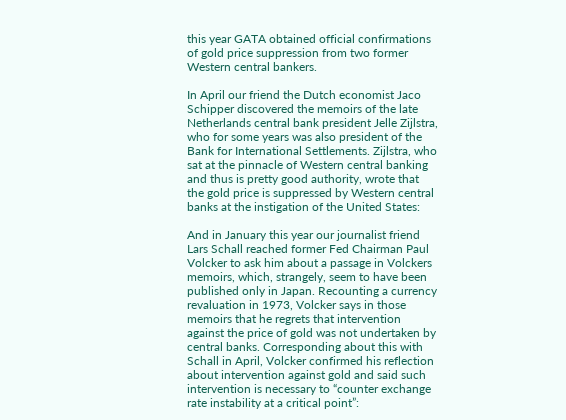this year GATA obtained official confirmations of gold price suppression from two former Western central bankers.

In April our friend the Dutch economist Jaco Schipper discovered the memoirs of the late Netherlands central bank president Jelle Zijlstra, who for some years was also president of the Bank for International Settlements. Zijlstra, who sat at the pinnacle of Western central banking and thus is pretty good authority, wrote that the gold price is suppressed by Western central banks at the instigation of the United States:

And in January this year our journalist friend Lars Schall reached former Fed Chairman Paul Volcker to ask him about a passage in Volckers memoirs, which, strangely, seem to have been published only in Japan. Recounting a currency revaluation in 1973, Volcker says in those memoirs that he regrets that intervention against the price of gold was not undertaken by central banks. Corresponding about this with Schall in April, Volcker confirmed his reflection about intervention against gold and said such intervention is necessary to “counter exchange rate instability at a critical point”: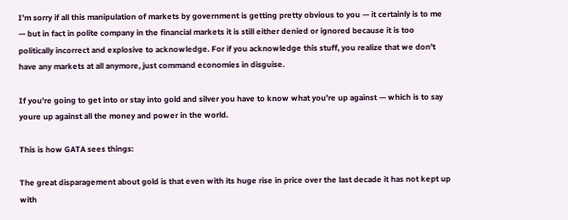I’m sorry if all this manipulation of markets by government is getting pretty obvious to you — it certainly is to me — but in fact in polite company in the financial markets it is still either denied or ignored because it is too politically incorrect and explosive to acknowledge. For if you acknowledge this stuff, you realize that we don’t have any markets at all anymore, just command economies in disguise.

If you’re going to get into or stay into gold and silver you have to know what you’re up against — which is to say youre up against all the money and power in the world.

This is how GATA sees things:

The great disparagement about gold is that even with its huge rise in price over the last decade it has not kept up with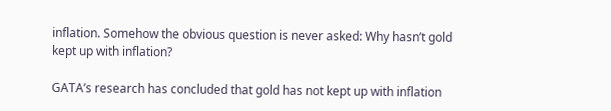inflation. Somehow the obvious question is never asked: Why hasn’t gold kept up with inflation?

GATA’s research has concluded that gold has not kept up with inflation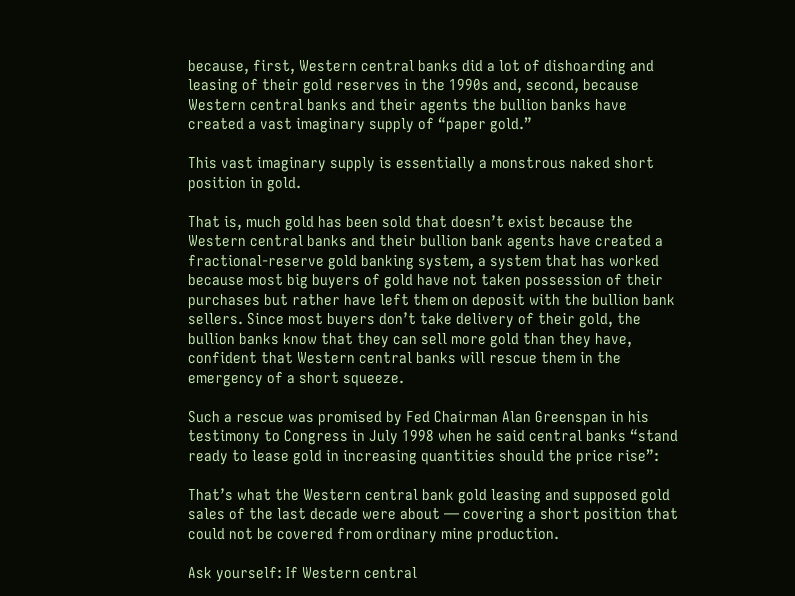because, first, Western central banks did a lot of dishoarding and leasing of their gold reserves in the 1990s and, second, because Western central banks and their agents the bullion banks have created a vast imaginary supply of “paper gold.”

This vast imaginary supply is essentially a monstrous naked short position in gold.

That is, much gold has been sold that doesn’t exist because the Western central banks and their bullion bank agents have created a fractional-reserve gold banking system, a system that has worked because most big buyers of gold have not taken possession of their purchases but rather have left them on deposit with the bullion bank sellers. Since most buyers don’t take delivery of their gold, the bullion banks know that they can sell more gold than they have, confident that Western central banks will rescue them in the emergency of a short squeeze.

Such a rescue was promised by Fed Chairman Alan Greenspan in his testimony to Congress in July 1998 when he said central banks “stand ready to lease gold in increasing quantities should the price rise”:

That’s what the Western central bank gold leasing and supposed gold sales of the last decade were about — covering a short position that could not be covered from ordinary mine production.

Ask yourself: If Western central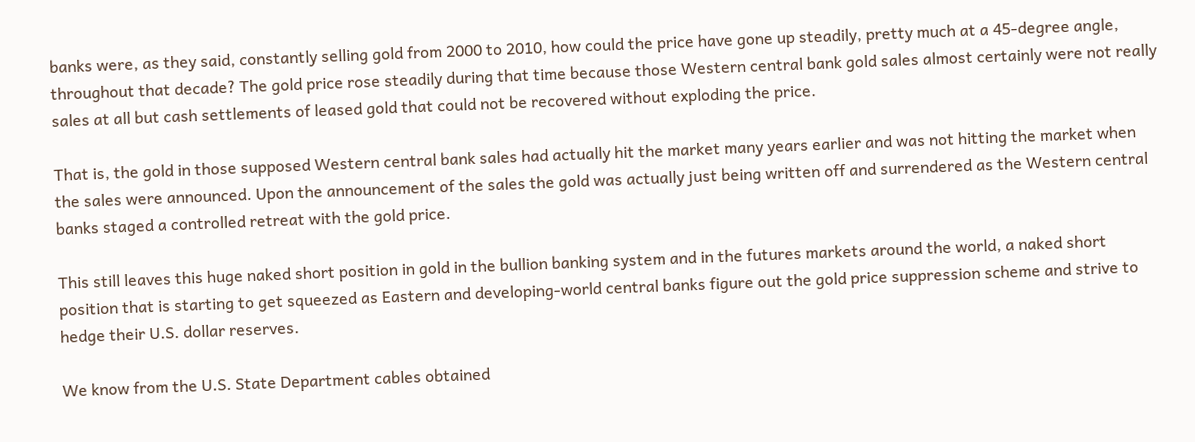banks were, as they said, constantly selling gold from 2000 to 2010, how could the price have gone up steadily, pretty much at a 45-degree angle, throughout that decade? The gold price rose steadily during that time because those Western central bank gold sales almost certainly were not really sales at all but cash settlements of leased gold that could not be recovered without exploding the price.

That is, the gold in those supposed Western central bank sales had actually hit the market many years earlier and was not hitting the market when the sales were announced. Upon the announcement of the sales the gold was actually just being written off and surrendered as the Western central banks staged a controlled retreat with the gold price.

This still leaves this huge naked short position in gold in the bullion banking system and in the futures markets around the world, a naked short position that is starting to get squeezed as Eastern and developing-world central banks figure out the gold price suppression scheme and strive to hedge their U.S. dollar reserves.

We know from the U.S. State Department cables obtained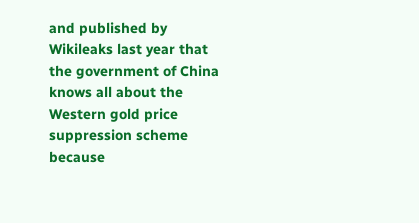and published by Wikileaks last year that the government of China knows all about the Western gold price suppression scheme because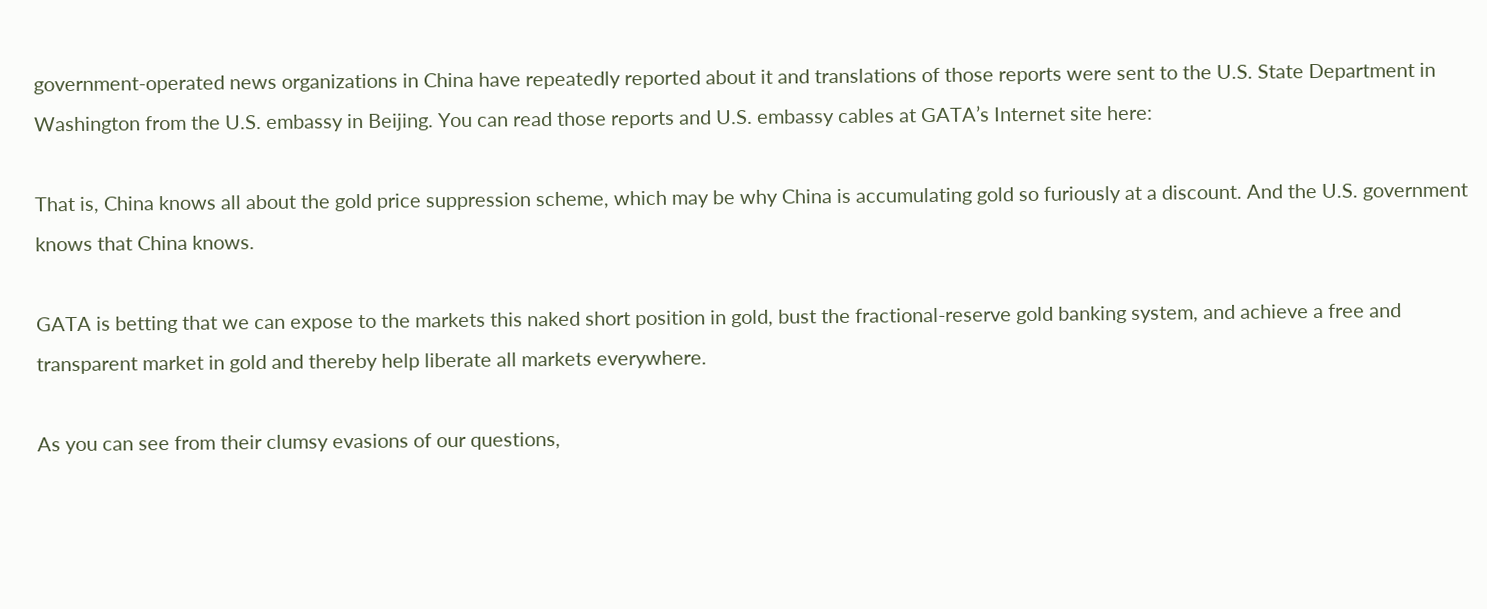government-operated news organizations in China have repeatedly reported about it and translations of those reports were sent to the U.S. State Department in Washington from the U.S. embassy in Beijing. You can read those reports and U.S. embassy cables at GATA’s Internet site here:

That is, China knows all about the gold price suppression scheme, which may be why China is accumulating gold so furiously at a discount. And the U.S. government knows that China knows.

GATA is betting that we can expose to the markets this naked short position in gold, bust the fractional-reserve gold banking system, and achieve a free and transparent market in gold and thereby help liberate all markets everywhere.

As you can see from their clumsy evasions of our questions,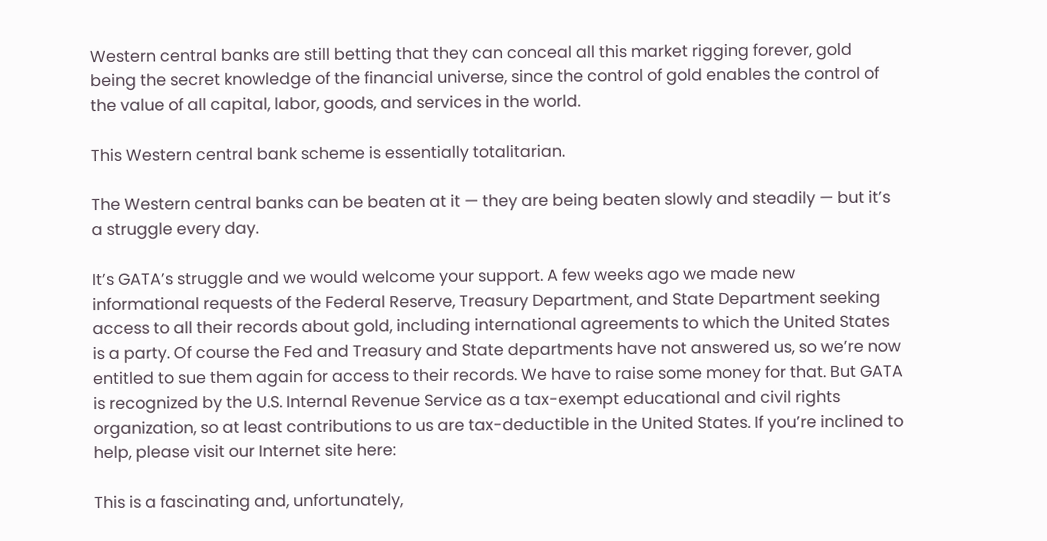Western central banks are still betting that they can conceal all this market rigging forever, gold being the secret knowledge of the financial universe, since the control of gold enables the control of the value of all capital, labor, goods, and services in the world.

This Western central bank scheme is essentially totalitarian.

The Western central banks can be beaten at it — they are being beaten slowly and steadily — but it’s a struggle every day.

It’s GATA’s struggle and we would welcome your support. A few weeks ago we made new informational requests of the Federal Reserve, Treasury Department, and State Department seeking access to all their records about gold, including international agreements to which the United States is a party. Of course the Fed and Treasury and State departments have not answered us, so we’re now entitled to sue them again for access to their records. We have to raise some money for that. But GATA is recognized by the U.S. Internal Revenue Service as a tax-exempt educational and civil rights organization, so at least contributions to us are tax-deductible in the United States. If you’re inclined to help, please visit our Internet site here:

This is a fascinating and, unfortunately,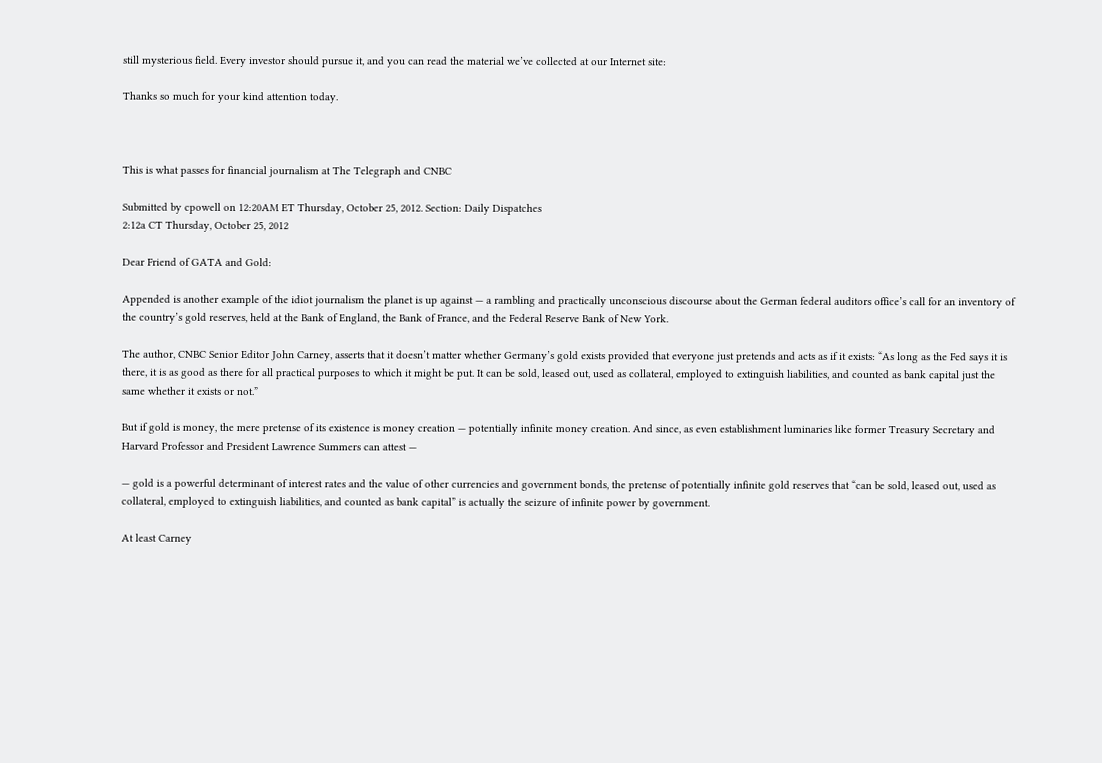still mysterious field. Every investor should pursue it, and you can read the material we’ve collected at our Internet site:

Thanks so much for your kind attention today.



This is what passes for financial journalism at The Telegraph and CNBC

Submitted by cpowell on 12:20AM ET Thursday, October 25, 2012. Section: Daily Dispatches
2:12a CT Thursday, October 25, 2012

Dear Friend of GATA and Gold:

Appended is another example of the idiot journalism the planet is up against — a rambling and practically unconscious discourse about the German federal auditors office’s call for an inventory of the country’s gold reserves, held at the Bank of England, the Bank of France, and the Federal Reserve Bank of New York.

The author, CNBC Senior Editor John Carney, asserts that it doesn’t matter whether Germany’s gold exists provided that everyone just pretends and acts as if it exists: “As long as the Fed says it is there, it is as good as there for all practical purposes to which it might be put. It can be sold, leased out, used as collateral, employed to extinguish liabilities, and counted as bank capital just the same whether it exists or not.”

But if gold is money, the mere pretense of its existence is money creation — potentially infinite money creation. And since, as even establishment luminaries like former Treasury Secretary and Harvard Professor and President Lawrence Summers can attest —

— gold is a powerful determinant of interest rates and the value of other currencies and government bonds, the pretense of potentially infinite gold reserves that “can be sold, leased out, used as collateral, employed to extinguish liabilities, and counted as bank capital” is actually the seizure of infinite power by government.

At least Carney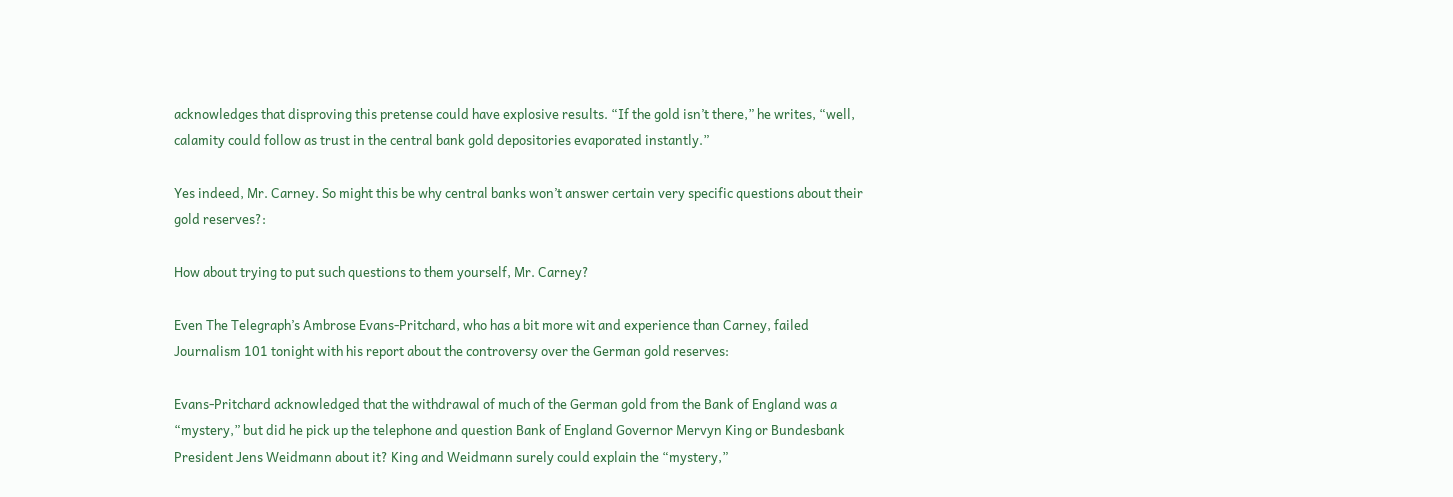acknowledges that disproving this pretense could have explosive results. “If the gold isn’t there,” he writes, “well, calamity could follow as trust in the central bank gold depositories evaporated instantly.”

Yes indeed, Mr. Carney. So might this be why central banks won’t answer certain very specific questions about their gold reserves?:

How about trying to put such questions to them yourself, Mr. Carney?

Even The Telegraph’s Ambrose Evans-Pritchard, who has a bit more wit and experience than Carney, failed Journalism 101 tonight with his report about the controversy over the German gold reserves:

Evans-Pritchard acknowledged that the withdrawal of much of the German gold from the Bank of England was a “mystery,” but did he pick up the telephone and question Bank of England Governor Mervyn King or Bundesbank President Jens Weidmann about it? King and Weidmann surely could explain the “mystery,”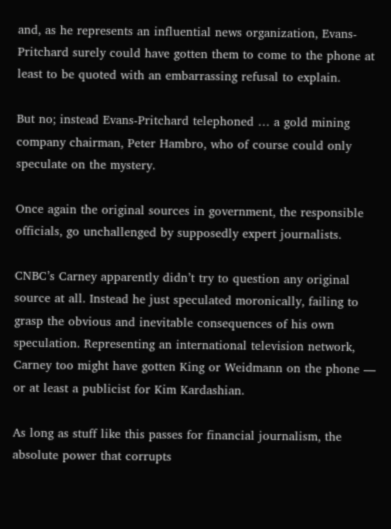and, as he represents an influential news organization, Evans-Pritchard surely could have gotten them to come to the phone at least to be quoted with an embarrassing refusal to explain.

But no; instead Evans-Pritchard telephoned … a gold mining company chairman, Peter Hambro, who of course could only speculate on the mystery.

Once again the original sources in government, the responsible officials, go unchallenged by supposedly expert journalists.

CNBC’s Carney apparently didn’t try to question any original source at all. Instead he just speculated moronically, failing to grasp the obvious and inevitable consequences of his own speculation. Representing an international television network, Carney too might have gotten King or Weidmann on the phone — or at least a publicist for Kim Kardashian.

As long as stuff like this passes for financial journalism, the absolute power that corrupts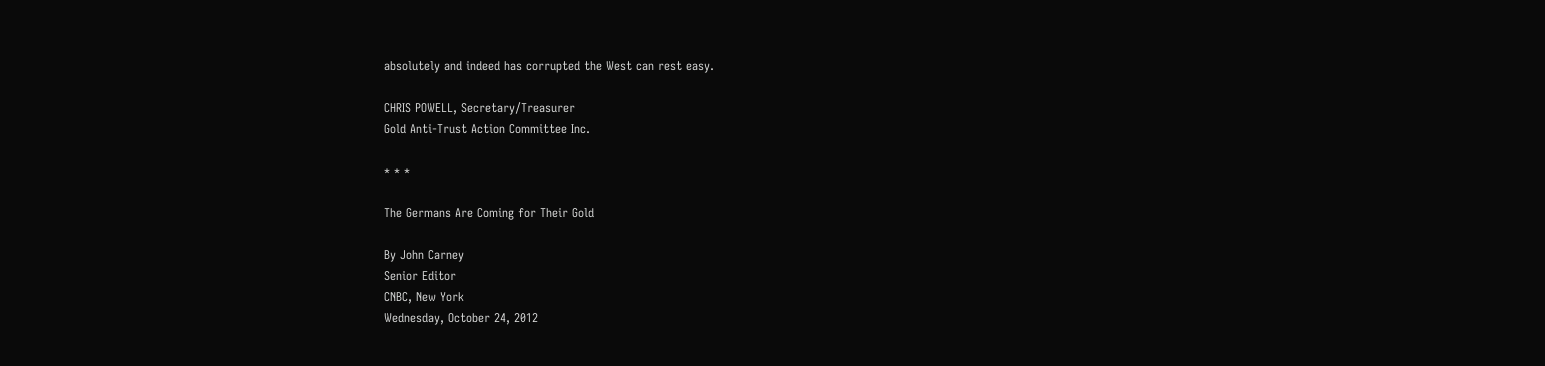absolutely and indeed has corrupted the West can rest easy.

CHRIS POWELL, Secretary/Treasurer
Gold Anti-Trust Action Committee Inc.

* * *

The Germans Are Coming for Their Gold

By John Carney
Senior Editor
CNBC, New York
Wednesday, October 24, 2012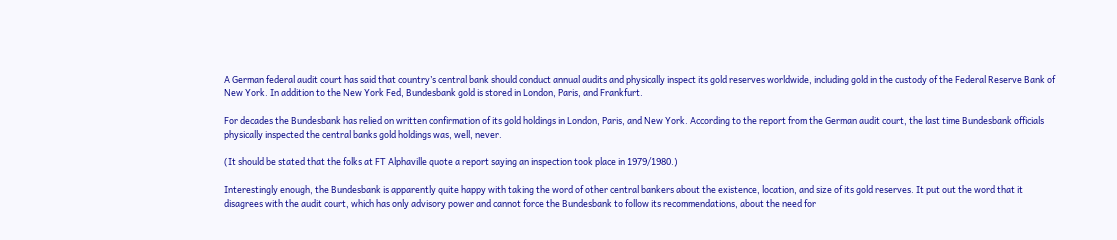A German federal audit court has said that country’s central bank should conduct annual audits and physically inspect its gold reserves worldwide, including gold in the custody of the Federal Reserve Bank of New York. In addition to the New York Fed, Bundesbank gold is stored in London, Paris, and Frankfurt.

For decades the Bundesbank has relied on written confirmation of its gold holdings in London, Paris, and New York. According to the report from the German audit court, the last time Bundesbank officials physically inspected the central banks gold holdings was, well, never.

(It should be stated that the folks at FT Alphaville quote a report saying an inspection took place in 1979/1980.)

Interestingly enough, the Bundesbank is apparently quite happy with taking the word of other central bankers about the existence, location, and size of its gold reserves. It put out the word that it disagrees with the audit court, which has only advisory power and cannot force the Bundesbank to follow its recommendations, about the need for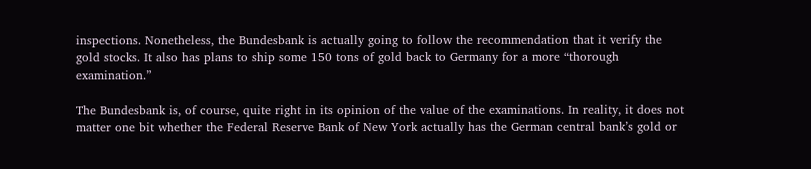inspections. Nonetheless, the Bundesbank is actually going to follow the recommendation that it verify the gold stocks. It also has plans to ship some 150 tons of gold back to Germany for a more “thorough examination.”

The Bundesbank is, of course, quite right in its opinion of the value of the examinations. In reality, it does not matter one bit whether the Federal Reserve Bank of New York actually has the German central bank’s gold or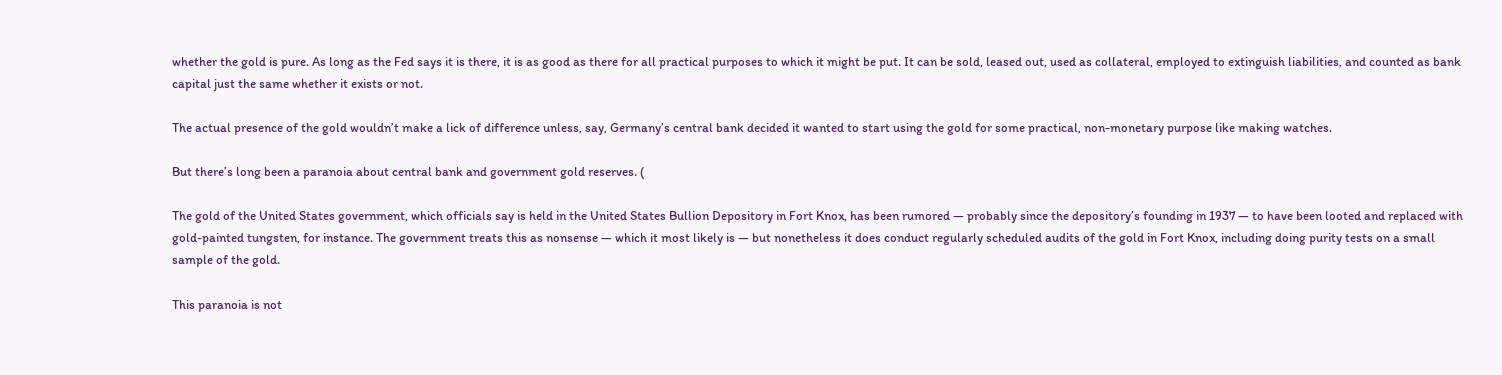whether the gold is pure. As long as the Fed says it is there, it is as good as there for all practical purposes to which it might be put. It can be sold, leased out, used as collateral, employed to extinguish liabilities, and counted as bank capital just the same whether it exists or not.

The actual presence of the gold wouldn’t make a lick of difference unless, say, Germany’s central bank decided it wanted to start using the gold for some practical, non-monetary purpose like making watches.

But there’s long been a paranoia about central bank and government gold reserves. (

The gold of the United States government, which officials say is held in the United States Bullion Depository in Fort Knox, has been rumored — probably since the depository’s founding in 1937 — to have been looted and replaced with gold-painted tungsten, for instance. The government treats this as nonsense — which it most likely is — but nonetheless it does conduct regularly scheduled audits of the gold in Fort Knox, including doing purity tests on a small sample of the gold.

This paranoia is not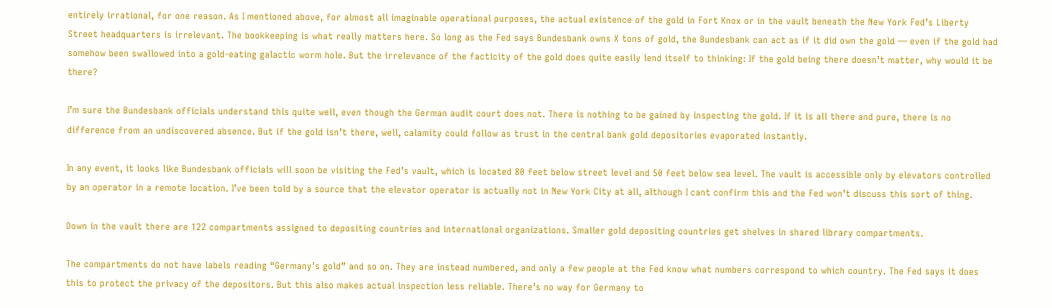entirely irrational, for one reason. As I mentioned above, for almost all imaginable operational purposes, the actual existence of the gold in Fort Knox or in the vault beneath the New York Fed’s Liberty Street headquarters is irrelevant. The bookkeeping is what really matters here. So long as the Fed says Bundesbank owns X tons of gold, the Bundesbank can act as if it did own the gold — even if the gold had somehow been swallowed into a gold-eating galactic worm hole. But the irrelevance of the facticity of the gold does quite easily lend itself to thinking: If the gold being there doesn’t matter, why would it be there?

I’m sure the Bundesbank officials understand this quite well, even though the German audit court does not. There is nothing to be gained by inspecting the gold. If it is all there and pure, there is no difference from an undiscovered absence. But if the gold isn’t there, well, calamity could follow as trust in the central bank gold depositories evaporated instantly.

In any event, it looks like Bundesbank officials will soon be visiting the Fed’s vault, which is located 80 feet below street level and 50 feet below sea level. The vault is accessible only by elevators controlled by an operator in a remote location. I’ve been told by a source that the elevator operator is actually not in New York City at all, although I cant confirm this and the Fed won’t discuss this sort of thing.

Down in the vault there are 122 compartments assigned to depositing countries and international organizations. Smaller gold depositing countries get shelves in shared library compartments.

The compartments do not have labels reading “Germany’s gold” and so on. They are instead numbered, and only a few people at the Fed know what numbers correspond to which country. The Fed says it does this to protect the privacy of the depositors. But this also makes actual inspection less reliable. There’s no way for Germany to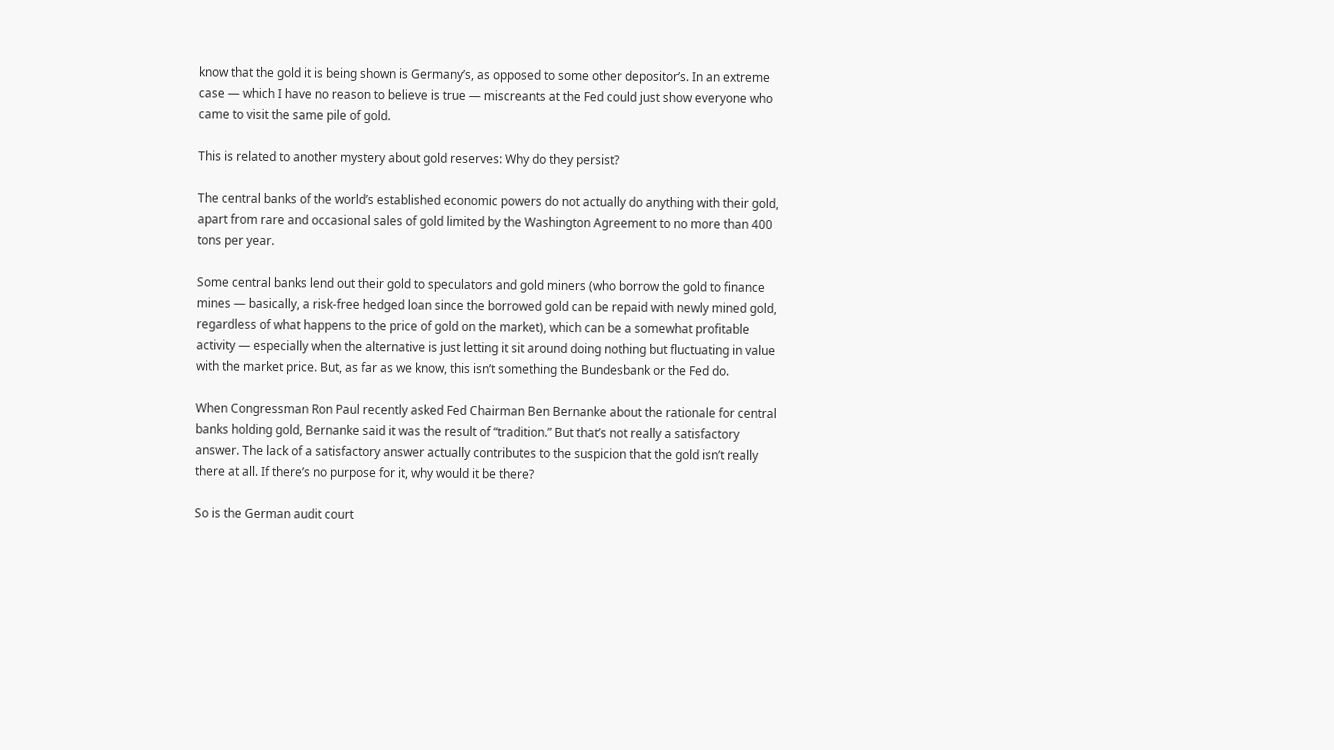know that the gold it is being shown is Germany’s, as opposed to some other depositor’s. In an extreme case — which I have no reason to believe is true — miscreants at the Fed could just show everyone who came to visit the same pile of gold.

This is related to another mystery about gold reserves: Why do they persist?

The central banks of the world’s established economic powers do not actually do anything with their gold, apart from rare and occasional sales of gold limited by the Washington Agreement to no more than 400 tons per year.

Some central banks lend out their gold to speculators and gold miners (who borrow the gold to finance mines — basically, a risk-free hedged loan since the borrowed gold can be repaid with newly mined gold, regardless of what happens to the price of gold on the market), which can be a somewhat profitable activity — especially when the alternative is just letting it sit around doing nothing but fluctuating in value with the market price. But, as far as we know, this isn’t something the Bundesbank or the Fed do.

When Congressman Ron Paul recently asked Fed Chairman Ben Bernanke about the rationale for central banks holding gold, Bernanke said it was the result of “tradition.” But that’s not really a satisfactory answer. The lack of a satisfactory answer actually contributes to the suspicion that the gold isn’t really there at all. If there’s no purpose for it, why would it be there?

So is the German audit court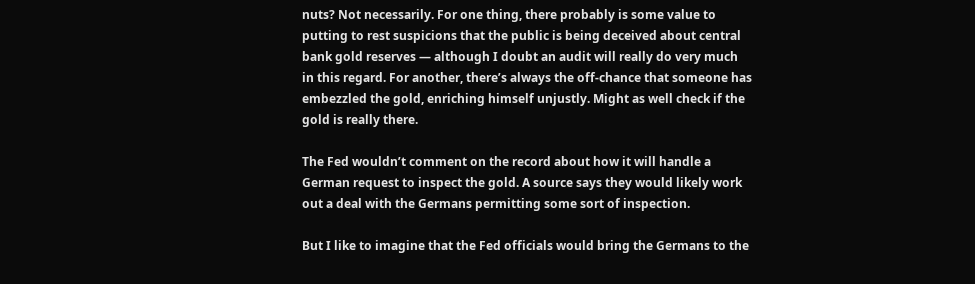nuts? Not necessarily. For one thing, there probably is some value to putting to rest suspicions that the public is being deceived about central bank gold reserves — although I doubt an audit will really do very much in this regard. For another, there’s always the off-chance that someone has embezzled the gold, enriching himself unjustly. Might as well check if the gold is really there.

The Fed wouldn’t comment on the record about how it will handle a German request to inspect the gold. A source says they would likely work out a deal with the Germans permitting some sort of inspection.

But I like to imagine that the Fed officials would bring the Germans to the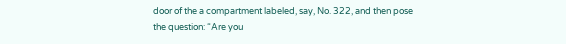door of the a compartment labeled, say, No. 322, and then pose the question: “Are you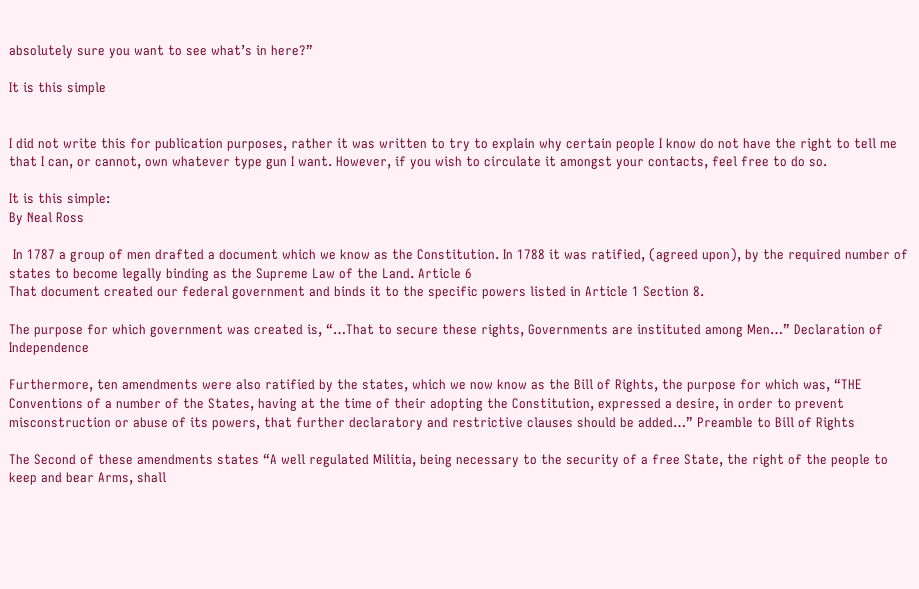absolutely sure you want to see what’s in here?”

It is this simple


I did not write this for publication purposes, rather it was written to try to explain why certain people I know do not have the right to tell me that I can, or cannot, own whatever type gun I want. However, if you wish to circulate it amongst your contacts, feel free to do so.

It is this simple:
By Neal Ross

 In 1787 a group of men drafted a document which we know as the Constitution. In 1788 it was ratified, (agreed upon), by the required number of states to become legally binding as the Supreme Law of the Land. Article 6
That document created our federal government and binds it to the specific powers listed in Article 1 Section 8.

The purpose for which government was created is, “…That to secure these rights, Governments are instituted among Men…” Declaration of Independence

Furthermore, ten amendments were also ratified by the states, which we now know as the Bill of Rights, the purpose for which was, “THE Conventions of a number of the States, having at the time of their adopting the Constitution, expressed a desire, in order to prevent misconstruction or abuse of its powers, that further declaratory and restrictive clauses should be added…” Preamble to Bill of Rights

The Second of these amendments states “A well regulated Militia, being necessary to the security of a free State, the right of the people to keep and bear Arms, shall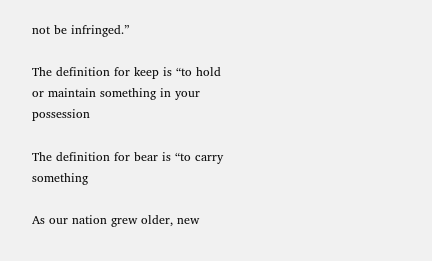not be infringed.”

The definition for keep is “to hold or maintain something in your possession

The definition for bear is “to carry something

As our nation grew older, new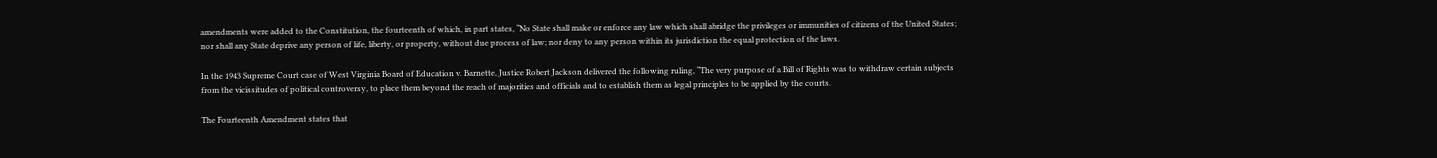amendments were added to the Constitution, the fourteenth of which, in part states, “No State shall make or enforce any law which shall abridge the privileges or immunities of citizens of the United States; nor shall any State deprive any person of life, liberty, or property, without due process of law; nor deny to any person within its jurisdiction the equal protection of the laws.

In the 1943 Supreme Court case of West Virginia Board of Education v. Barnette, Justice Robert Jackson delivered the following ruling, “The very purpose of a Bill of Rights was to withdraw certain subjects from the vicissitudes of political controversy, to place them beyond the reach of majorities and officials and to establish them as legal principles to be applied by the courts.

The Fourteenth Amendment states that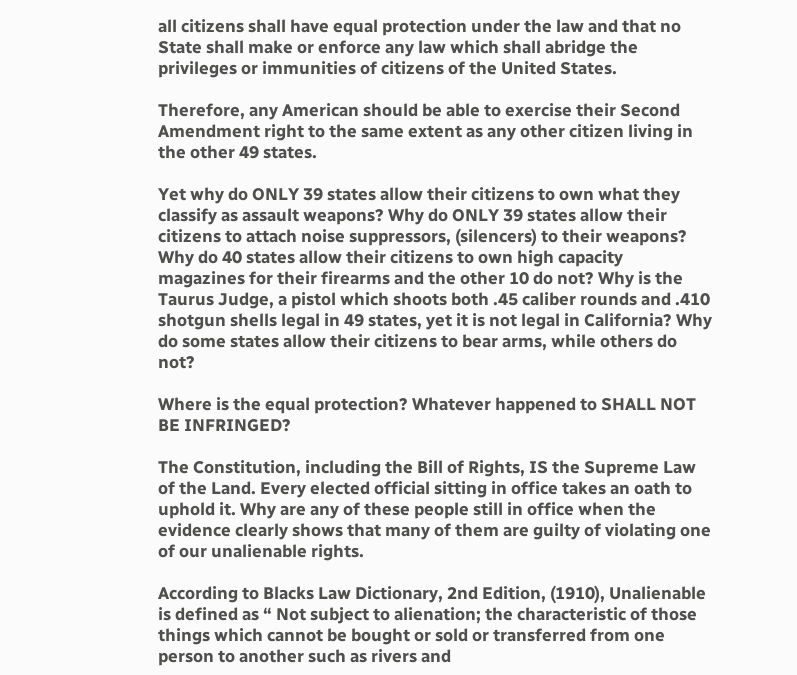all citizens shall have equal protection under the law and that no State shall make or enforce any law which shall abridge the privileges or immunities of citizens of the United States.

Therefore, any American should be able to exercise their Second Amendment right to the same extent as any other citizen living in the other 49 states.

Yet why do ONLY 39 states allow their citizens to own what they classify as assault weapons? Why do ONLY 39 states allow their citizens to attach noise suppressors, (silencers) to their weapons? Why do 40 states allow their citizens to own high capacity magazines for their firearms and the other 10 do not? Why is the Taurus Judge, a pistol which shoots both .45 caliber rounds and .410 shotgun shells legal in 49 states, yet it is not legal in California? Why do some states allow their citizens to bear arms, while others do not?

Where is the equal protection? Whatever happened to SHALL NOT BE INFRINGED?

The Constitution, including the Bill of Rights, IS the Supreme Law of the Land. Every elected official sitting in office takes an oath to uphold it. Why are any of these people still in office when the evidence clearly shows that many of them are guilty of violating one of our unalienable rights.

According to Blacks Law Dictionary, 2nd Edition, (1910), Unalienable is defined as “ Not subject to alienation; the characteristic of those things which cannot be bought or sold or transferred from one person to another such as rivers and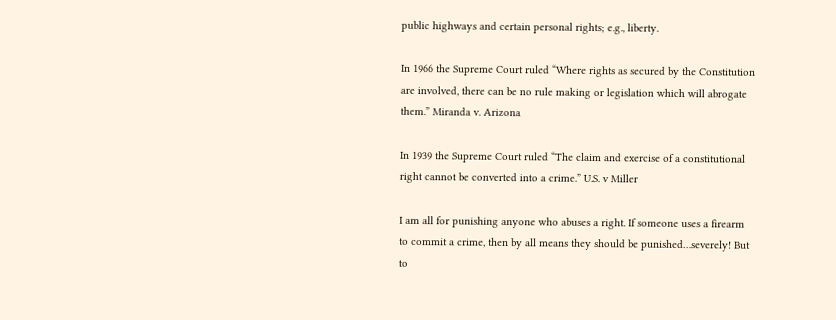public highways and certain personal rights; e.g., liberty.

In 1966 the Supreme Court ruled “Where rights as secured by the Constitution are involved, there can be no rule making or legislation which will abrogate them.” Miranda v. Arizona

In 1939 the Supreme Court ruled “The claim and exercise of a constitutional right cannot be converted into a crime.” U.S. v Miller

I am all for punishing anyone who abuses a right. If someone uses a firearm to commit a crime, then by all means they should be punished…severely! But to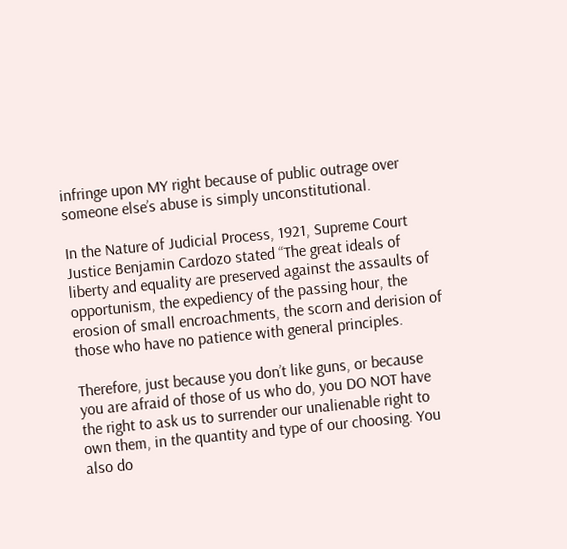infringe upon MY right because of public outrage over someone else’s abuse is simply unconstitutional.

In the Nature of Judicial Process, 1921, Supreme Court Justice Benjamin Cardozo stated “The great ideals of liberty and equality are preserved against the assaults of opportunism, the expediency of the passing hour, the erosion of small encroachments, the scorn and derision of those who have no patience with general principles.

Therefore, just because you don’t like guns, or because you are afraid of those of us who do, you DO NOT have the right to ask us to surrender our unalienable right to own them, in the quantity and type of our choosing. You also do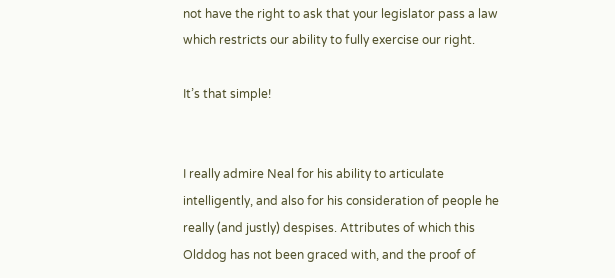not have the right to ask that your legislator pass a law which restricts our ability to fully exercise our right.

It’s that simple!


I really admire Neal for his ability to articulate intelligently, and also for his consideration of people he really (and justly) despises. Attributes of which this Olddog has not been graced with, and the proof of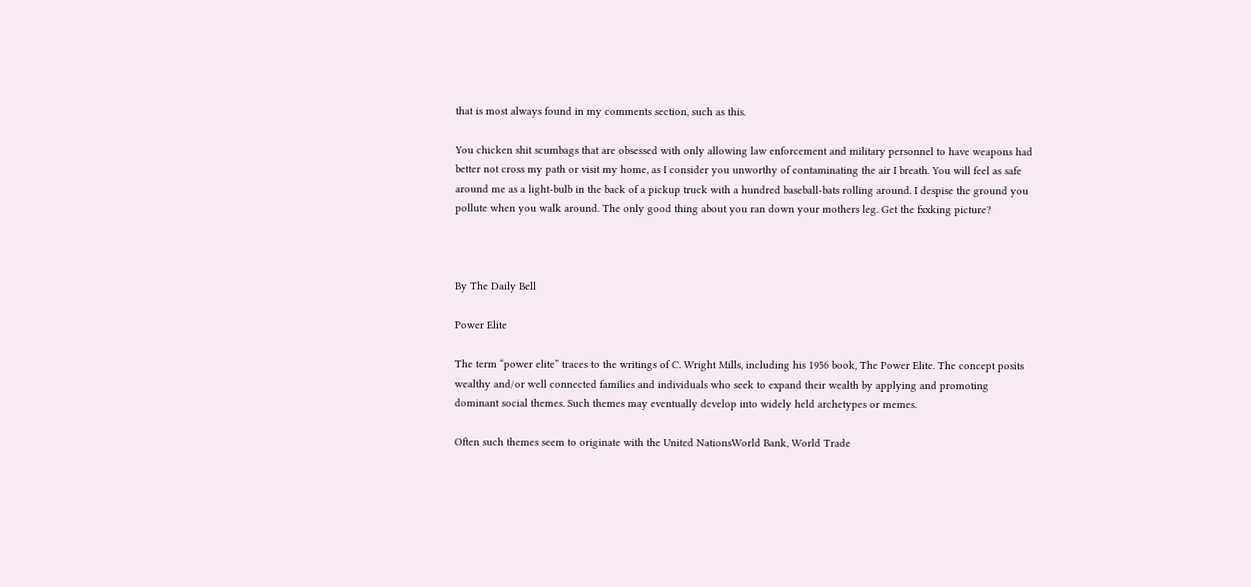that is most always found in my comments section, such as this.

You chicken shit scumbags that are obsessed with only allowing law enforcement and military personnel to have weapons had better not cross my path or visit my home, as I consider you unworthy of contaminating the air I breath. You will feel as safe around me as a light-bulb in the back of a pickup truck with a hundred baseball-bats rolling around. I despise the ground you pollute when you walk around. The only good thing about you ran down your mothers leg. Get the fxxking picture?



By The Daily Bell

Power Elite

The term “power elite” traces to the writings of C. Wright Mills, including his 1956 book, The Power Elite. The concept posits wealthy and/or well connected families and individuals who seek to expand their wealth by applying and promoting dominant social themes. Such themes may eventually develop into widely held archetypes or memes.

Often such themes seem to originate with the United NationsWorld Bank, World Trade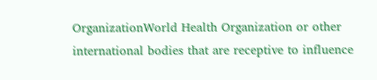OrganizationWorld Health Organization or other international bodies that are receptive to influence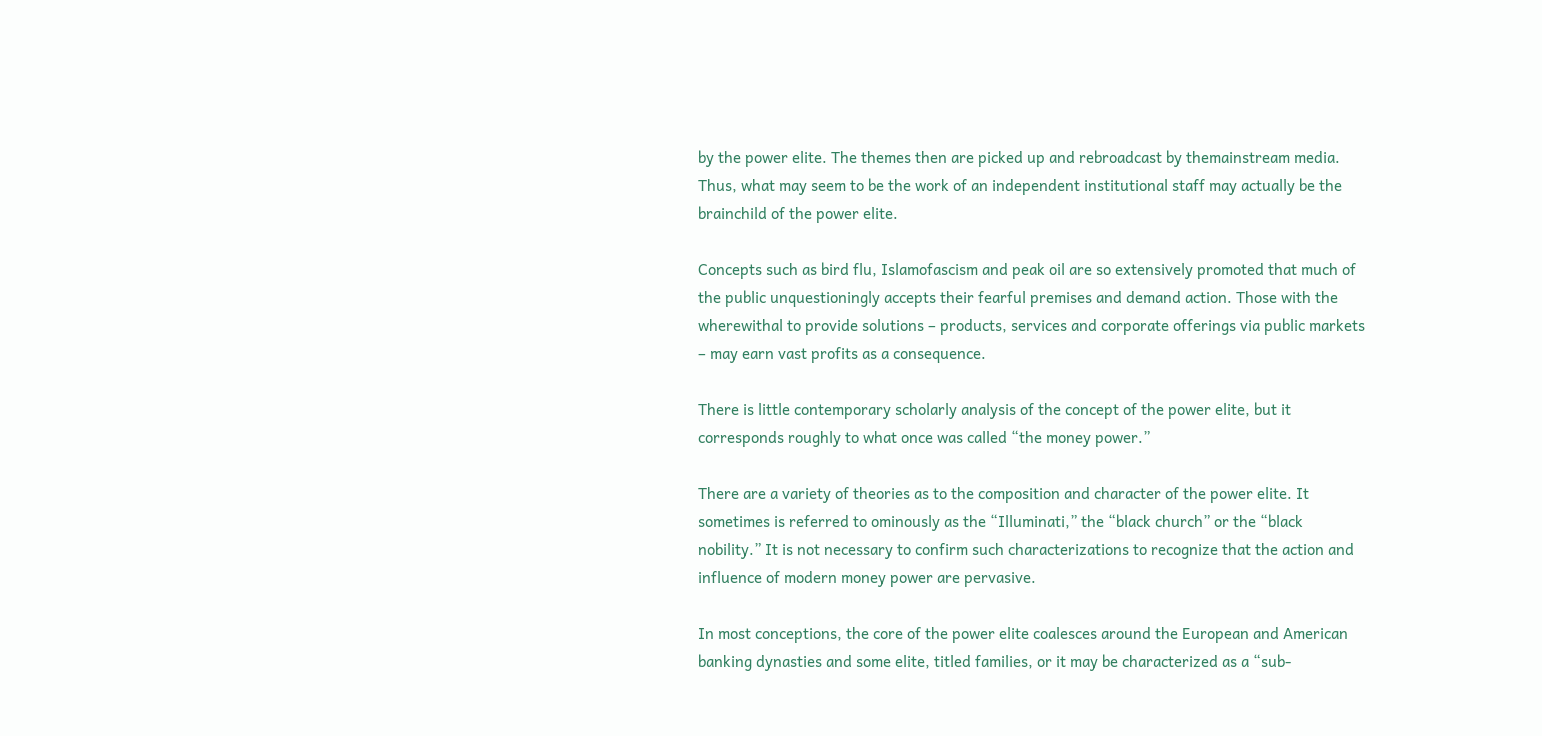by the power elite. The themes then are picked up and rebroadcast by themainstream media. Thus, what may seem to be the work of an independent institutional staff may actually be the brainchild of the power elite.

Concepts such as bird flu, Islamofascism and peak oil are so extensively promoted that much of the public unquestioningly accepts their fearful premises and demand action. Those with the wherewithal to provide solutions – products, services and corporate offerings via public markets – may earn vast profits as a consequence.

There is little contemporary scholarly analysis of the concept of the power elite, but it corresponds roughly to what once was called “the money power.”

There are a variety of theories as to the composition and character of the power elite. It sometimes is referred to ominously as the “Illuminati,” the “black church” or the “black nobility.” It is not necessary to confirm such characterizations to recognize that the action and influence of modern money power are pervasive.

In most conceptions, the core of the power elite coalesces around the European and American banking dynasties and some elite, titled families, or it may be characterized as a “sub-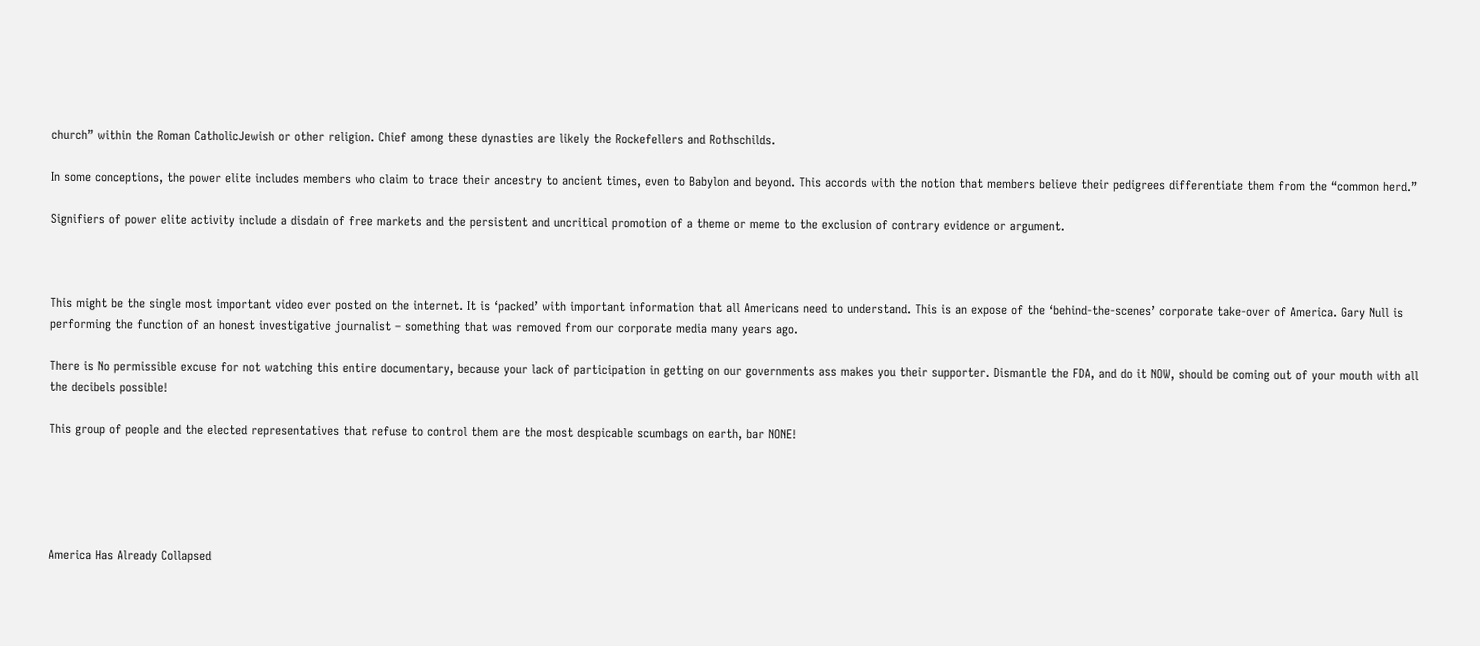church” within the Roman CatholicJewish or other religion. Chief among these dynasties are likely the Rockefellers and Rothschilds.

In some conceptions, the power elite includes members who claim to trace their ancestry to ancient times, even to Babylon and beyond. This accords with the notion that members believe their pedigrees differentiate them from the “common herd.”

Signifiers of power elite activity include a disdain of free markets and the persistent and uncritical promotion of a theme or meme to the exclusion of contrary evidence or argument.



This might be the single most important video ever posted on the internet. It is ‘packed’ with important information that all Americans need to understand. This is an expose of the ‘behind-the-scenes’ corporate take-over of America. Gary Null is performing the function of an honest investigative journalist – something that was removed from our corporate media many years ago.

There is No permissible excuse for not watching this entire documentary, because your lack of participation in getting on our governments ass makes you their supporter. Dismantle the FDA, and do it NOW, should be coming out of your mouth with all the decibels possible!

This group of people and the elected representatives that refuse to control them are the most despicable scumbags on earth, bar NONE!





America Has Already Collapsed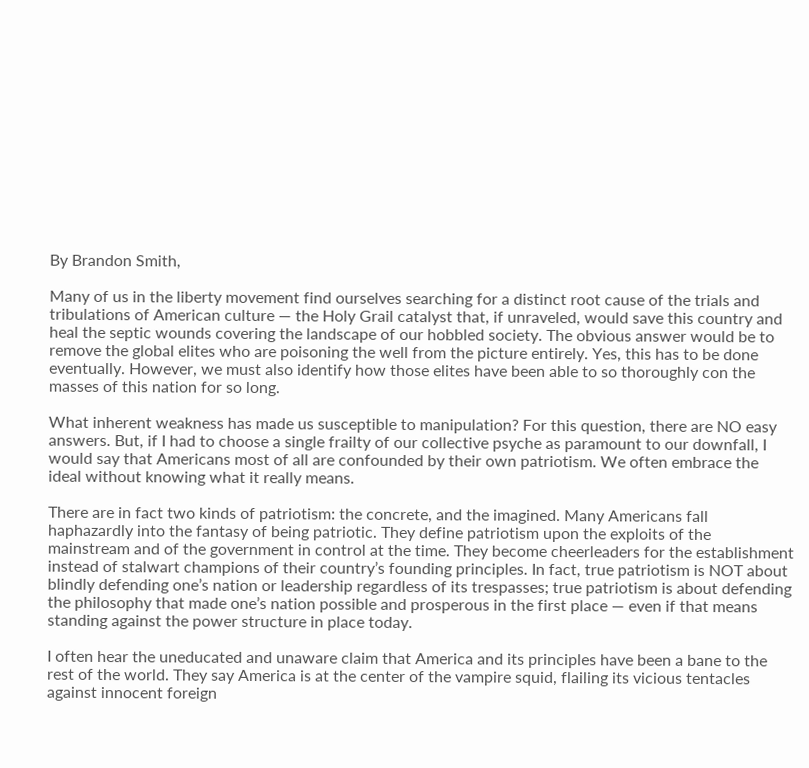By Brandon Smith,

Many of us in the liberty movement find ourselves searching for a distinct root cause of the trials and tribulations of American culture — the Holy Grail catalyst that, if unraveled, would save this country and heal the septic wounds covering the landscape of our hobbled society. The obvious answer would be to remove the global elites who are poisoning the well from the picture entirely. Yes, this has to be done eventually. However, we must also identify how those elites have been able to so thoroughly con the masses of this nation for so long.

What inherent weakness has made us susceptible to manipulation? For this question, there are NO easy answers. But, if I had to choose a single frailty of our collective psyche as paramount to our downfall, I would say that Americans most of all are confounded by their own patriotism. We often embrace the ideal without knowing what it really means.

There are in fact two kinds of patriotism: the concrete, and the imagined. Many Americans fall haphazardly into the fantasy of being patriotic. They define patriotism upon the exploits of the mainstream and of the government in control at the time. They become cheerleaders for the establishment instead of stalwart champions of their country’s founding principles. In fact, true patriotism is NOT about blindly defending one’s nation or leadership regardless of its trespasses; true patriotism is about defending the philosophy that made one’s nation possible and prosperous in the first place — even if that means standing against the power structure in place today.

I often hear the uneducated and unaware claim that America and its principles have been a bane to the rest of the world. They say America is at the center of the vampire squid, flailing its vicious tentacles against innocent foreign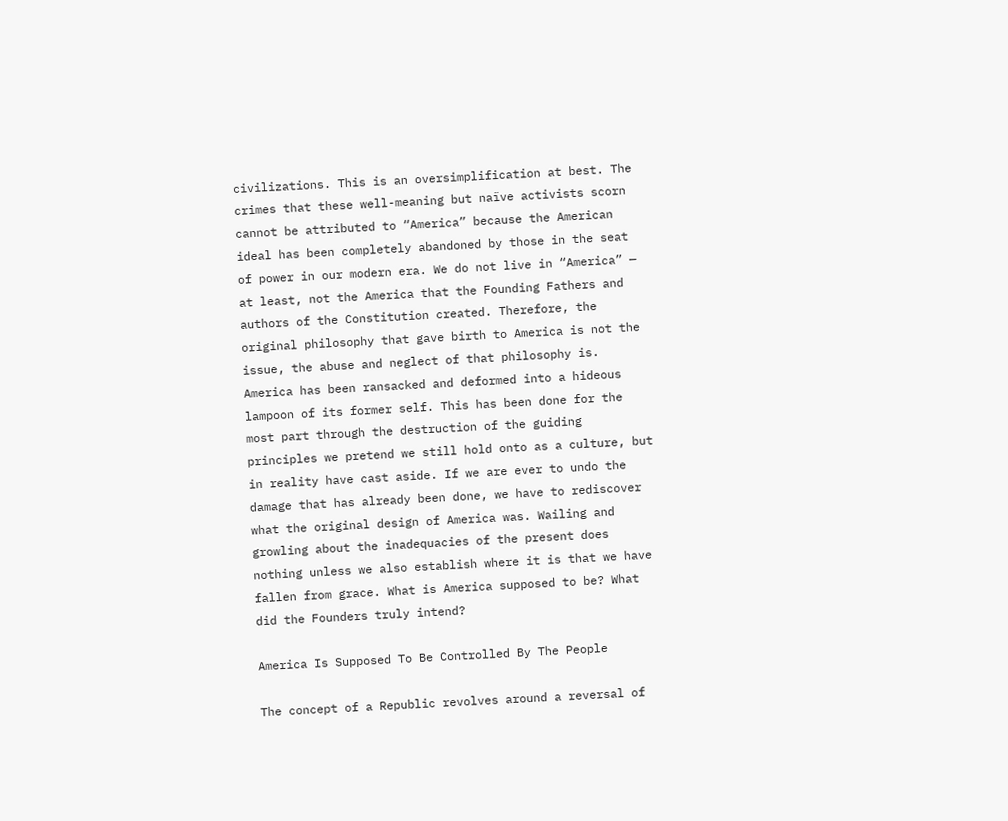civilizations. This is an oversimplification at best. The crimes that these well-meaning but naïve activists scorn cannot be attributed to “America” because the American ideal has been completely abandoned by those in the seat of power in our modern era. We do not live in “America” — at least, not the America that the Founding Fathers and authors of the Constitution created. Therefore, the original philosophy that gave birth to America is not the issue, the abuse and neglect of that philosophy is.
America has been ransacked and deformed into a hideous lampoon of its former self. This has been done for the most part through the destruction of the guiding principles we pretend we still hold onto as a culture, but in reality have cast aside. If we are ever to undo the damage that has already been done, we have to rediscover what the original design of America was. Wailing and growling about the inadequacies of the present does nothing unless we also establish where it is that we have fallen from grace. What is America supposed to be? What did the Founders truly intend?

America Is Supposed To Be Controlled By The People

The concept of a Republic revolves around a reversal of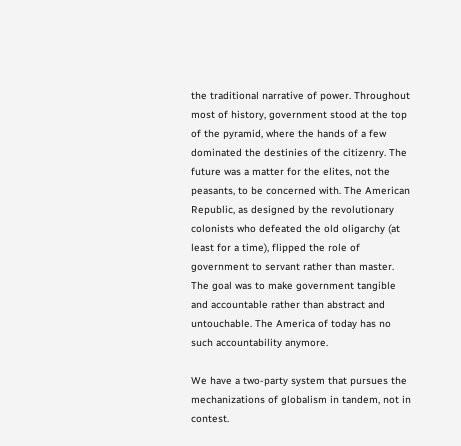the traditional narrative of power. Throughout most of history, government stood at the top of the pyramid, where the hands of a few dominated the destinies of the citizenry. The future was a matter for the elites, not the peasants, to be concerned with. The American Republic, as designed by the revolutionary colonists who defeated the old oligarchy (at least for a time), flipped the role of government to servant rather than master. The goal was to make government tangible and accountable rather than abstract and untouchable. The America of today has no such accountability anymore.

We have a two-party system that pursues the mechanizations of globalism in tandem, not in contest.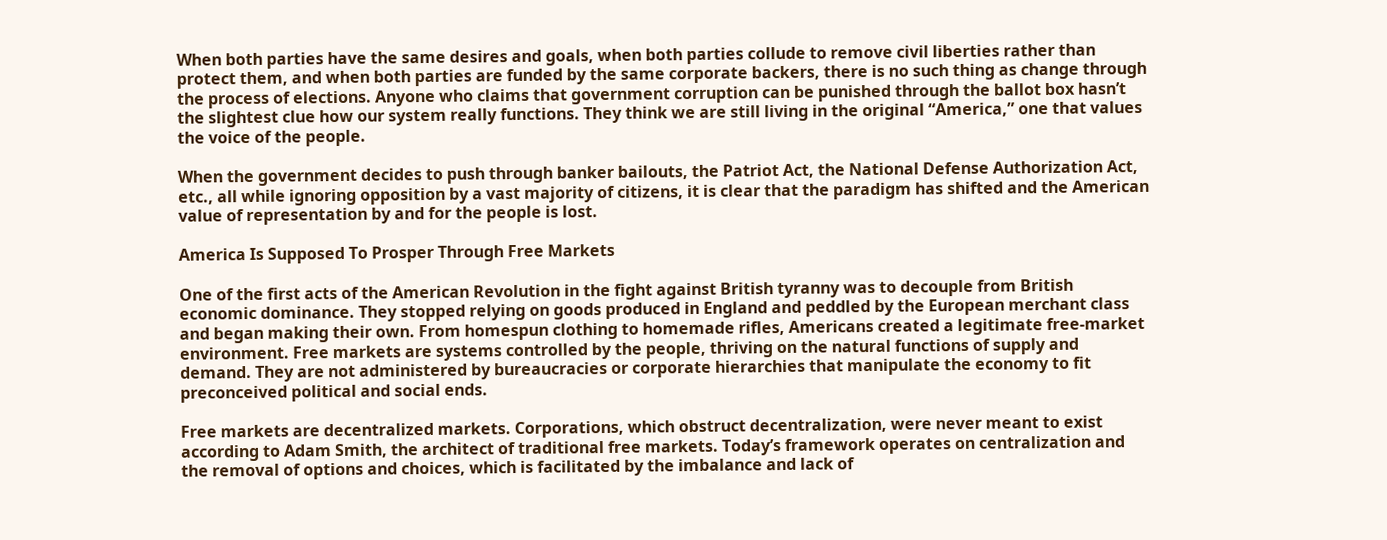When both parties have the same desires and goals, when both parties collude to remove civil liberties rather than protect them, and when both parties are funded by the same corporate backers, there is no such thing as change through the process of elections. Anyone who claims that government corruption can be punished through the ballot box hasn’t the slightest clue how our system really functions. They think we are still living in the original “America,” one that values the voice of the people.

When the government decides to push through banker bailouts, the Patriot Act, the National Defense Authorization Act, etc., all while ignoring opposition by a vast majority of citizens, it is clear that the paradigm has shifted and the American value of representation by and for the people is lost.

America Is Supposed To Prosper Through Free Markets

One of the first acts of the American Revolution in the fight against British tyranny was to decouple from British economic dominance. They stopped relying on goods produced in England and peddled by the European merchant class and began making their own. From homespun clothing to homemade rifles, Americans created a legitimate free-market environment. Free markets are systems controlled by the people, thriving on the natural functions of supply and demand. They are not administered by bureaucracies or corporate hierarchies that manipulate the economy to fit preconceived political and social ends.

Free markets are decentralized markets. Corporations, which obstruct decentralization, were never meant to exist according to Adam Smith, the architect of traditional free markets. Today’s framework operates on centralization and the removal of options and choices, which is facilitated by the imbalance and lack of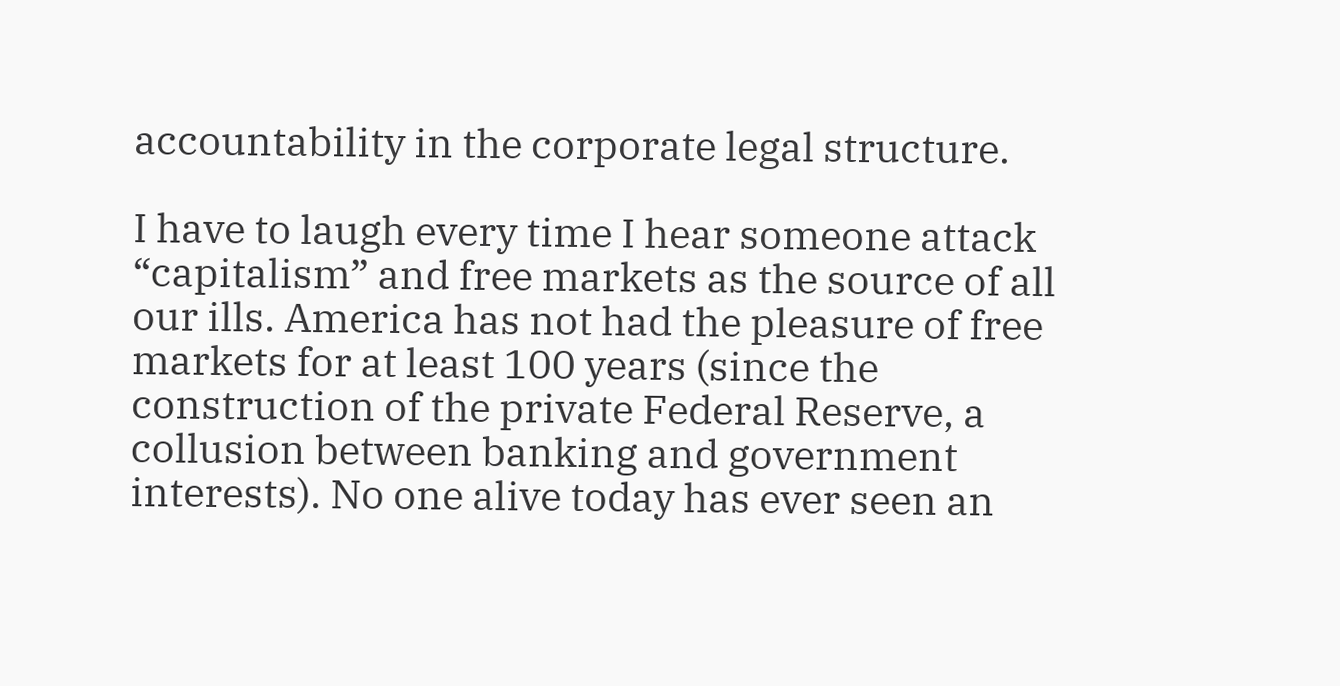accountability in the corporate legal structure.

I have to laugh every time I hear someone attack “capitalism” and free markets as the source of all our ills. America has not had the pleasure of free markets for at least 100 years (since the construction of the private Federal Reserve, a collusion between banking and government interests). No one alive today has ever seen an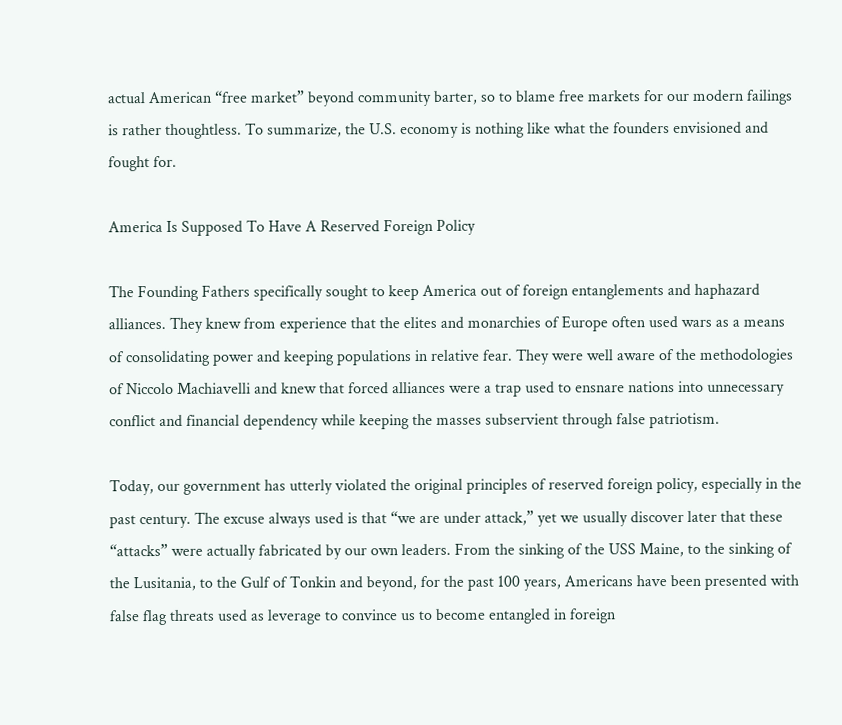actual American “free market” beyond community barter, so to blame free markets for our modern failings is rather thoughtless. To summarize, the U.S. economy is nothing like what the founders envisioned and fought for.

America Is Supposed To Have A Reserved Foreign Policy

The Founding Fathers specifically sought to keep America out of foreign entanglements and haphazard alliances. They knew from experience that the elites and monarchies of Europe often used wars as a means of consolidating power and keeping populations in relative fear. They were well aware of the methodologies of Niccolo Machiavelli and knew that forced alliances were a trap used to ensnare nations into unnecessary conflict and financial dependency while keeping the masses subservient through false patriotism.

Today, our government has utterly violated the original principles of reserved foreign policy, especially in the past century. The excuse always used is that “we are under attack,” yet we usually discover later that these “attacks” were actually fabricated by our own leaders. From the sinking of the USS Maine, to the sinking of the Lusitania, to the Gulf of Tonkin and beyond, for the past 100 years, Americans have been presented with false flag threats used as leverage to convince us to become entangled in foreign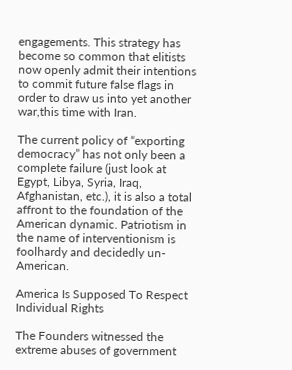engagements. This strategy has become so common that elitists now openly admit their intentions to commit future false flags in order to draw us into yet another war,this time with Iran.

The current policy of “exporting democracy” has not only been a complete failure (just look at Egypt, Libya, Syria, Iraq, Afghanistan, etc.), it is also a total affront to the foundation of the American dynamic. Patriotism in the name of interventionism is foolhardy and decidedly un-American.

America Is Supposed To Respect Individual Rights

The Founders witnessed the extreme abuses of government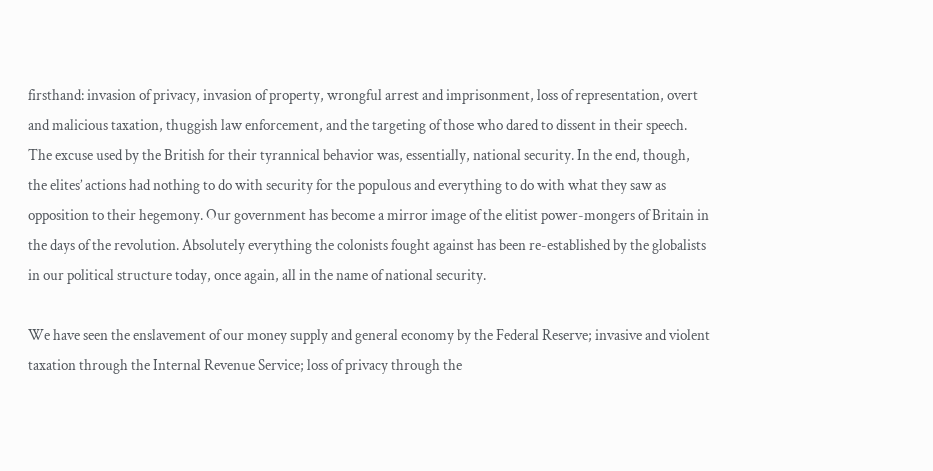firsthand: invasion of privacy, invasion of property, wrongful arrest and imprisonment, loss of representation, overt and malicious taxation, thuggish law enforcement, and the targeting of those who dared to dissent in their speech. The excuse used by the British for their tyrannical behavior was, essentially, national security. In the end, though, the elites’ actions had nothing to do with security for the populous and everything to do with what they saw as opposition to their hegemony. Our government has become a mirror image of the elitist power-mongers of Britain in the days of the revolution. Absolutely everything the colonists fought against has been re-established by the globalists in our political structure today, once again, all in the name of national security.

We have seen the enslavement of our money supply and general economy by the Federal Reserve; invasive and violent taxation through the Internal Revenue Service; loss of privacy through the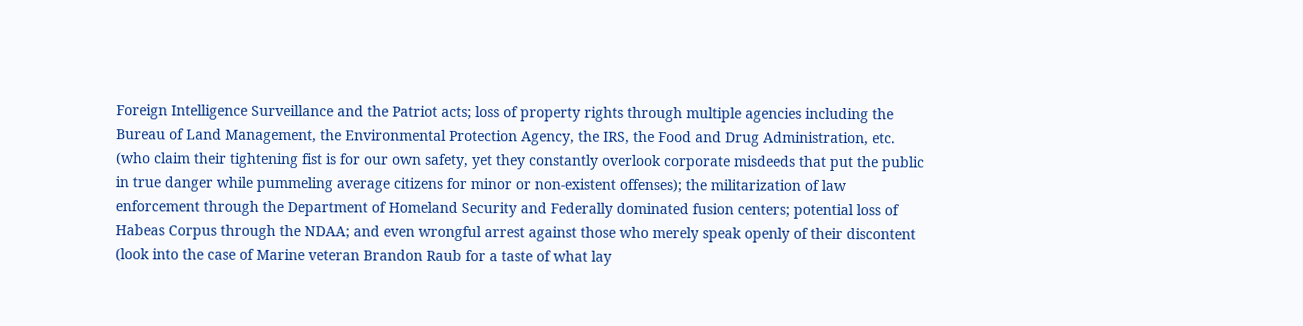Foreign Intelligence Surveillance and the Patriot acts; loss of property rights through multiple agencies including the Bureau of Land Management, the Environmental Protection Agency, the IRS, the Food and Drug Administration, etc. (who claim their tightening fist is for our own safety, yet they constantly overlook corporate misdeeds that put the public in true danger while pummeling average citizens for minor or non-existent offenses); the militarization of law enforcement through the Department of Homeland Security and Federally dominated fusion centers; potential loss of Habeas Corpus through the NDAA; and even wrongful arrest against those who merely speak openly of their discontent (look into the case of Marine veteran Brandon Raub for a taste of what lay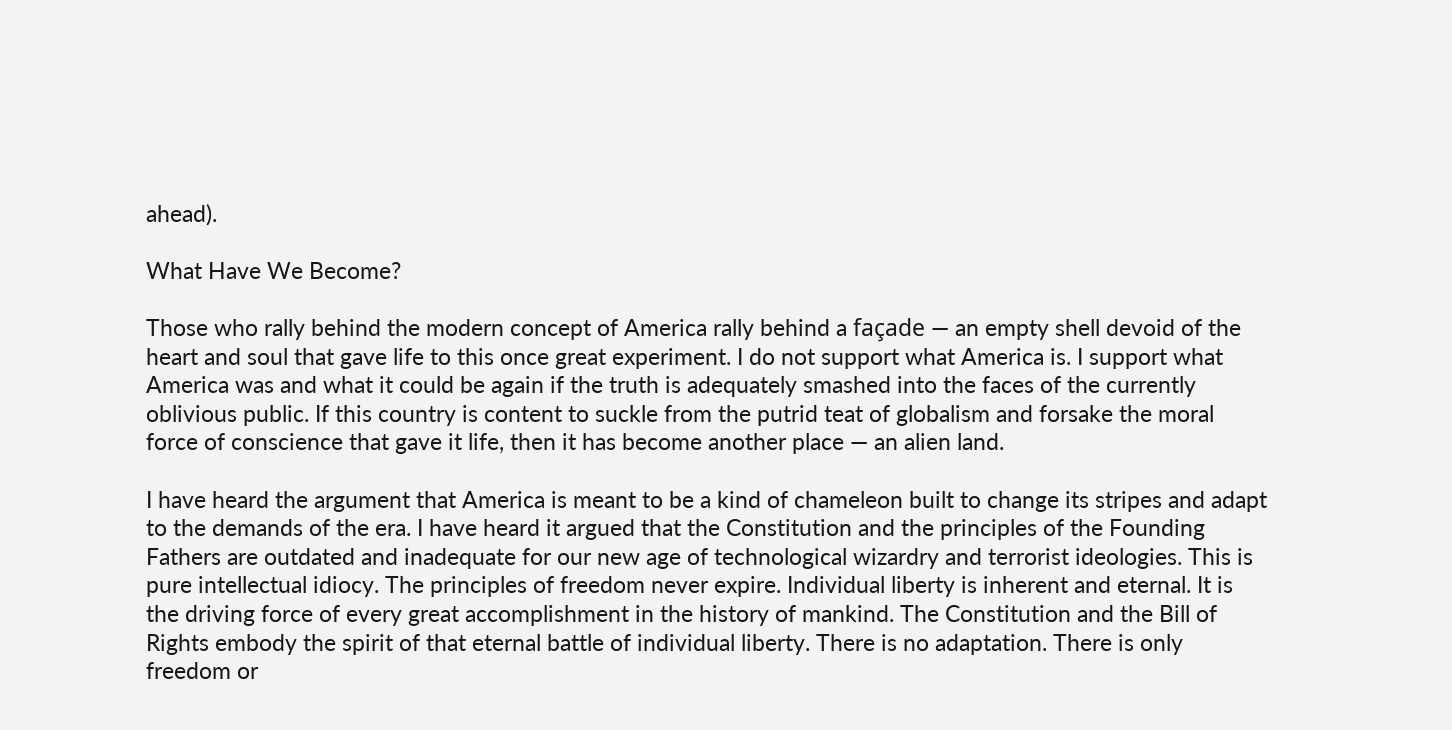ahead).

What Have We Become?

Those who rally behind the modern concept of America rally behind a façade — an empty shell devoid of the heart and soul that gave life to this once great experiment. I do not support what America is. I support what America was and what it could be again if the truth is adequately smashed into the faces of the currently oblivious public. If this country is content to suckle from the putrid teat of globalism and forsake the moral force of conscience that gave it life, then it has become another place — an alien land.

I have heard the argument that America is meant to be a kind of chameleon built to change its stripes and adapt to the demands of the era. I have heard it argued that the Constitution and the principles of the Founding Fathers are outdated and inadequate for our new age of technological wizardry and terrorist ideologies. This is pure intellectual idiocy. The principles of freedom never expire. Individual liberty is inherent and eternal. It is the driving force of every great accomplishment in the history of mankind. The Constitution and the Bill of Rights embody the spirit of that eternal battle of individual liberty. There is no adaptation. There is only freedom or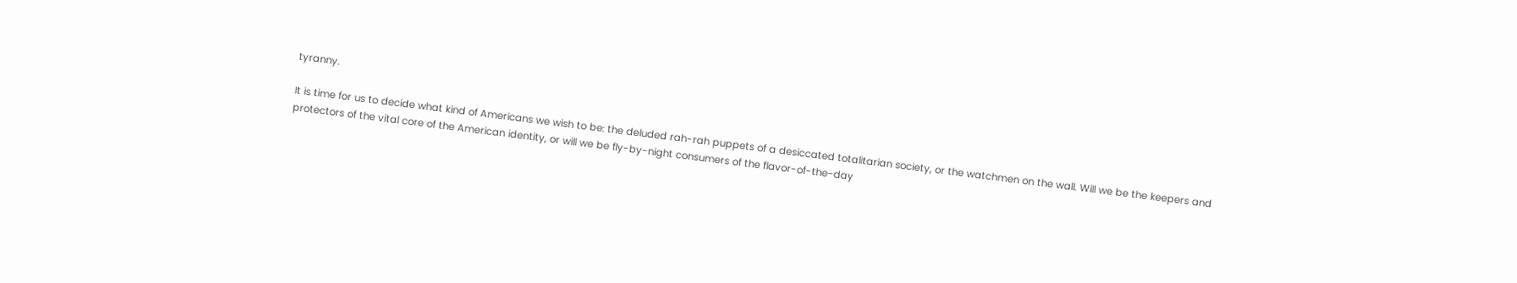tyranny.

It is time for us to decide what kind of Americans we wish to be: the deluded rah-rah puppets of a desiccated totalitarian society, or the watchmen on the wall. Will we be the keepers and protectors of the vital core of the American identity, or will we be fly-by-night consumers of the flavor-of-the-day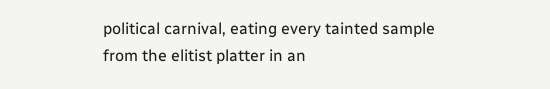political carnival, eating every tainted sample from the elitist platter in an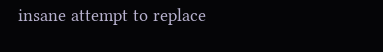insane attempt to replace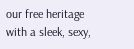our free heritage with a sleek, sexy,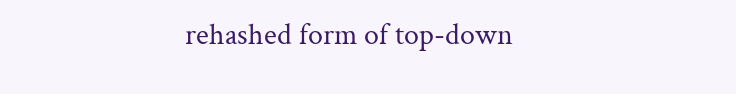rehashed form of top-down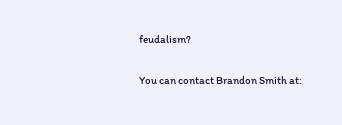feudalism?

You can contact Brandon Smith at: